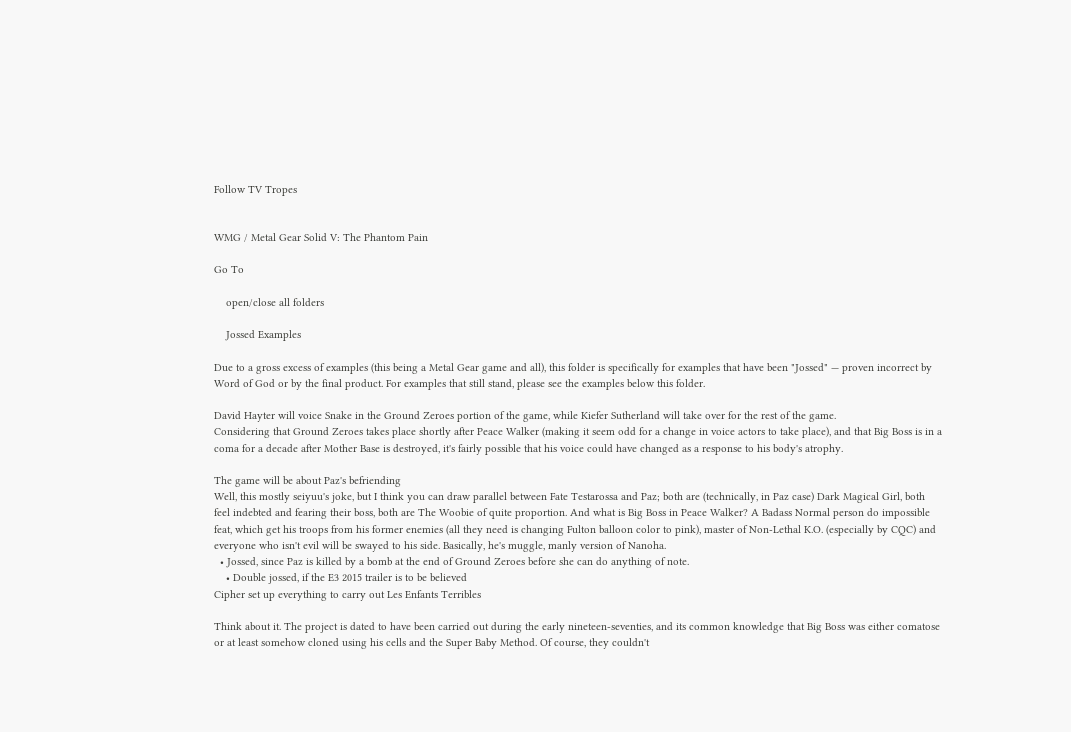Follow TV Tropes


WMG / Metal Gear Solid V: The Phantom Pain

Go To

    open/close all folders

    Jossed Examples

Due to a gross excess of examples (this being a Metal Gear game and all), this folder is specifically for examples that have been "Jossed" — proven incorrect by Word of God or by the final product. For examples that still stand, please see the examples below this folder.

David Hayter will voice Snake in the Ground Zeroes portion of the game, while Kiefer Sutherland will take over for the rest of the game.
Considering that Ground Zeroes takes place shortly after Peace Walker (making it seem odd for a change in voice actors to take place), and that Big Boss is in a coma for a decade after Mother Base is destroyed, it's fairly possible that his voice could have changed as a response to his body's atrophy.

The game will be about Paz's befriending
Well, this mostly seiyuu's joke, but I think you can draw parallel between Fate Testarossa and Paz; both are (technically, in Paz case) Dark Magical Girl, both feel indebted and fearing their boss, both are The Woobie of quite proportion. And what is Big Boss in Peace Walker? A Badass Normal person do impossible feat, which get his troops from his former enemies (all they need is changing Fulton balloon color to pink), master of Non-Lethal K.O. (especially by CQC) and everyone who isn't evil will be swayed to his side. Basically, he's muggle, manly version of Nanoha.
  • Jossed, since Paz is killed by a bomb at the end of Ground Zeroes before she can do anything of note.
    • Double jossed, if the E3 2015 trailer is to be believed
Cipher set up everything to carry out Les Enfants Terribles

Think about it. The project is dated to have been carried out during the early nineteen-seventies, and its common knowledge that Big Boss was either comatose or at least somehow cloned using his cells and the Super Baby Method. Of course, they couldn't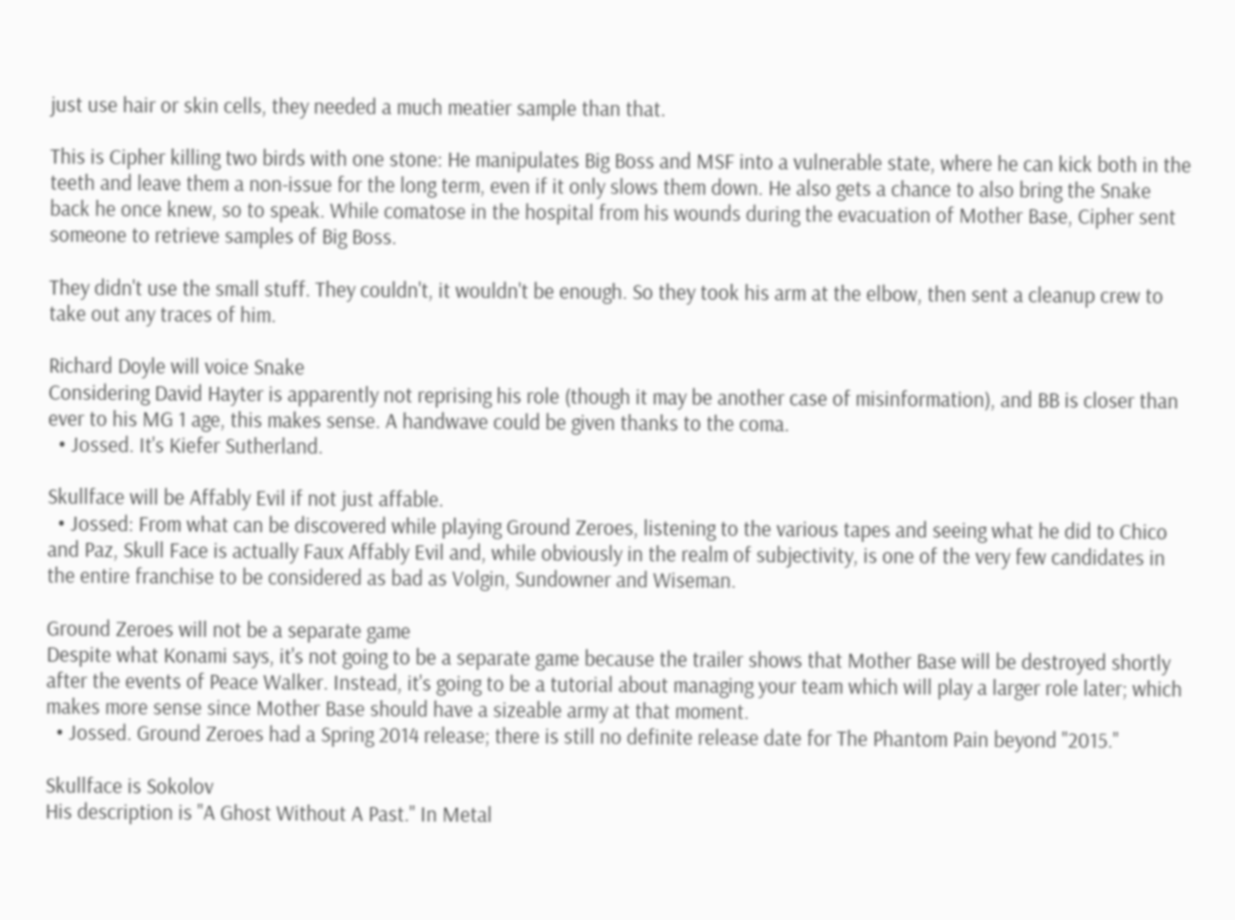just use hair or skin cells, they needed a much meatier sample than that.

This is Cipher killing two birds with one stone: He manipulates Big Boss and MSF into a vulnerable state, where he can kick both in the teeth and leave them a non-issue for the long term, even if it only slows them down. He also gets a chance to also bring the Snake back he once knew, so to speak. While comatose in the hospital from his wounds during the evacuation of Mother Base, Cipher sent someone to retrieve samples of Big Boss.

They didn't use the small stuff. They couldn't, it wouldn't be enough. So they took his arm at the elbow, then sent a cleanup crew to take out any traces of him.

Richard Doyle will voice Snake
Considering David Hayter is apparently not reprising his role (though it may be another case of misinformation), and BB is closer than ever to his MG 1 age, this makes sense. A handwave could be given thanks to the coma.
  • Jossed. It's Kiefer Sutherland.

Skullface will be Affably Evil if not just affable.
  • Jossed: From what can be discovered while playing Ground Zeroes, listening to the various tapes and seeing what he did to Chico and Paz, Skull Face is actually Faux Affably Evil and, while obviously in the realm of subjectivity, is one of the very few candidates in the entire franchise to be considered as bad as Volgin, Sundowner and Wiseman.

Ground Zeroes will not be a separate game
Despite what Konami says, it's not going to be a separate game because the trailer shows that Mother Base will be destroyed shortly after the events of Peace Walker. Instead, it's going to be a tutorial about managing your team which will play a larger role later; which makes more sense since Mother Base should have a sizeable army at that moment.
  • Jossed. Ground Zeroes had a Spring 2014 release; there is still no definite release date for The Phantom Pain beyond "2015."

Skullface is Sokolov
His description is "A Ghost Without A Past." In Metal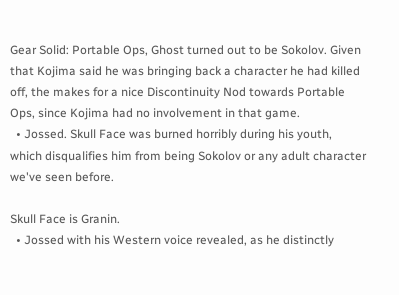Gear Solid: Portable Ops, Ghost turned out to be Sokolov. Given that Kojima said he was bringing back a character he had killed off, the makes for a nice Discontinuity Nod towards Portable Ops, since Kojima had no involvement in that game.
  • Jossed. Skull Face was burned horribly during his youth, which disqualifies him from being Sokolov or any adult character we've seen before.

Skull Face is Granin.
  • Jossed with his Western voice revealed, as he distinctly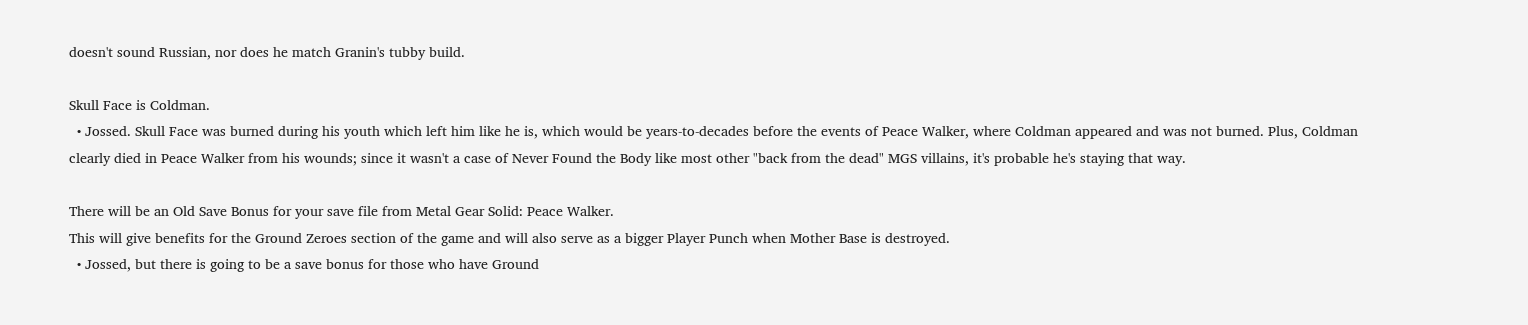doesn't sound Russian, nor does he match Granin's tubby build.

Skull Face is Coldman.
  • Jossed. Skull Face was burned during his youth which left him like he is, which would be years-to-decades before the events of Peace Walker, where Coldman appeared and was not burned. Plus, Coldman clearly died in Peace Walker from his wounds; since it wasn't a case of Never Found the Body like most other "back from the dead" MGS villains, it's probable he's staying that way.

There will be an Old Save Bonus for your save file from Metal Gear Solid: Peace Walker.
This will give benefits for the Ground Zeroes section of the game and will also serve as a bigger Player Punch when Mother Base is destroyed.
  • Jossed, but there is going to be a save bonus for those who have Ground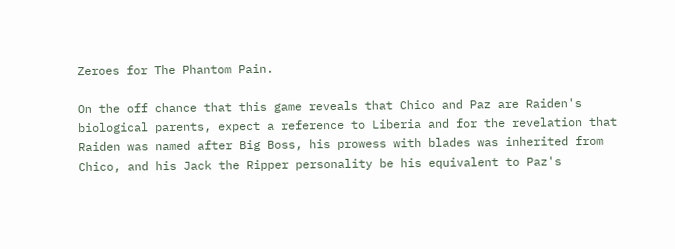Zeroes for The Phantom Pain.

On the off chance that this game reveals that Chico and Paz are Raiden's biological parents, expect a reference to Liberia and for the revelation that Raiden was named after Big Boss, his prowess with blades was inherited from Chico, and his Jack the Ripper personality be his equivalent to Paz's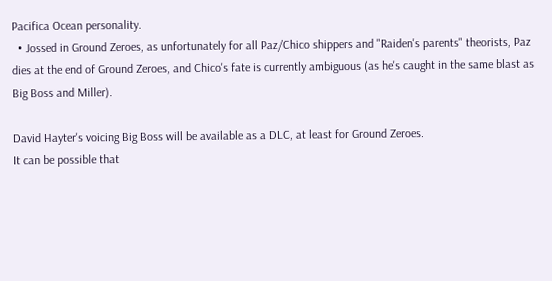Pacifica Ocean personality.
  • Jossed in Ground Zeroes, as unfortunately for all Paz/Chico shippers and "Raiden's parents" theorists, Paz dies at the end of Ground Zeroes, and Chico's fate is currently ambiguous (as he's caught in the same blast as Big Boss and Miller).

David Hayter's voicing Big Boss will be available as a DLC, at least for Ground Zeroes.
It can be possible that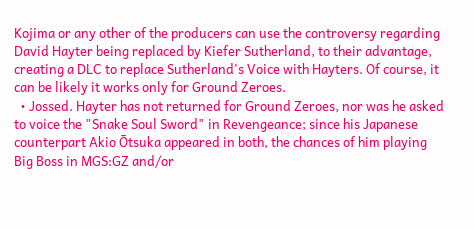Kojima or any other of the producers can use the controversy regarding David Hayter being replaced by Kiefer Sutherland, to their advantage, creating a DLC to replace Sutherland's Voice with Hayters. Of course, it can be likely it works only for Ground Zeroes.
  • Jossed. Hayter has not returned for Ground Zeroes, nor was he asked to voice the "Snake Soul Sword" in Revengeance; since his Japanese counterpart Akio Ōtsuka appeared in both, the chances of him playing Big Boss in MGS:GZ and/or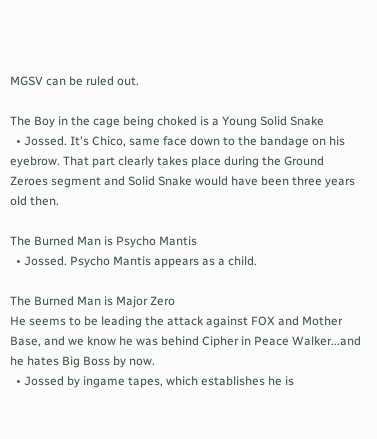MGSV can be ruled out.

The Boy in the cage being choked is a Young Solid Snake
  • Jossed. It's Chico, same face down to the bandage on his eyebrow. That part clearly takes place during the Ground Zeroes segment and Solid Snake would have been three years old then.

The Burned Man is Psycho Mantis
  • Jossed. Psycho Mantis appears as a child.

The Burned Man is Major Zero
He seems to be leading the attack against FOX and Mother Base, and we know he was behind Cipher in Peace Walker...and he hates Big Boss by now.
  • Jossed by ingame tapes, which establishes he is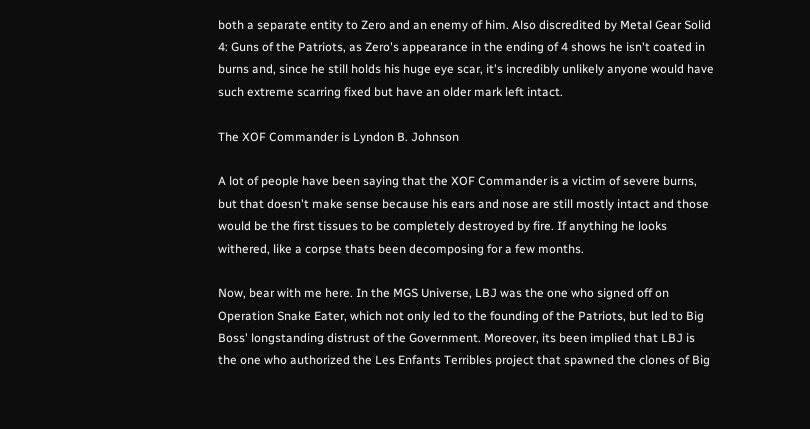both a separate entity to Zero and an enemy of him. Also discredited by Metal Gear Solid 4: Guns of the Patriots, as Zero's appearance in the ending of 4 shows he isn't coated in burns and, since he still holds his huge eye scar, it's incredibly unlikely anyone would have such extreme scarring fixed but have an older mark left intact.

The XOF Commander is Lyndon B. Johnson

A lot of people have been saying that the XOF Commander is a victim of severe burns, but that doesn't make sense because his ears and nose are still mostly intact and those would be the first tissues to be completely destroyed by fire. If anything he looks withered, like a corpse thats been decomposing for a few months.

Now, bear with me here. In the MGS Universe, LBJ was the one who signed off on Operation Snake Eater, which not only led to the founding of the Patriots, but led to Big Boss' longstanding distrust of the Government. Moreover, its been implied that LBJ is the one who authorized the Les Enfants Terribles project that spawned the clones of Big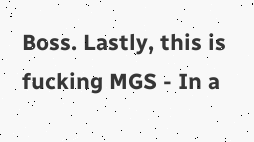Boss. Lastly, this is fucking MGS - In a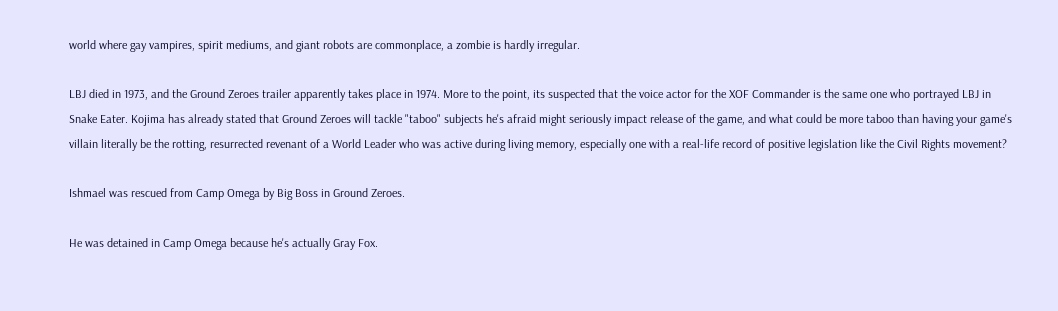world where gay vampires, spirit mediums, and giant robots are commonplace, a zombie is hardly irregular.

LBJ died in 1973, and the Ground Zeroes trailer apparently takes place in 1974. More to the point, its suspected that the voice actor for the XOF Commander is the same one who portrayed LBJ in Snake Eater. Kojima has already stated that Ground Zeroes will tackle "taboo" subjects he's afraid might seriously impact release of the game, and what could be more taboo than having your game's villain literally be the rotting, resurrected revenant of a World Leader who was active during living memory, especially one with a real-life record of positive legislation like the Civil Rights movement?

Ishmael was rescued from Camp Omega by Big Boss in Ground Zeroes.

He was detained in Camp Omega because he's actually Gray Fox.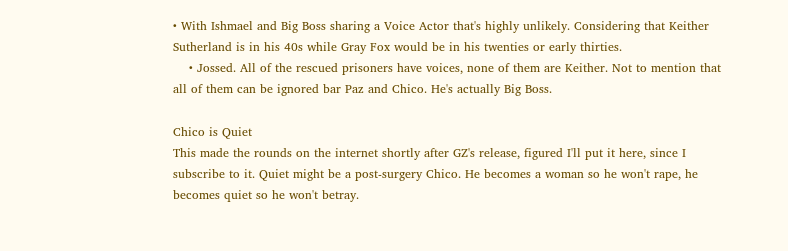• With Ishmael and Big Boss sharing a Voice Actor that's highly unlikely. Considering that Keither Sutherland is in his 40s while Gray Fox would be in his twenties or early thirties.
    • Jossed. All of the rescued prisoners have voices, none of them are Keither. Not to mention that all of them can be ignored bar Paz and Chico. He's actually Big Boss.

Chico is Quiet
This made the rounds on the internet shortly after GZ's release, figured I'll put it here, since I subscribe to it. Quiet might be a post-surgery Chico. He becomes a woman so he won't rape, he becomes quiet so he won't betray.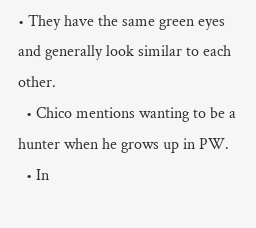• They have the same green eyes and generally look similar to each other.
  • Chico mentions wanting to be a hunter when he grows up in PW.
  • In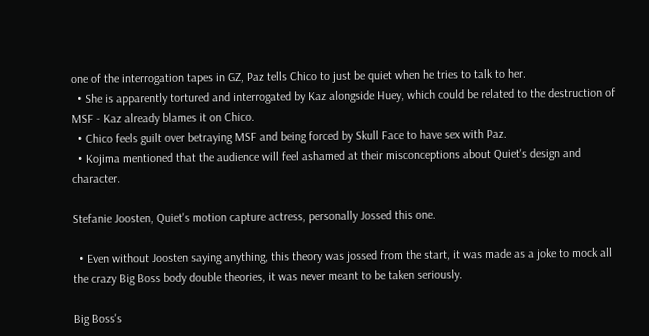one of the interrogation tapes in GZ, Paz tells Chico to just be quiet when he tries to talk to her.
  • She is apparently tortured and interrogated by Kaz alongside Huey, which could be related to the destruction of MSF - Kaz already blames it on Chico.
  • Chico feels guilt over betraying MSF and being forced by Skull Face to have sex with Paz.
  • Kojima mentioned that the audience will feel ashamed at their misconceptions about Quiet's design and character.

Stefanie Joosten, Quiet's motion capture actress, personally Jossed this one.

  • Even without Joosten saying anything, this theory was jossed from the start, it was made as a joke to mock all the crazy Big Boss body double theories, it was never meant to be taken seriously.

Big Boss's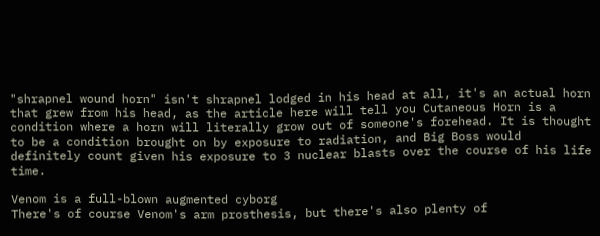"shrapnel wound horn" isn't shrapnel lodged in his head at all, it's an actual horn that grew from his head, as the article here will tell you Cutaneous Horn is a condition where a horn will literally grow out of someone's forehead. It is thought to be a condition brought on by exposure to radiation, and Big Boss would definitely count given his exposure to 3 nuclear blasts over the course of his life time.

Venom is a full-blown augmented cyborg
There's of course Venom's arm prosthesis, but there's also plenty of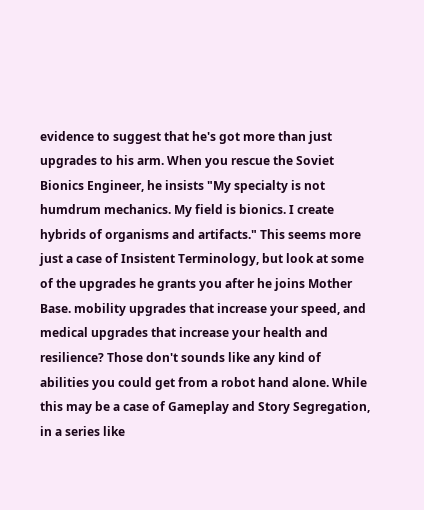evidence to suggest that he's got more than just upgrades to his arm. When you rescue the Soviet Bionics Engineer, he insists "My specialty is not humdrum mechanics. My field is bionics. I create hybrids of organisms and artifacts." This seems more just a case of Insistent Terminology, but look at some of the upgrades he grants you after he joins Mother Base. mobility upgrades that increase your speed, and medical upgrades that increase your health and resilience? Those don't sounds like any kind of abilities you could get from a robot hand alone. While this may be a case of Gameplay and Story Segregation, in a series like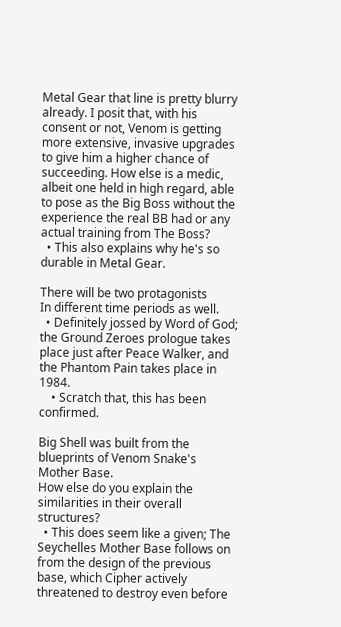Metal Gear that line is pretty blurry already. I posit that, with his consent or not, Venom is getting more extensive, invasive upgrades to give him a higher chance of succeeding. How else is a medic, albeit one held in high regard, able to pose as the Big Boss without the experience the real BB had or any actual training from The Boss?
  • This also explains why he's so durable in Metal Gear.

There will be two protagonists
In different time periods as well.
  • Definitely jossed by Word of God; the Ground Zeroes prologue takes place just after Peace Walker, and the Phantom Pain takes place in 1984.
    • Scratch that, this has been confirmed.

Big Shell was built from the blueprints of Venom Snake's Mother Base.
How else do you explain the similarities in their overall structures?
  • This does seem like a given; The Seychelles Mother Base follows on from the design of the previous base, which Cipher actively threatened to destroy even before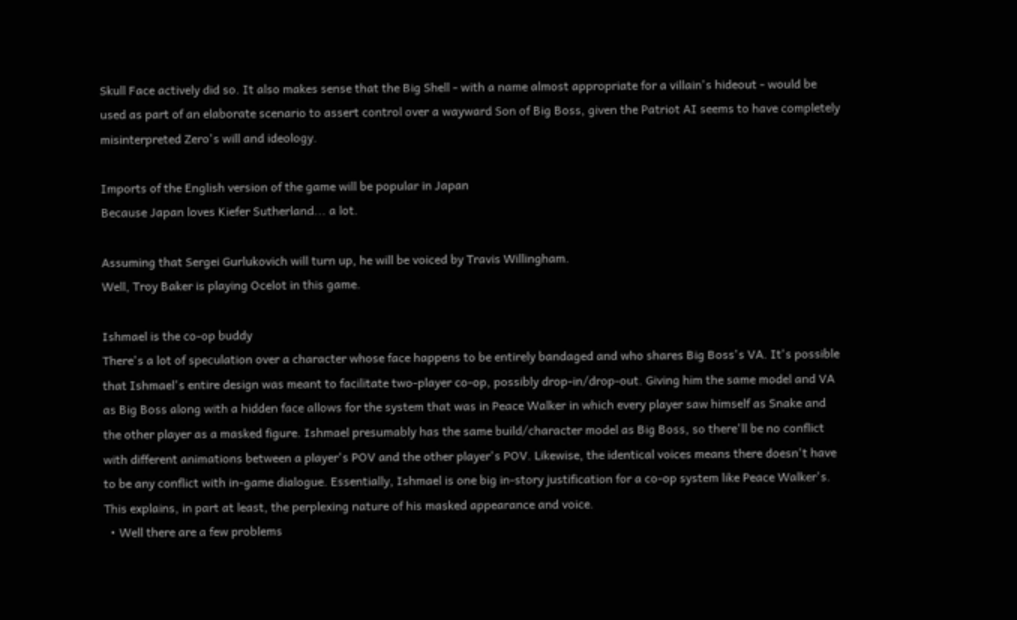Skull Face actively did so. It also makes sense that the Big Shell - with a name almost appropriate for a villain's hideout - would be used as part of an elaborate scenario to assert control over a wayward Son of Big Boss, given the Patriot AI seems to have completely misinterpreted Zero's will and ideology.

Imports of the English version of the game will be popular in Japan
Because Japan loves Kiefer Sutherland... a lot.

Assuming that Sergei Gurlukovich will turn up, he will be voiced by Travis Willingham.
Well, Troy Baker is playing Ocelot in this game.

Ishmael is the co-op buddy
There's a lot of speculation over a character whose face happens to be entirely bandaged and who shares Big Boss's VA. It's possible that Ishmael's entire design was meant to facilitate two-player co-op, possibly drop-in/drop-out. Giving him the same model and VA as Big Boss along with a hidden face allows for the system that was in Peace Walker in which every player saw himself as Snake and the other player as a masked figure. Ishmael presumably has the same build/character model as Big Boss, so there'll be no conflict with different animations between a player's POV and the other player's POV. Likewise, the identical voices means there doesn't have to be any conflict with in-game dialogue. Essentially, Ishmael is one big in-story justification for a co-op system like Peace Walker's. This explains, in part at least, the perplexing nature of his masked appearance and voice.
  • Well there are a few problems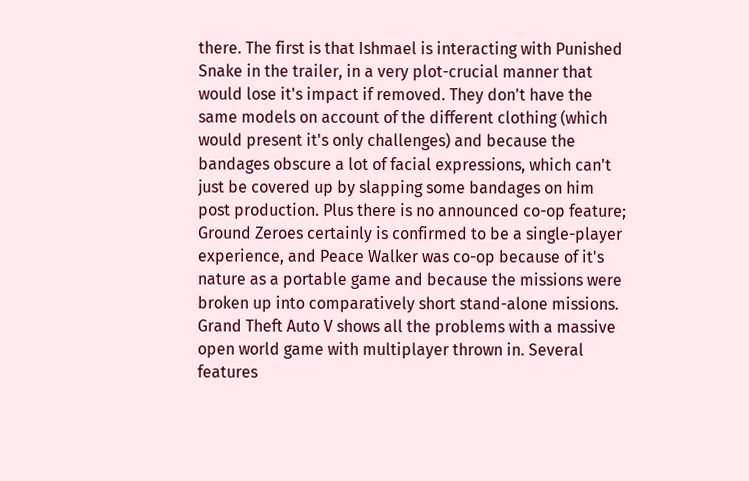there. The first is that Ishmael is interacting with Punished Snake in the trailer, in a very plot-crucial manner that would lose it's impact if removed. They don't have the same models on account of the different clothing (which would present it's only challenges) and because the bandages obscure a lot of facial expressions, which can't just be covered up by slapping some bandages on him post production. Plus there is no announced co-op feature; Ground Zeroes certainly is confirmed to be a single-player experience, and Peace Walker was co-op because of it's nature as a portable game and because the missions were broken up into comparatively short stand-alone missions. Grand Theft Auto V shows all the problems with a massive open world game with multiplayer thrown in. Several features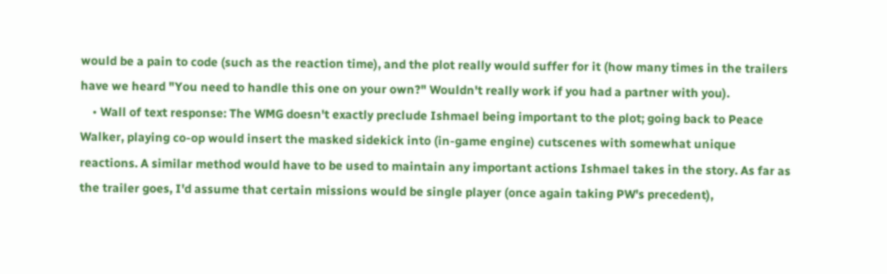would be a pain to code (such as the reaction time), and the plot really would suffer for it (how many times in the trailers have we heard "You need to handle this one on your own?" Wouldn't really work if you had a partner with you).
    • Wall of text response: The WMG doesn't exactly preclude Ishmael being important to the plot; going back to Peace Walker, playing co-op would insert the masked sidekick into (in-game engine) cutscenes with somewhat unique reactions. A similar method would have to be used to maintain any important actions Ishmael takes in the story. As far as the trailer goes, I'd assume that certain missions would be single player (once again taking PW's precedent),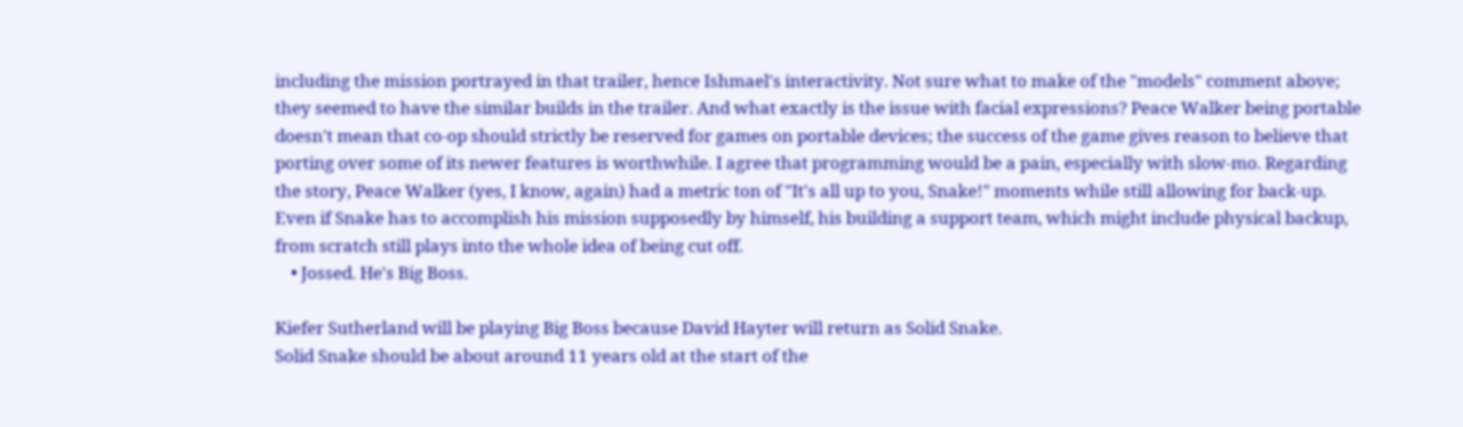including the mission portrayed in that trailer, hence Ishmael's interactivity. Not sure what to make of the "models" comment above; they seemed to have the similar builds in the trailer. And what exactly is the issue with facial expressions? Peace Walker being portable doesn't mean that co-op should strictly be reserved for games on portable devices; the success of the game gives reason to believe that porting over some of its newer features is worthwhile. I agree that programming would be a pain, especially with slow-mo. Regarding the story, Peace Walker (yes, I know, again) had a metric ton of "It's all up to you, Snake!" moments while still allowing for back-up. Even if Snake has to accomplish his mission supposedly by himself, his building a support team, which might include physical backup, from scratch still plays into the whole idea of being cut off.
    • Jossed. He's Big Boss.

Kiefer Sutherland will be playing Big Boss because David Hayter will return as Solid Snake.
Solid Snake should be about around 11 years old at the start of the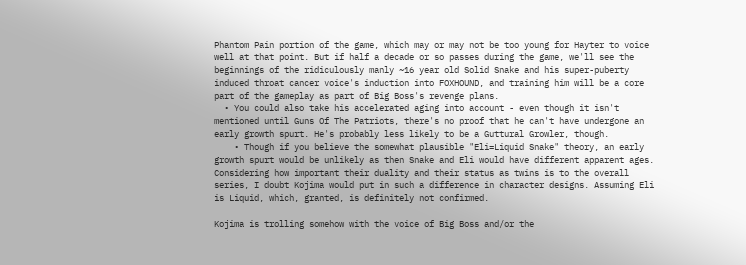Phantom Pain portion of the game, which may or may not be too young for Hayter to voice well at that point. But if half a decade or so passes during the game, we'll see the beginnings of the ridiculously manly ~16 year old Solid Snake and his super-puberty induced throat cancer voice's induction into FOXHOUND, and training him will be a core part of the gameplay as part of Big Boss's revenge plans.
  • You could also take his accelerated aging into account - even though it isn't mentioned until Guns Of The Patriots, there's no proof that he can't have undergone an early growth spurt. He's probably less likely to be a Guttural Growler, though.
    • Though if you believe the somewhat plausible "Eli=Liquid Snake" theory, an early growth spurt would be unlikely as then Snake and Eli would have different apparent ages. Considering how important their duality and their status as twins is to the overall series, I doubt Kojima would put in such a difference in character designs. Assuming Eli is Liquid, which, granted, is definitely not confirmed.

Kojima is trolling somehow with the voice of Big Boss and/or the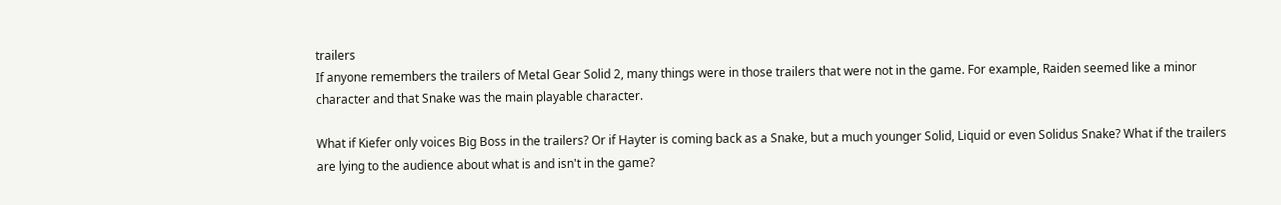trailers
If anyone remembers the trailers of Metal Gear Solid 2, many things were in those trailers that were not in the game. For example, Raiden seemed like a minor character and that Snake was the main playable character.

What if Kiefer only voices Big Boss in the trailers? Or if Hayter is coming back as a Snake, but a much younger Solid, Liquid or even Solidus Snake? What if the trailers are lying to the audience about what is and isn't in the game?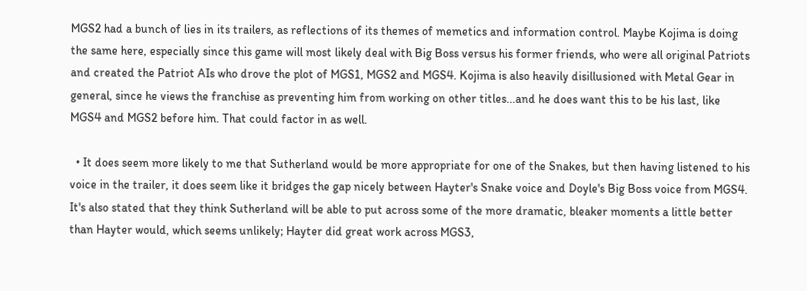MGS2 had a bunch of lies in its trailers, as reflections of its themes of memetics and information control. Maybe Kojima is doing the same here, especially since this game will most likely deal with Big Boss versus his former friends, who were all original Patriots and created the Patriot AIs who drove the plot of MGS1, MGS2 and MGS4. Kojima is also heavily disillusioned with Metal Gear in general, since he views the franchise as preventing him from working on other titles...and he does want this to be his last, like MGS4 and MGS2 before him. That could factor in as well.

  • It does seem more likely to me that Sutherland would be more appropriate for one of the Snakes, but then having listened to his voice in the trailer, it does seem like it bridges the gap nicely between Hayter's Snake voice and Doyle's Big Boss voice from MGS4. It's also stated that they think Sutherland will be able to put across some of the more dramatic, bleaker moments a little better than Hayter would, which seems unlikely; Hayter did great work across MGS3,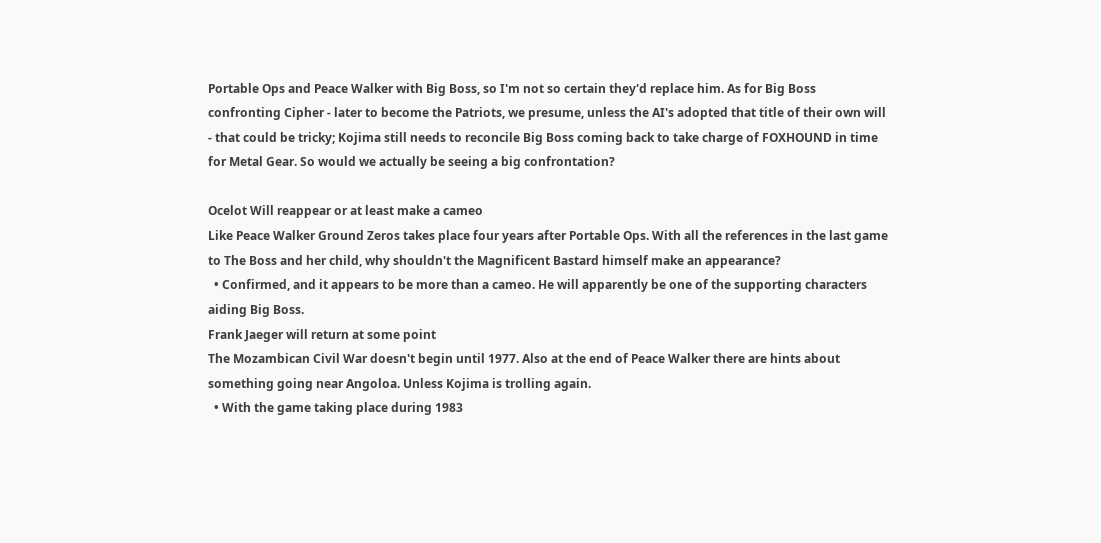Portable Ops and Peace Walker with Big Boss, so I'm not so certain they'd replace him. As for Big Boss confronting Cipher - later to become the Patriots, we presume, unless the AI's adopted that title of their own will - that could be tricky; Kojima still needs to reconcile Big Boss coming back to take charge of FOXHOUND in time for Metal Gear. So would we actually be seeing a big confrontation?

Ocelot Will reappear or at least make a cameo
Like Peace Walker Ground Zeros takes place four years after Portable Ops. With all the references in the last game to The Boss and her child, why shouldn't the Magnificent Bastard himself make an appearance?
  • Confirmed, and it appears to be more than a cameo. He will apparently be one of the supporting characters aiding Big Boss.
Frank Jaeger will return at some point
The Mozambican Civil War doesn't begin until 1977. Also at the end of Peace Walker there are hints about something going near Angoloa. Unless Kojima is trolling again.
  • With the game taking place during 1983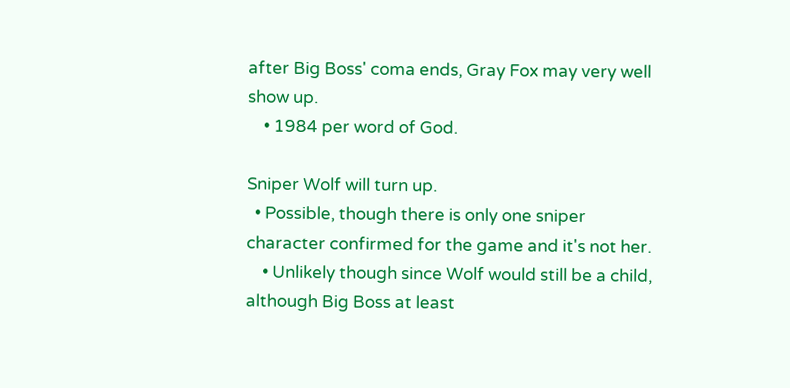after Big Boss' coma ends, Gray Fox may very well show up.
    • 1984 per word of God.

Sniper Wolf will turn up.
  • Possible, though there is only one sniper character confirmed for the game and it's not her.
    • Unlikely though since Wolf would still be a child, although Big Boss at least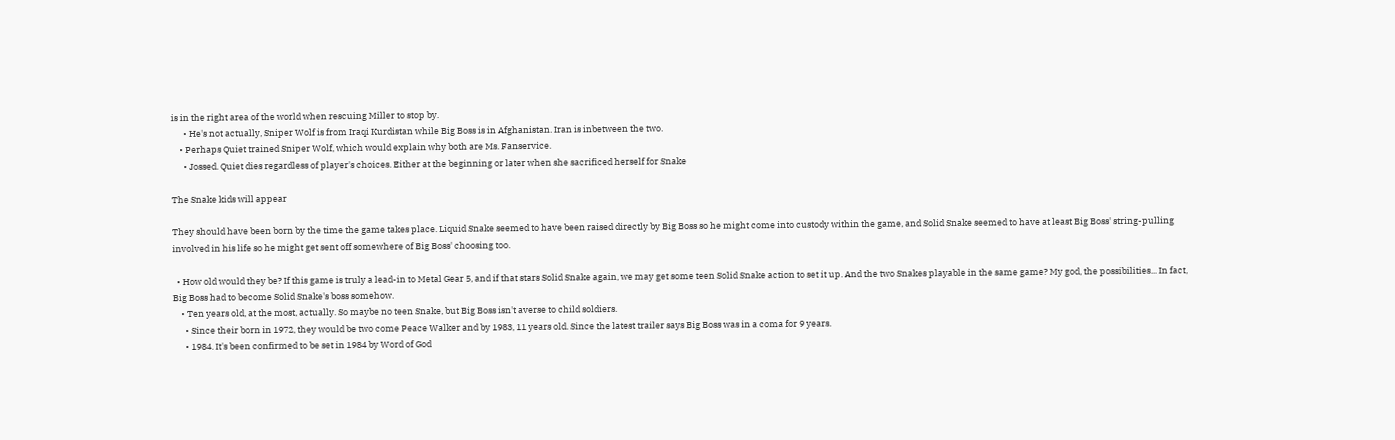is in the right area of the world when rescuing Miller to stop by.
      • He's not actually, Sniper Wolf is from Iraqi Kurdistan while Big Boss is in Afghanistan. Iran is inbetween the two.
    • Perhaps Quiet trained Sniper Wolf, which would explain why both are Ms. Fanservice.
      • Jossed. Quiet dies regardless of player's choices. Either at the beginning or later when she sacrificed herself for Snake

The Snake kids will appear

They should have been born by the time the game takes place. Liquid Snake seemed to have been raised directly by Big Boss so he might come into custody within the game, and Solid Snake seemed to have at least Big Boss' string-pulling involved in his life so he might get sent off somewhere of Big Boss' choosing too.

  • How old would they be? If this game is truly a lead-in to Metal Gear 5, and if that stars Solid Snake again, we may get some teen Solid Snake action to set it up. And the two Snakes playable in the same game? My god, the possibilities... In fact, Big Boss had to become Solid Snake's boss somehow.
    • Ten years old, at the most, actually. So maybe no teen Snake, but Big Boss isn't averse to child soldiers.
      • Since their born in 1972, they would be two come Peace Walker and by 1983, 11 years old. Since the latest trailer says Big Boss was in a coma for 9 years.
      • 1984. It's been confirmed to be set in 1984 by Word of God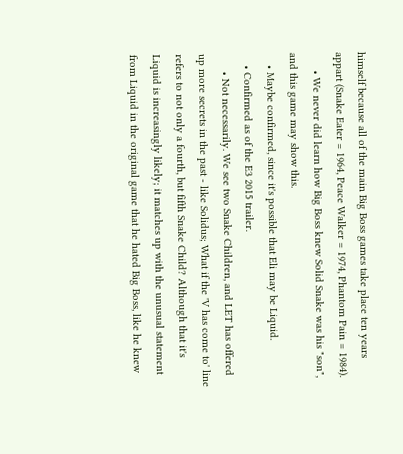himself because all of the main Big Boss games take place ten years appart (Snake Eater = 1964, Peace Walker = 1974, Phantom Pain = 1984).
      • We never did learn how Big Boss knew Solid Snake was his "son", and this game may show this.
    • Maybe confirmed, since it's possible that Eli may be Liquid.
    • Confirmed as of the E3 2015 trailer.
      • Not necessarily. We see two Snake Children, and LET has offered up more secrets in the past - like Solidus; What if the 'V has come to' line refers to not only a fourth, but fifth Snake Child? Although that it's Liquid is increasingly likely; it matches up with the unusual statement from Liquid in the original game that he hated Big Boss, like he knew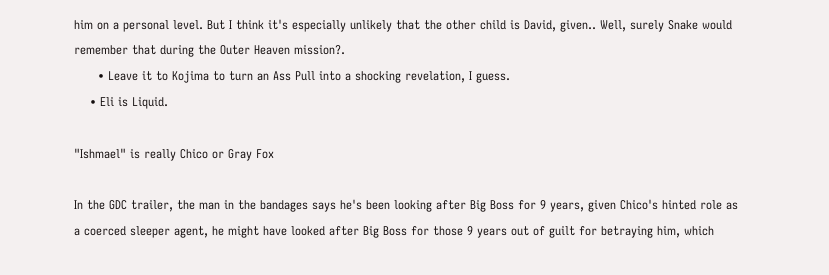him on a personal level. But I think it's especially unlikely that the other child is David, given.. Well, surely Snake would remember that during the Outer Heaven mission?.
      • Leave it to Kojima to turn an Ass Pull into a shocking revelation, I guess.
    • Eli is Liquid.

"Ishmael" is really Chico or Gray Fox

In the GDC trailer, the man in the bandages says he's been looking after Big Boss for 9 years, given Chico's hinted role as a coerced sleeper agent, he might have looked after Big Boss for those 9 years out of guilt for betraying him, which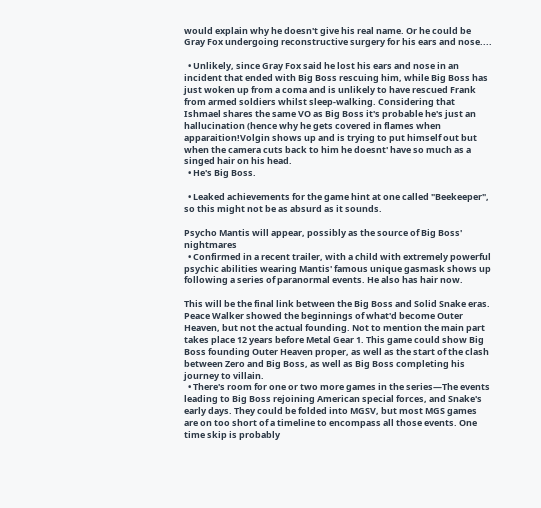would explain why he doesn't give his real name. Or he could be Gray Fox undergoing reconstructive surgery for his ears and nose....

  • Unlikely, since Gray Fox said he lost his ears and nose in an incident that ended with Big Boss rescuing him, while Big Boss has just woken up from a coma and is unlikely to have rescued Frank from armed soldiers whilst sleep-walking. Considering that Ishmael shares the same VO as Big Boss it's probable he's just an hallucination (hence why he gets covered in flames when apparaition!Volgin shows up and is trying to put himself out but when the camera cuts back to him he doesnt' have so much as a singed hair on his head.
  • He's Big Boss.

  • Leaked achievements for the game hint at one called "Beekeeper", so this might not be as absurd as it sounds.

Psycho Mantis will appear, possibly as the source of Big Boss' nightmares
  • Confirmed in a recent trailer, with a child with extremely powerful psychic abilities wearing Mantis' famous unique gasmask shows up following a series of paranormal events. He also has hair now.

This will be the final link between the Big Boss and Solid Snake eras.
Peace Walker showed the beginnings of what'd become Outer Heaven, but not the actual founding. Not to mention the main part takes place 12 years before Metal Gear 1. This game could show Big Boss founding Outer Heaven proper, as well as the start of the clash between Zero and Big Boss, as well as Big Boss completing his journey to villain.
  • There's room for one or two more games in the series—The events leading to Big Boss rejoining American special forces, and Snake's early days. They could be folded into MGSV, but most MGS games are on too short of a timeline to encompass all those events. One time skip is probably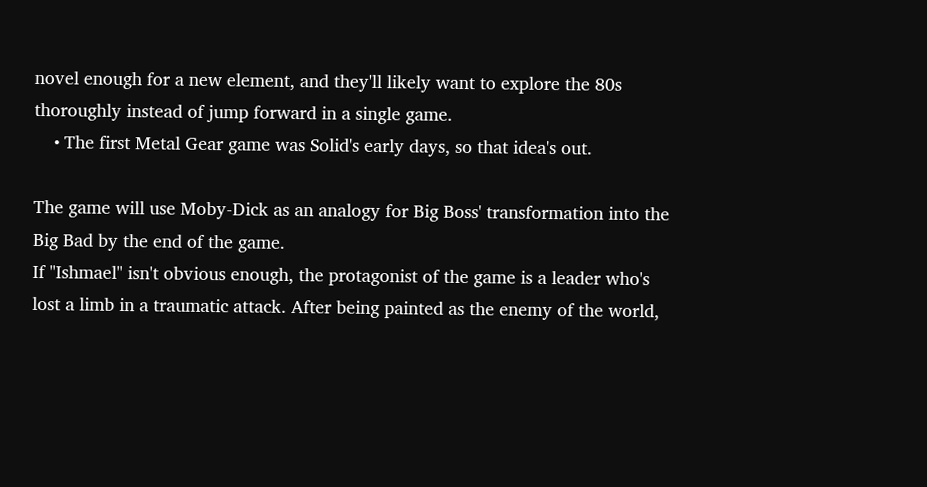novel enough for a new element, and they'll likely want to explore the 80s thoroughly instead of jump forward in a single game.
    • The first Metal Gear game was Solid's early days, so that idea's out.

The game will use Moby-Dick as an analogy for Big Boss' transformation into the Big Bad by the end of the game.
If "Ishmael" isn't obvious enough, the protagonist of the game is a leader who's lost a limb in a traumatic attack. After being painted as the enemy of the world,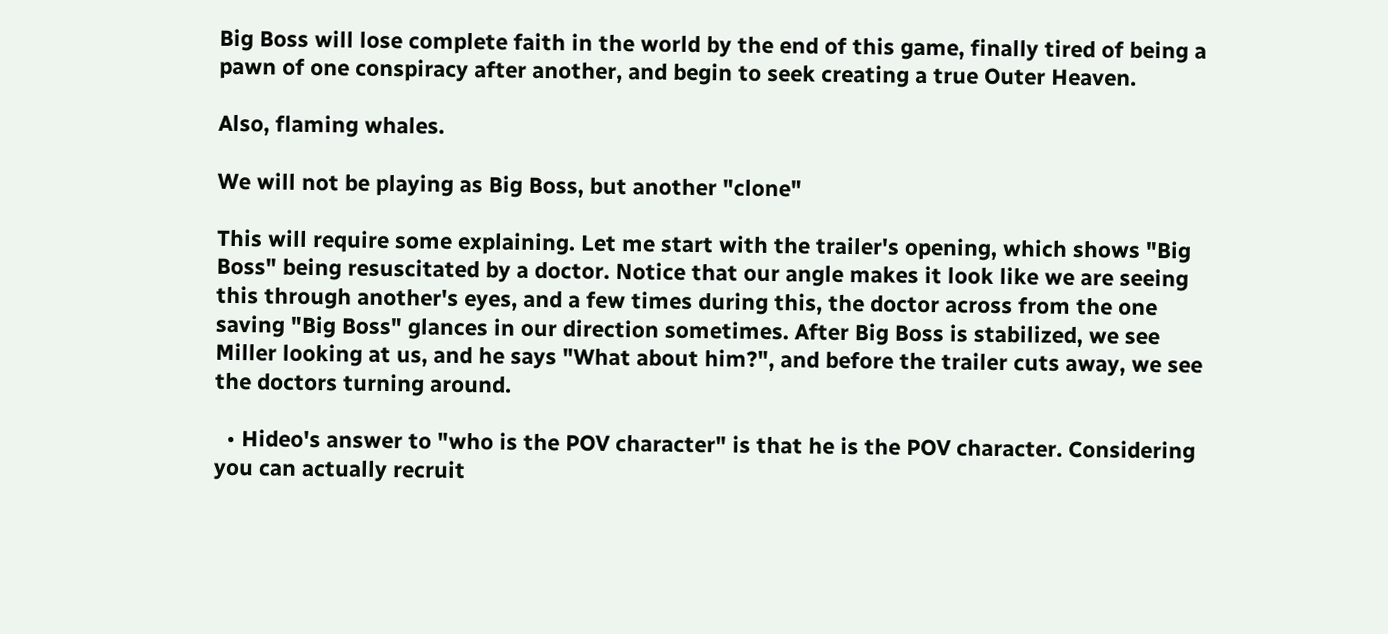Big Boss will lose complete faith in the world by the end of this game, finally tired of being a pawn of one conspiracy after another, and begin to seek creating a true Outer Heaven.

Also, flaming whales.

We will not be playing as Big Boss, but another "clone"

This will require some explaining. Let me start with the trailer's opening, which shows "Big Boss" being resuscitated by a doctor. Notice that our angle makes it look like we are seeing this through another's eyes, and a few times during this, the doctor across from the one saving "Big Boss" glances in our direction sometimes. After Big Boss is stabilized, we see Miller looking at us, and he says "What about him?", and before the trailer cuts away, we see the doctors turning around.

  • Hideo's answer to "who is the POV character" is that he is the POV character. Considering you can actually recruit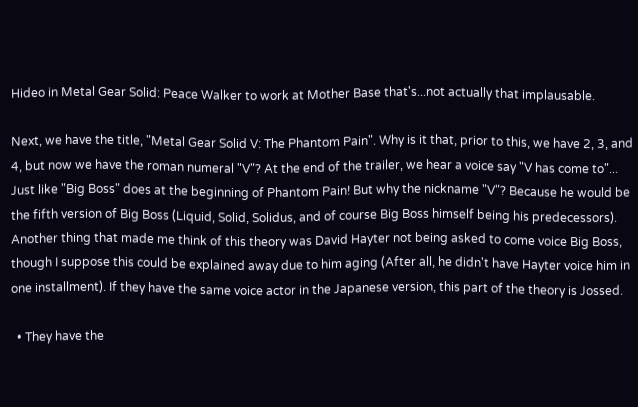Hideo in Metal Gear Solid: Peace Walker to work at Mother Base that's...not actually that implausable.

Next, we have the title, "Metal Gear Solid V: The Phantom Pain". Why is it that, prior to this, we have 2, 3, and 4, but now we have the roman numeral "V"? At the end of the trailer, we hear a voice say "V has come to"... Just like "Big Boss" does at the beginning of Phantom Pain! But why the nickname "V"? Because he would be the fifth version of Big Boss (Liquid, Solid, Solidus, and of course Big Boss himself being his predecessors). Another thing that made me think of this theory was David Hayter not being asked to come voice Big Boss, though I suppose this could be explained away due to him aging (After all, he didn't have Hayter voice him in one installment). If they have the same voice actor in the Japanese version, this part of the theory is Jossed.

  • They have the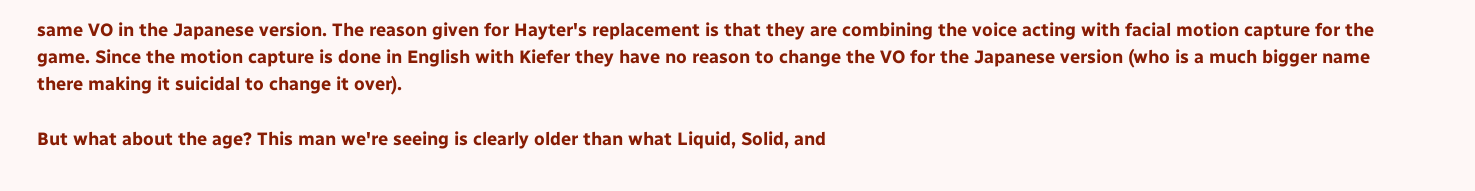same VO in the Japanese version. The reason given for Hayter's replacement is that they are combining the voice acting with facial motion capture for the game. Since the motion capture is done in English with Kiefer they have no reason to change the VO for the Japanese version (who is a much bigger name there making it suicidal to change it over).

But what about the age? This man we're seeing is clearly older than what Liquid, Solid, and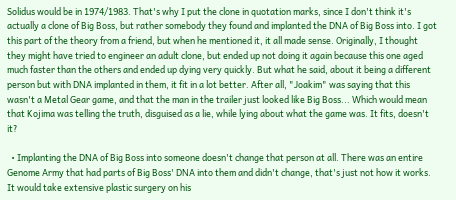Solidus would be in 1974/1983. That's why I put the clone in quotation marks, since I don't think it's actually a clone of Big Boss, but rather somebody they found and implanted the DNA of Big Boss into. I got this part of the theory from a friend, but when he mentioned it, it all made sense. Originally, I thought they might have tried to engineer an adult clone, but ended up not doing it again because this one aged much faster than the others and ended up dying very quickly. But what he said, about it being a different person but with DNA implanted in them, it fit in a lot better. After all, "Joakim" was saying that this wasn't a Metal Gear game, and that the man in the trailer just looked like Big Boss... Which would mean that Kojima was telling the truth, disguised as a lie, while lying about what the game was. It fits, doesn't it?

  • Implanting the DNA of Big Boss into someone doesn't change that person at all. There was an entire Genome Army that had parts of Big Boss' DNA into them and didn't change, that's just not how it works. It would take extensive plastic surgery on his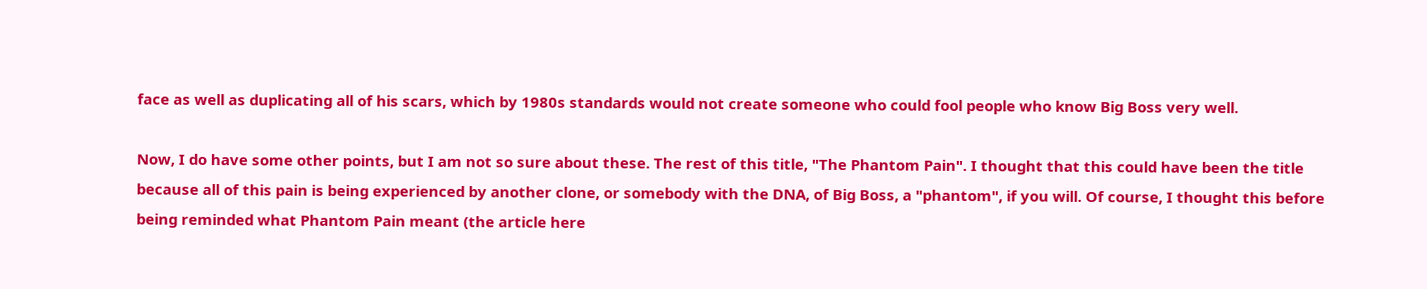face as well as duplicating all of his scars, which by 1980s standards would not create someone who could fool people who know Big Boss very well.

Now, I do have some other points, but I am not so sure about these. The rest of this title, "The Phantom Pain". I thought that this could have been the title because all of this pain is being experienced by another clone, or somebody with the DNA, of Big Boss, a "phantom", if you will. Of course, I thought this before being reminded what Phantom Pain meant (the article here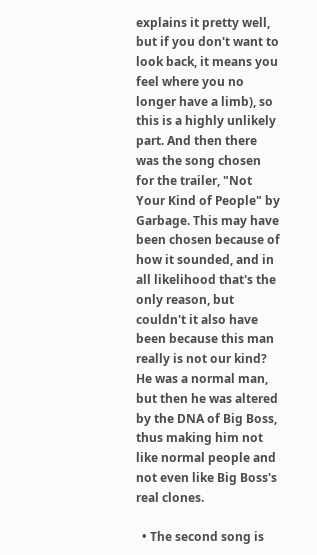explains it pretty well, but if you don't want to look back, it means you feel where you no longer have a limb), so this is a highly unlikely part. And then there was the song chosen for the trailer, "Not Your Kind of People" by Garbage. This may have been chosen because of how it sounded, and in all likelihood that's the only reason, but couldn't it also have been because this man really is not our kind? He was a normal man, but then he was altered by the DNA of Big Boss, thus making him not like normal people and not even like Big Boss's real clones.

  • The second song is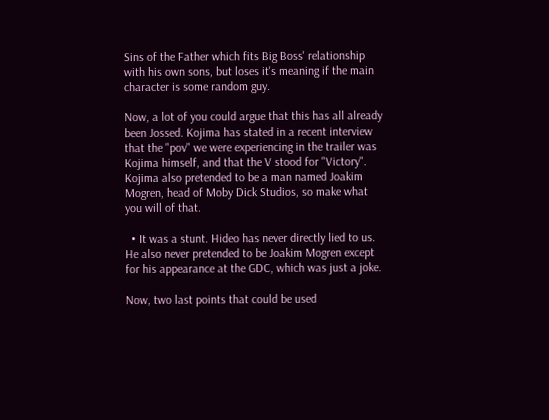Sins of the Father which fits Big Boss' relationship with his own sons, but loses it's meaning if the main character is some random guy.

Now, a lot of you could argue that this has all already been Jossed. Kojima has stated in a recent interview that the "pov" we were experiencing in the trailer was Kojima himself, and that the V stood for "Victory". Kojima also pretended to be a man named Joakim Mogren, head of Moby Dick Studios, so make what you will of that.

  • It was a stunt. Hideo has never directly lied to us. He also never pretended to be Joakim Mogren except for his appearance at the GDC, which was just a joke.

Now, two last points that could be used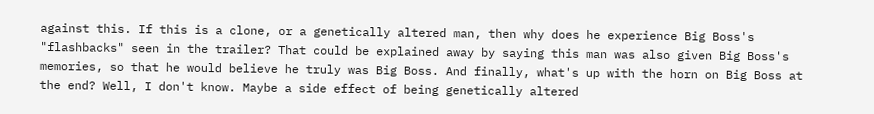against this. If this is a clone, or a genetically altered man, then why does he experience Big Boss's "flashbacks" seen in the trailer? That could be explained away by saying this man was also given Big Boss's memories, so that he would believe he truly was Big Boss. And finally, what's up with the horn on Big Boss at the end? Well, I don't know. Maybe a side effect of being genetically altered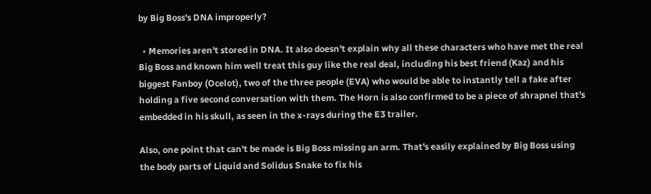by Big Boss's DNA improperly?

  • Memories aren't stored in DNA. It also doesn't explain why all these characters who have met the real Big Boss and known him well treat this guy like the real deal, including his best friend (Kaz) and his biggest Fanboy (Ocelot), two of the three people (EVA) who would be able to instantly tell a fake after holding a five second conversation with them. The Horn is also confirmed to be a piece of shrapnel that's embedded in his skull, as seen in the x-rays during the E3 trailer.

Also, one point that can't be made is Big Boss missing an arm. That's easily explained by Big Boss using the body parts of Liquid and Solidus Snake to fix his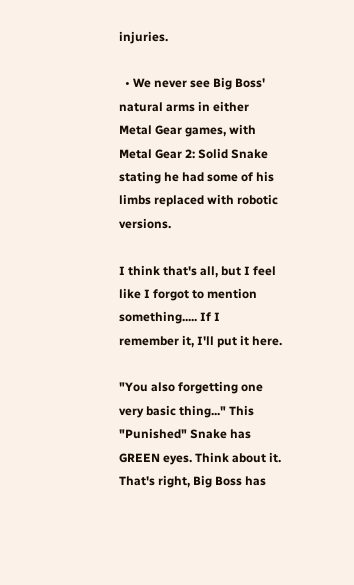injuries.

  • We never see Big Boss' natural arms in either Metal Gear games, with Metal Gear 2: Solid Snake stating he had some of his limbs replaced with robotic versions.

I think that's all, but I feel like I forgot to mention something..... If I remember it, I'll put it here.

"You also forgetting one very basic thing..." This "Punished" Snake has GREEN eyes. Think about it. That's right, Big Boss has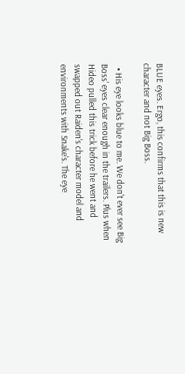BLUE eyes. Ergo, this confirms that this is new character and not Big Boss.

  • His eye looks blue to me. We don't ever see Big Boss' eyes clear enough in the trailers. Plus when Hideo pulled this trick before he went and swapped out Raiden's character model and environments with Snake's. The eye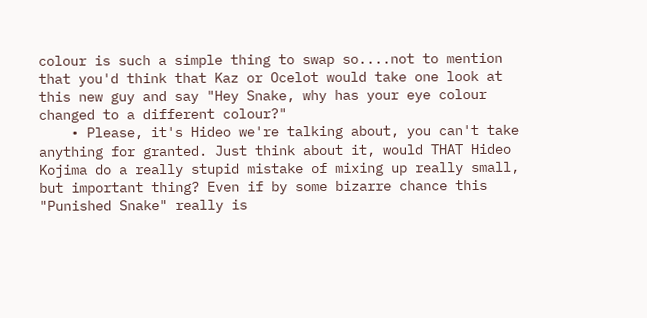colour is such a simple thing to swap so....not to mention that you'd think that Kaz or Ocelot would take one look at this new guy and say "Hey Snake, why has your eye colour changed to a different colour?"
    • Please, it's Hideo we're talking about, you can't take anything for granted. Just think about it, would THAT Hideo Kojima do a really stupid mistake of mixing up really small, but important thing? Even if by some bizarre chance this "Punished Snake" really is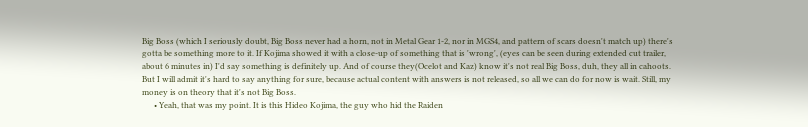Big Boss (which I seriously doubt, Big Boss never had a horn, not in Metal Gear 1-2, nor in MGS4, and pattern of scars doesn't match up) there's gotta be something more to it. If Kojima showed it with a close-up of something that is 'wrong', (eyes can be seen during extended cut trailer, about 6 minutes in) I'd say something is definitely up. And of course they(Ocelot and Kaz) know it's not real Big Boss, duh, they all in cahoots. But I will admit it's hard to say anything for sure, because actual content with answers is not released, so all we can do for now is wait. Still, my money is on theory that it's not Big Boss.
      • Yeah, that was my point. It is this Hideo Kojima, the guy who hid the Raiden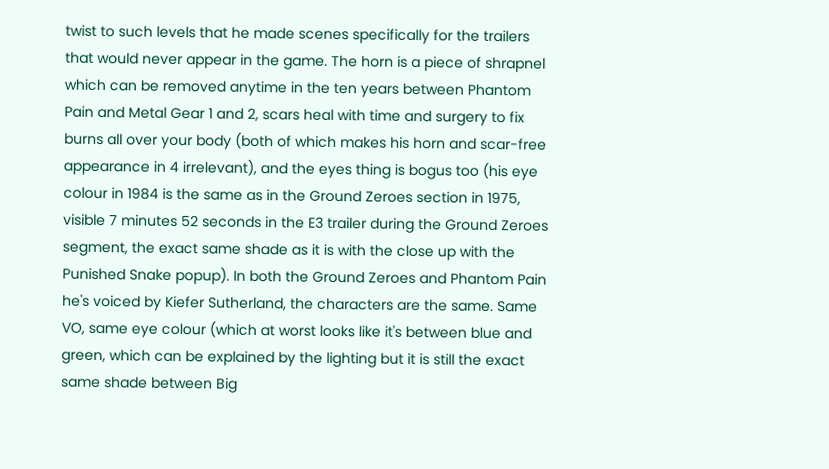twist to such levels that he made scenes specifically for the trailers that would never appear in the game. The horn is a piece of shrapnel which can be removed anytime in the ten years between Phantom Pain and Metal Gear 1 and 2, scars heal with time and surgery to fix burns all over your body (both of which makes his horn and scar-free appearance in 4 irrelevant), and the eyes thing is bogus too (his eye colour in 1984 is the same as in the Ground Zeroes section in 1975, visible 7 minutes 52 seconds in the E3 trailer during the Ground Zeroes segment, the exact same shade as it is with the close up with the Punished Snake popup). In both the Ground Zeroes and Phantom Pain he's voiced by Kiefer Sutherland, the characters are the same. Same VO, same eye colour (which at worst looks like it's between blue and green, which can be explained by the lighting but it is still the exact same shade between Big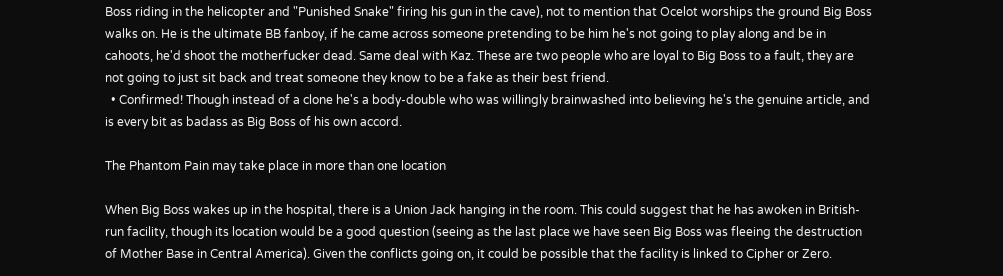Boss riding in the helicopter and "Punished Snake" firing his gun in the cave), not to mention that Ocelot worships the ground Big Boss walks on. He is the ultimate BB fanboy, if he came across someone pretending to be him he's not going to play along and be in cahoots, he'd shoot the motherfucker dead. Same deal with Kaz. These are two people who are loyal to Big Boss to a fault, they are not going to just sit back and treat someone they know to be a fake as their best friend.
  • Confirmed! Though instead of a clone he's a body-double who was willingly brainwashed into believing he's the genuine article, and is every bit as badass as Big Boss of his own accord.

The Phantom Pain may take place in more than one location

When Big Boss wakes up in the hospital, there is a Union Jack hanging in the room. This could suggest that he has awoken in British-run facility, though its location would be a good question (seeing as the last place we have seen Big Boss was fleeing the destruction of Mother Base in Central America). Given the conflicts going on, it could be possible that the facility is linked to Cipher or Zero.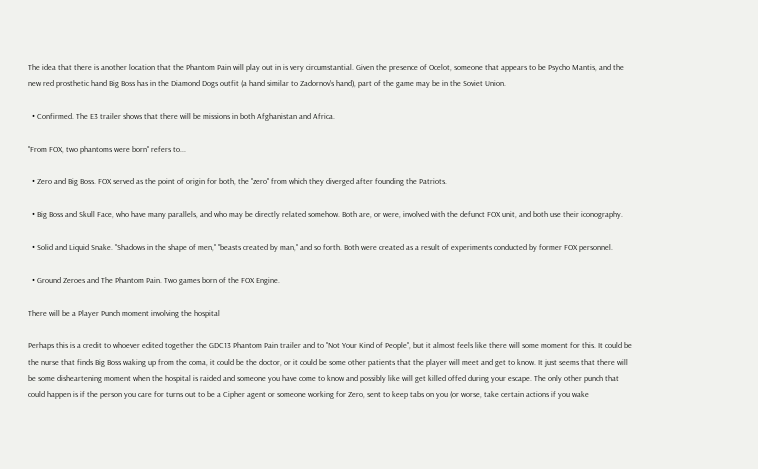The idea that there is another location that the Phantom Pain will play out in is very circumstantial. Given the presence of Ocelot, someone that appears to be Psycho Mantis, and the new red prosthetic hand Big Boss has in the Diamond Dogs outfit (a hand similar to Zadornov's hand), part of the game may be in the Soviet Union.

  • Confirmed. The E3 trailer shows that there will be missions in both Afghanistan and Africa.

"From FOX, two phantoms were born" refers to...

  • Zero and Big Boss. FOX served as the point of origin for both, the "zero" from which they diverged after founding the Patriots.

  • Big Boss and Skull Face, who have many parallels, and who may be directly related somehow. Both are, or were, involved with the defunct FOX unit, and both use their iconography.

  • Solid and Liquid Snake. "Shadows in the shape of men," "beasts created by man," and so forth. Both were created as a result of experiments conducted by former FOX personnel.

  • Ground Zeroes and The Phantom Pain. Two games born of the FOX Engine.

There will be a Player Punch moment involving the hospital

Perhaps this is a credit to whoever edited together the GDC13 Phantom Pain trailer and to "Not Your Kind of People", but it almost feels like there will some moment for this. It could be the nurse that finds Big Boss waking up from the coma, it could be the doctor, or it could be some other patients that the player will meet and get to know. It just seems that there will be some disheartening moment when the hospital is raided and someone you have come to know and possibly like will get killed offed during your escape. The only other punch that could happen is if the person you care for turns out to be a Cipher agent or someone working for Zero, sent to keep tabs on you (or worse, take certain actions if you wake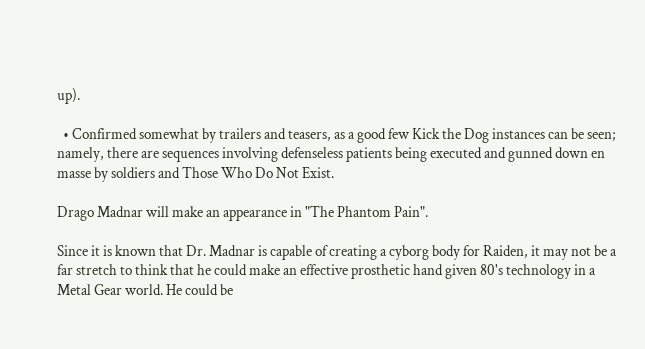up).

  • Confirmed somewhat by trailers and teasers, as a good few Kick the Dog instances can be seen; namely, there are sequences involving defenseless patients being executed and gunned down en masse by soldiers and Those Who Do Not Exist.

Drago Madnar will make an appearance in "The Phantom Pain".

Since it is known that Dr. Madnar is capable of creating a cyborg body for Raiden, it may not be a far stretch to think that he could make an effective prosthetic hand given 80's technology in a Metal Gear world. He could be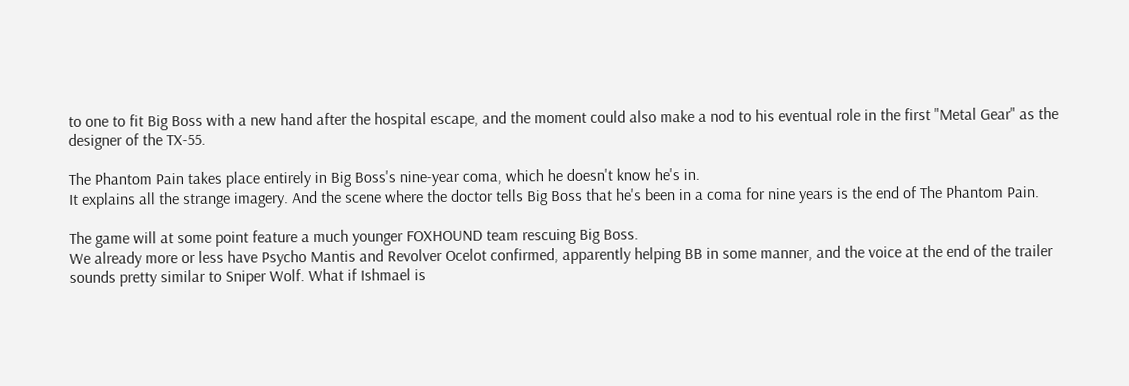to one to fit Big Boss with a new hand after the hospital escape, and the moment could also make a nod to his eventual role in the first "Metal Gear" as the designer of the TX-55.

The Phantom Pain takes place entirely in Big Boss's nine-year coma, which he doesn't know he's in.
It explains all the strange imagery. And the scene where the doctor tells Big Boss that he's been in a coma for nine years is the end of The Phantom Pain.

The game will at some point feature a much younger FOXHOUND team rescuing Big Boss.
We already more or less have Psycho Mantis and Revolver Ocelot confirmed, apparently helping BB in some manner, and the voice at the end of the trailer sounds pretty similar to Sniper Wolf. What if Ishmael is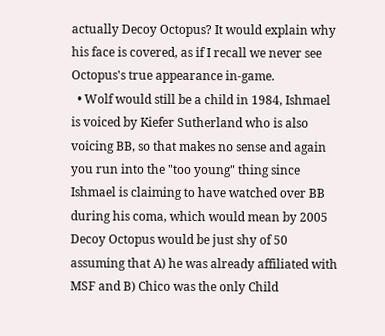actually Decoy Octopus? It would explain why his face is covered, as if I recall we never see Octopus's true appearance in-game.
  • Wolf would still be a child in 1984, Ishmael is voiced by Kiefer Sutherland who is also voicing BB, so that makes no sense and again you run into the "too young" thing since Ishmael is claiming to have watched over BB during his coma, which would mean by 2005 Decoy Octopus would be just shy of 50 assuming that A) he was already affiliated with MSF and B) Chico was the only Child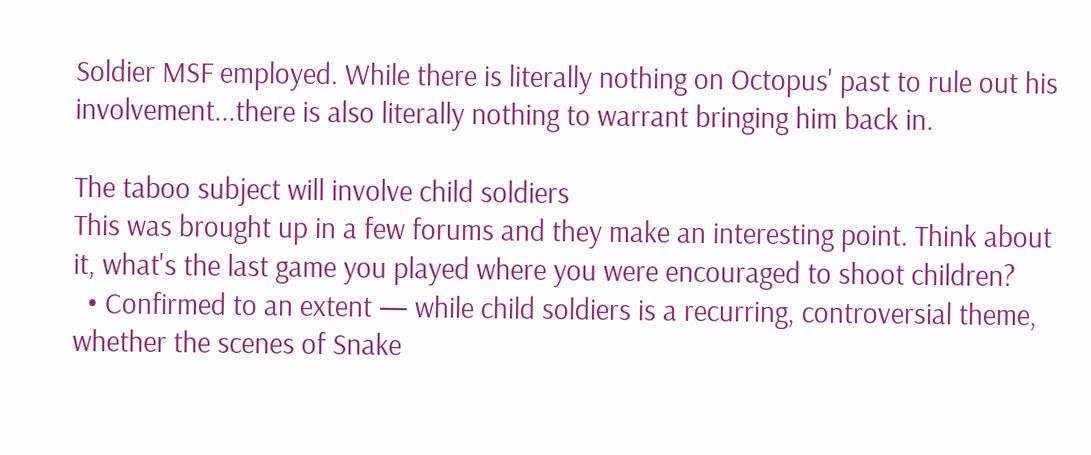Soldier MSF employed. While there is literally nothing on Octopus' past to rule out his involvement...there is also literally nothing to warrant bringing him back in.

The taboo subject will involve child soldiers
This was brought up in a few forums and they make an interesting point. Think about it, what's the last game you played where you were encouraged to shoot children?
  • Confirmed to an extent — while child soldiers is a recurring, controversial theme, whether the scenes of Snake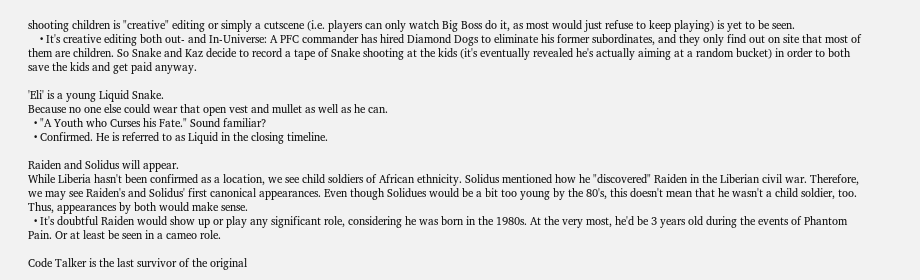shooting children is "creative" editing or simply a cutscene (i.e. players can only watch Big Boss do it, as most would just refuse to keep playing) is yet to be seen.
    • It's creative editing both out- and In-Universe: A PFC commander has hired Diamond Dogs to eliminate his former subordinates, and they only find out on site that most of them are children. So Snake and Kaz decide to record a tape of Snake shooting at the kids (it's eventually revealed he's actually aiming at a random bucket) in order to both save the kids and get paid anyway.

'Eli' is a young Liquid Snake.
Because no one else could wear that open vest and mullet as well as he can.
  • "A Youth who Curses his Fate." Sound familiar?
  • Confirmed. He is referred to as Liquid in the closing timeline.

Raiden and Solidus will appear.
While Liberia hasn't been confirmed as a location, we see child soldiers of African ethnicity. Solidus mentioned how he "discovered" Raiden in the Liberian civil war. Therefore, we may see Raiden's and Solidus' first canonical appearances. Even though Solidues would be a bit too young by the 80's, this doesn't mean that he wasn't a child soldier, too. Thus, appearances by both would make sense.
  • It's doubtful Raiden would show up or play any significant role, considering he was born in the 1980s. At the very most, he'd be 3 years old during the events of Phantom Pain. Or at least be seen in a cameo role.

Code Talker is the last survivor of the original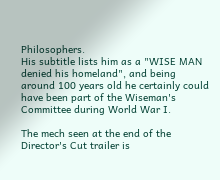Philosophers.
His subtitle lists him as a "WISE MAN denied his homeland", and being around 100 years old he certainly could have been part of the Wiseman's Committee during World War I.

The mech seen at the end of the Director's Cut trailer is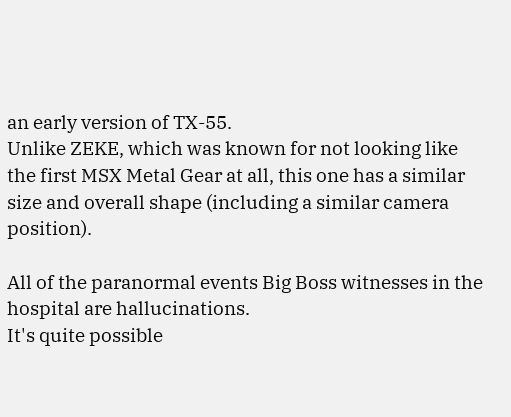an early version of TX-55.
Unlike ZEKE, which was known for not looking like the first MSX Metal Gear at all, this one has a similar size and overall shape (including a similar camera position).

All of the paranormal events Big Boss witnesses in the hospital are hallucinations.
It's quite possible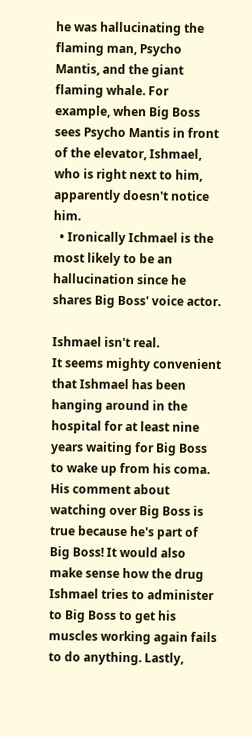he was hallucinating the flaming man, Psycho Mantis, and the giant flaming whale. For example, when Big Boss sees Psycho Mantis in front of the elevator, Ishmael, who is right next to him, apparently doesn't notice him.
  • Ironically Ichmael is the most likely to be an hallucination since he shares Big Boss' voice actor.

Ishmael isn't real.
It seems mighty convenient that Ishmael has been hanging around in the hospital for at least nine years waiting for Big Boss to wake up from his coma. His comment about watching over Big Boss is true because he's part of Big Boss! It would also make sense how the drug Ishmael tries to administer to Big Boss to get his muscles working again fails to do anything. Lastly,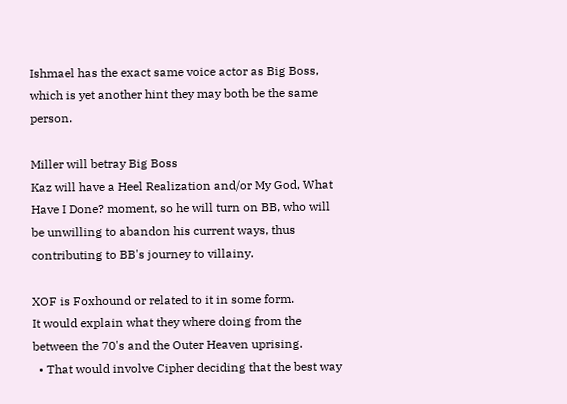Ishmael has the exact same voice actor as Big Boss, which is yet another hint they may both be the same person.

Miller will betray Big Boss
Kaz will have a Heel Realization and/or My God, What Have I Done? moment, so he will turn on BB, who will be unwilling to abandon his current ways, thus contributing to BB's journey to villainy.

XOF is Foxhound or related to it in some form.
It would explain what they where doing from the between the 70's and the Outer Heaven uprising.
  • That would involve Cipher deciding that the best way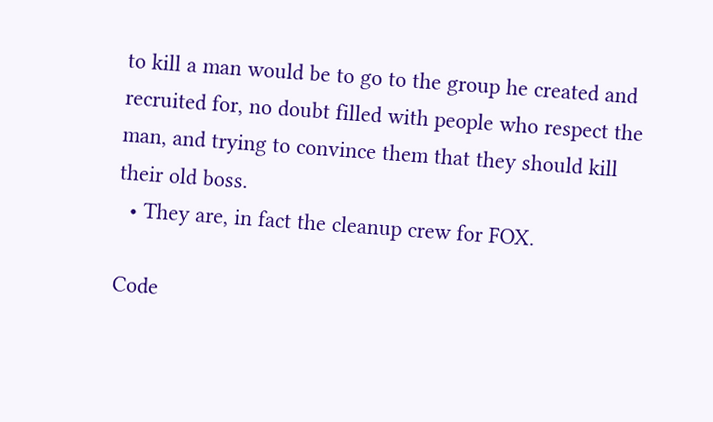to kill a man would be to go to the group he created and recruited for, no doubt filled with people who respect the man, and trying to convince them that they should kill their old boss.
  • They are, in fact the cleanup crew for FOX.

Code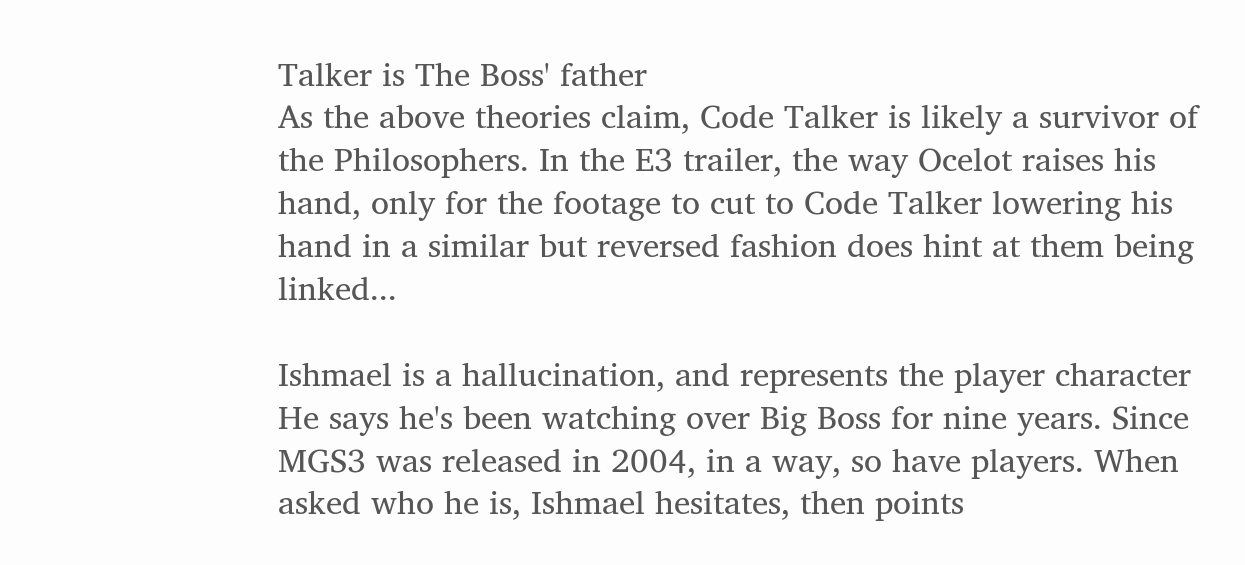Talker is The Boss' father
As the above theories claim, Code Talker is likely a survivor of the Philosophers. In the E3 trailer, the way Ocelot raises his hand, only for the footage to cut to Code Talker lowering his hand in a similar but reversed fashion does hint at them being linked...

Ishmael is a hallucination, and represents the player character
He says he's been watching over Big Boss for nine years. Since MGS3 was released in 2004, in a way, so have players. When asked who he is, Ishmael hesitates, then points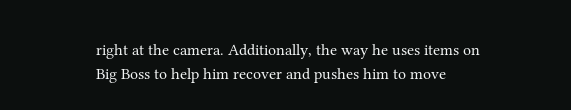right at the camera. Additionally, the way he uses items on Big Boss to help him recover and pushes him to move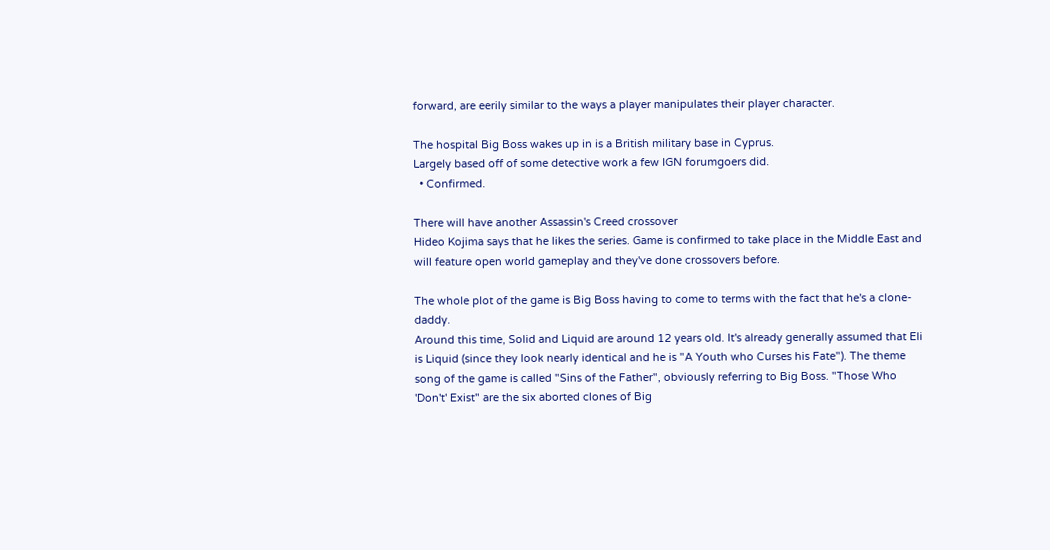forward, are eerily similar to the ways a player manipulates their player character.

The hospital Big Boss wakes up in is a British military base in Cyprus.
Largely based off of some detective work a few IGN forumgoers did.
  • Confirmed.

There will have another Assassin's Creed crossover
Hideo Kojima says that he likes the series. Game is confirmed to take place in the Middle East and will feature open world gameplay and they've done crossovers before.

The whole plot of the game is Big Boss having to come to terms with the fact that he's a clone-daddy.
Around this time, Solid and Liquid are around 12 years old. It's already generally assumed that Eli is Liquid (since they look nearly identical and he is "A Youth who Curses his Fate"). The theme song of the game is called "Sins of the Father", obviously referring to Big Boss. "Those Who 'Don't' Exist" are the six aborted clones of Big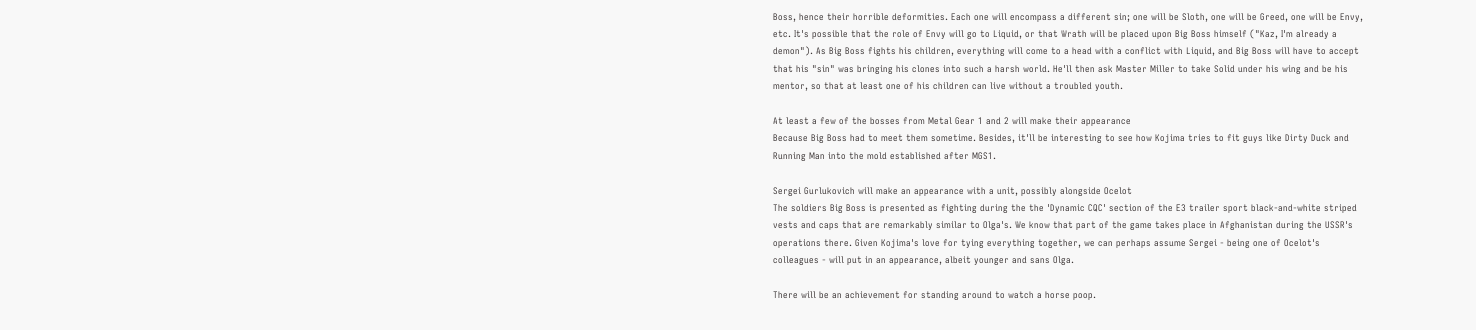Boss, hence their horrible deformities. Each one will encompass a different sin; one will be Sloth, one will be Greed, one will be Envy, etc. It's possible that the role of Envy will go to Liquid, or that Wrath will be placed upon Big Boss himself ("Kaz, I'm already a demon"). As Big Boss fights his children, everything will come to a head with a conflict with Liquid, and Big Boss will have to accept that his "sin" was bringing his clones into such a harsh world. He'll then ask Master Miller to take Solid under his wing and be his mentor, so that at least one of his children can live without a troubled youth.

At least a few of the bosses from Metal Gear 1 and 2 will make their appearance
Because Big Boss had to meet them sometime. Besides, it'll be interesting to see how Kojima tries to fit guys like Dirty Duck and Running Man into the mold established after MGS1.

Sergei Gurlukovich will make an appearance with a unit, possibly alongside Ocelot
The soldiers Big Boss is presented as fighting during the the 'Dynamic CQC' section of the E3 trailer sport black-and-white striped vests and caps that are remarkably similar to Olga's. We know that part of the game takes place in Afghanistan during the USSR's operations there. Given Kojima's love for tying everything together, we can perhaps assume Sergei - being one of Ocelot's colleagues - will put in an appearance, albeit younger and sans Olga.

There will be an achievement for standing around to watch a horse poop.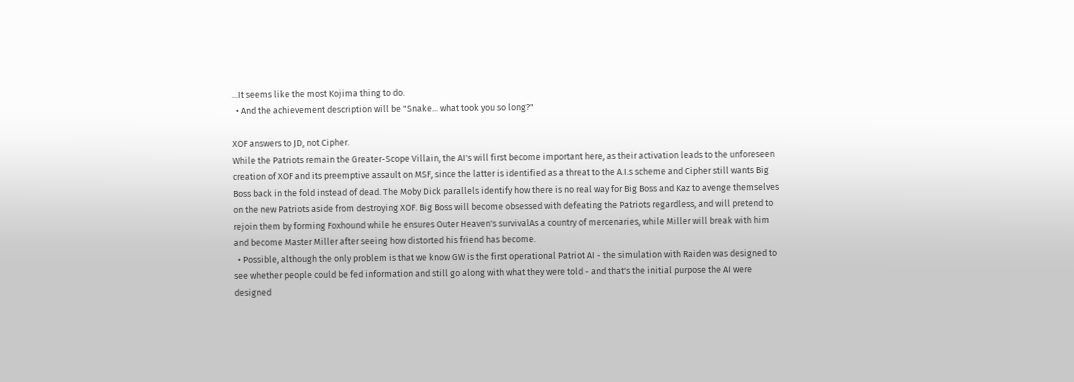...It seems like the most Kojima thing to do.
  • And the achievement description will be "Snake... what took you so long?"

XOF answers to JD, not Cipher.
While the Patriots remain the Greater-Scope Villain, the AI's will first become important here, as their activation leads to the unforeseen creation of XOF and its preemptive assault on MSF, since the latter is identified as a threat to the A.I.s scheme and Cipher still wants Big Boss back in the fold instead of dead. The Moby Dick parallels identify how there is no real way for Big Boss and Kaz to avenge themselves on the new Patriots aside from destroying XOF. Big Boss will become obsessed with defeating the Patriots regardless, and will pretend to rejoin them by forming Foxhound while he ensures Outer Heaven's survivalAs a country of mercenaries, while Miller will break with him and become Master Miller after seeing how distorted his friend has become.
  • Possible, although the only problem is that we know GW is the first operational Patriot AI - the simulation with Raiden was designed to see whether people could be fed information and still go along with what they were told - and that's the initial purpose the AI were designed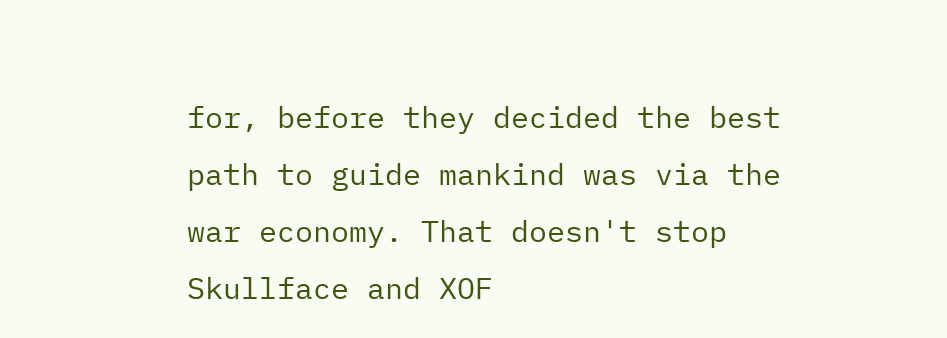for, before they decided the best path to guide mankind was via the war economy. That doesn't stop Skullface and XOF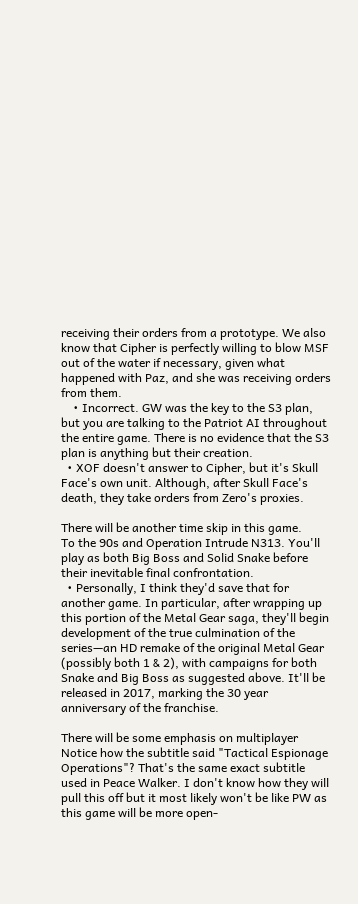receiving their orders from a prototype. We also know that Cipher is perfectly willing to blow MSF out of the water if necessary, given what happened with Paz, and she was receiving orders from them.
    • Incorrect. GW was the key to the S3 plan, but you are talking to the Patriot AI throughout the entire game. There is no evidence that the S3 plan is anything but their creation.
  • XOF doesn't answer to Cipher, but it's Skull Face's own unit. Although, after Skull Face's death, they take orders from Zero's proxies.

There will be another time skip in this game.
To the 90s and Operation Intrude N313. You'll play as both Big Boss and Solid Snake before their inevitable final confrontation.
  • Personally, I think they'd save that for another game. In particular, after wrapping up this portion of the Metal Gear saga, they'll begin development of the true culmination of the series—an HD remake of the original Metal Gear (possibly both 1 & 2), with campaigns for both Snake and Big Boss as suggested above. It'll be released in 2017, marking the 30 year anniversary of the franchise.

There will be some emphasis on multiplayer
Notice how the subtitle said "Tactical Espionage Operations"? That's the same exact subtitle used in Peace Walker. I don't know how they will pull this off but it most likely won't be like PW as this game will be more open-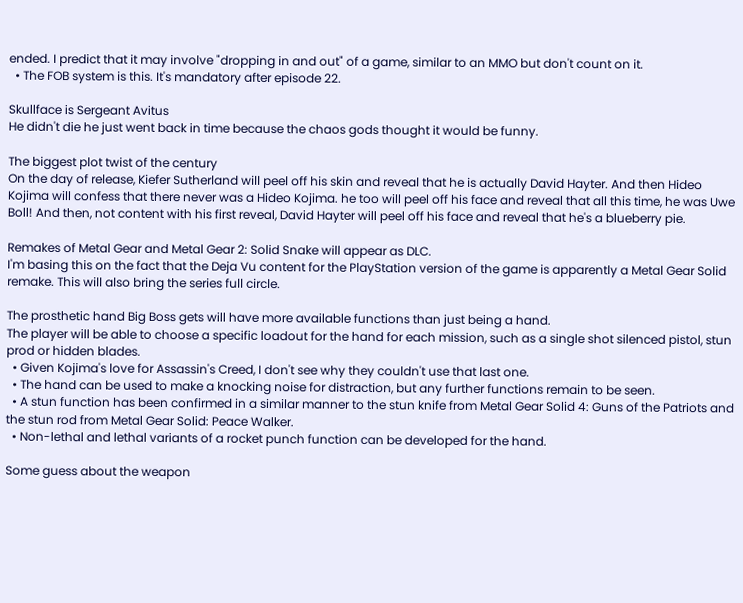ended. I predict that it may involve "dropping in and out" of a game, similar to an MMO but don't count on it.
  • The FOB system is this. It's mandatory after episode 22.

Skullface is Sergeant Avitus
He didn't die he just went back in time because the chaos gods thought it would be funny.

The biggest plot twist of the century
On the day of release, Kiefer Sutherland will peel off his skin and reveal that he is actually David Hayter. And then Hideo Kojima will confess that there never was a Hideo Kojima. he too will peel off his face and reveal that all this time, he was Uwe Boll! And then, not content with his first reveal, David Hayter will peel off his face and reveal that he's a blueberry pie.

Remakes of Metal Gear and Metal Gear 2: Solid Snake will appear as DLC.
I'm basing this on the fact that the Deja Vu content for the PlayStation version of the game is apparently a Metal Gear Solid remake. This will also bring the series full circle.

The prosthetic hand Big Boss gets will have more available functions than just being a hand.
The player will be able to choose a specific loadout for the hand for each mission, such as a single shot silenced pistol, stun prod or hidden blades.
  • Given Kojima's love for Assassin's Creed, I don't see why they couldn't use that last one.
  • The hand can be used to make a knocking noise for distraction, but any further functions remain to be seen.
  • A stun function has been confirmed in a similar manner to the stun knife from Metal Gear Solid 4: Guns of the Patriots and the stun rod from Metal Gear Solid: Peace Walker.
  • Non-lethal and lethal variants of a rocket punch function can be developed for the hand.

Some guess about the weapon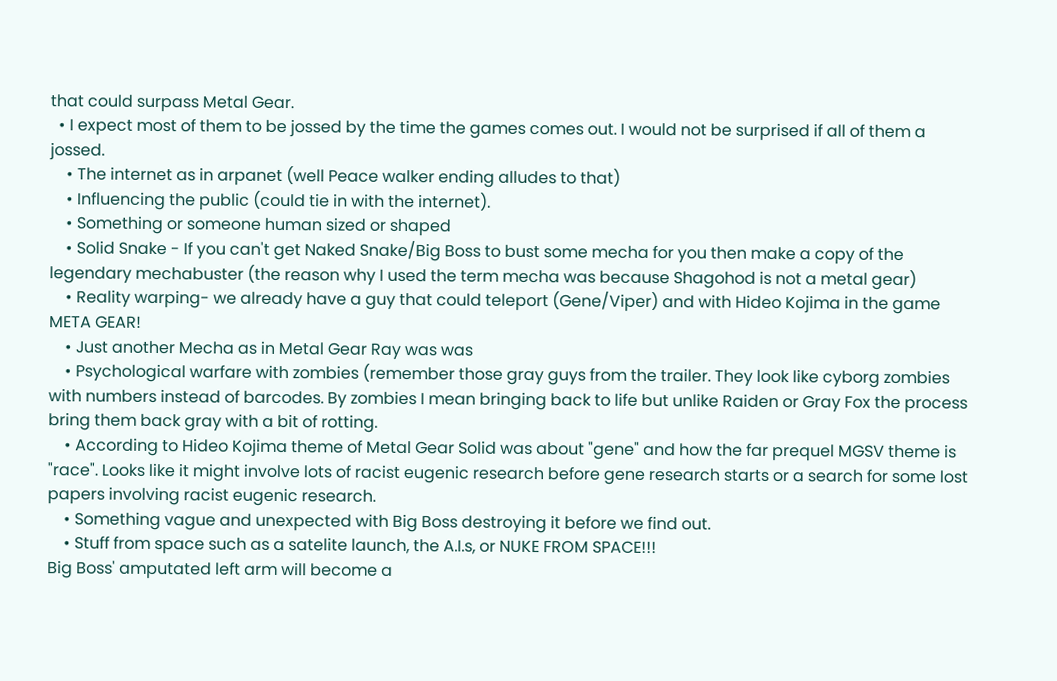that could surpass Metal Gear.
  • I expect most of them to be jossed by the time the games comes out. I would not be surprised if all of them a jossed.
    • The internet as in arpanet (well Peace walker ending alludes to that)
    • Influencing the public (could tie in with the internet).
    • Something or someone human sized or shaped
    • Solid Snake - If you can't get Naked Snake/Big Boss to bust some mecha for you then make a copy of the legendary mechabuster (the reason why I used the term mecha was because Shagohod is not a metal gear)
    • Reality warping- we already have a guy that could teleport (Gene/Viper) and with Hideo Kojima in the game META GEAR!
    • Just another Mecha as in Metal Gear Ray was was
    • Psychological warfare with zombies (remember those gray guys from the trailer. They look like cyborg zombies with numbers instead of barcodes. By zombies I mean bringing back to life but unlike Raiden or Gray Fox the process bring them back gray with a bit of rotting.
    • According to Hideo Kojima theme of Metal Gear Solid was about "gene" and how the far prequel MGSV theme is "race". Looks like it might involve lots of racist eugenic research before gene research starts or a search for some lost papers involving racist eugenic research.
    • Something vague and unexpected with Big Boss destroying it before we find out.
    • Stuff from space such as a satelite launch, the A.I.s, or NUKE FROM SPACE!!!
Big Boss' amputated left arm will become a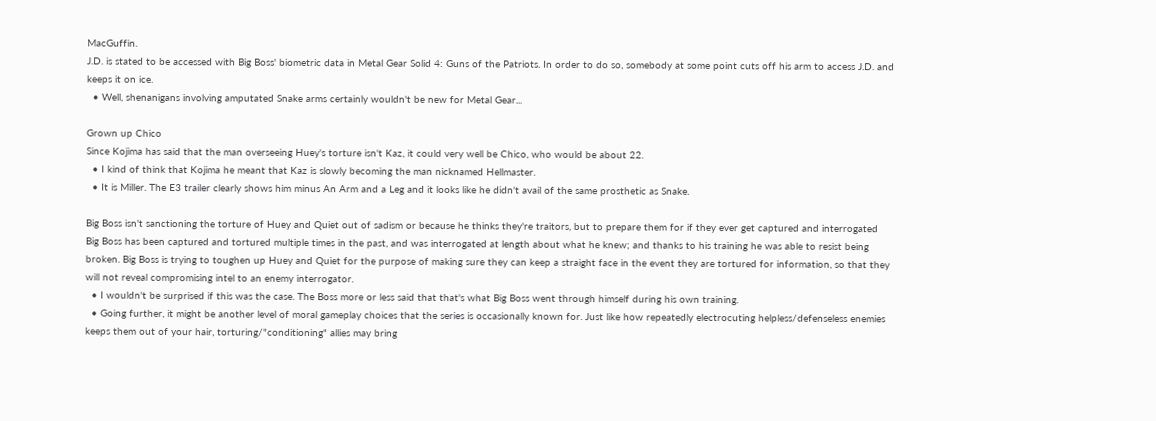MacGuffin.
J.D. is stated to be accessed with Big Boss' biometric data in Metal Gear Solid 4: Guns of the Patriots. In order to do so, somebody at some point cuts off his arm to access J.D. and keeps it on ice.
  • Well, shenanigans involving amputated Snake arms certainly wouldn't be new for Metal Gear...

Grown up Chico
Since Kojima has said that the man overseeing Huey's torture isn't Kaz, it could very well be Chico, who would be about 22.
  • I kind of think that Kojima he meant that Kaz is slowly becoming the man nicknamed Hellmaster.
  • It is Miller. The E3 trailer clearly shows him minus An Arm and a Leg and it looks like he didn't avail of the same prosthetic as Snake.

Big Boss isn't sanctioning the torture of Huey and Quiet out of sadism or because he thinks they're traitors, but to prepare them for if they ever get captured and interrogated
Big Boss has been captured and tortured multiple times in the past, and was interrogated at length about what he knew; and thanks to his training he was able to resist being broken. Big Boss is trying to toughen up Huey and Quiet for the purpose of making sure they can keep a straight face in the event they are tortured for information, so that they will not reveal compromising intel to an enemy interrogator.
  • I wouldn't be surprised if this was the case. The Boss more or less said that that's what Big Boss went through himself during his own training.
  • Going further, it might be another level of moral gameplay choices that the series is occasionally known for. Just like how repeatedly electrocuting helpless/defenseless enemies keeps them out of your hair, torturing/"conditioning" allies may bring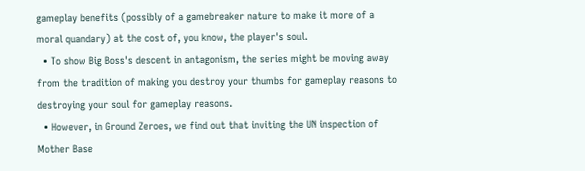gameplay benefits (possibly of a gamebreaker nature to make it more of a moral quandary) at the cost of, you know, the player's soul.
  • To show Big Boss's descent in antagonism, the series might be moving away from the tradition of making you destroy your thumbs for gameplay reasons to destroying your soul for gameplay reasons.
  • However, in Ground Zeroes, we find out that inviting the UN inspection of Mother Base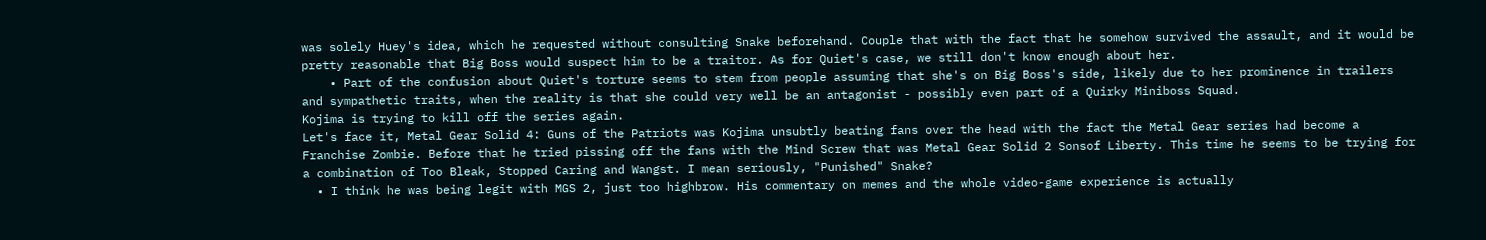was solely Huey's idea, which he requested without consulting Snake beforehand. Couple that with the fact that he somehow survived the assault, and it would be pretty reasonable that Big Boss would suspect him to be a traitor. As for Quiet's case, we still don't know enough about her.
    • Part of the confusion about Quiet's torture seems to stem from people assuming that she's on Big Boss's side, likely due to her prominence in trailers and sympathetic traits, when the reality is that she could very well be an antagonist - possibly even part of a Quirky Miniboss Squad.
Kojima is trying to kill off the series again.
Let's face it, Metal Gear Solid 4: Guns of the Patriots was Kojima unsubtly beating fans over the head with the fact the Metal Gear series had become a Franchise Zombie. Before that he tried pissing off the fans with the Mind Screw that was Metal Gear Solid 2 Sonsof Liberty. This time he seems to be trying for a combination of Too Bleak, Stopped Caring and Wangst. I mean seriously, "Punished" Snake?
  • I think he was being legit with MGS 2, just too highbrow. His commentary on memes and the whole video-game experience is actually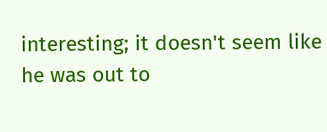interesting; it doesn't seem like he was out to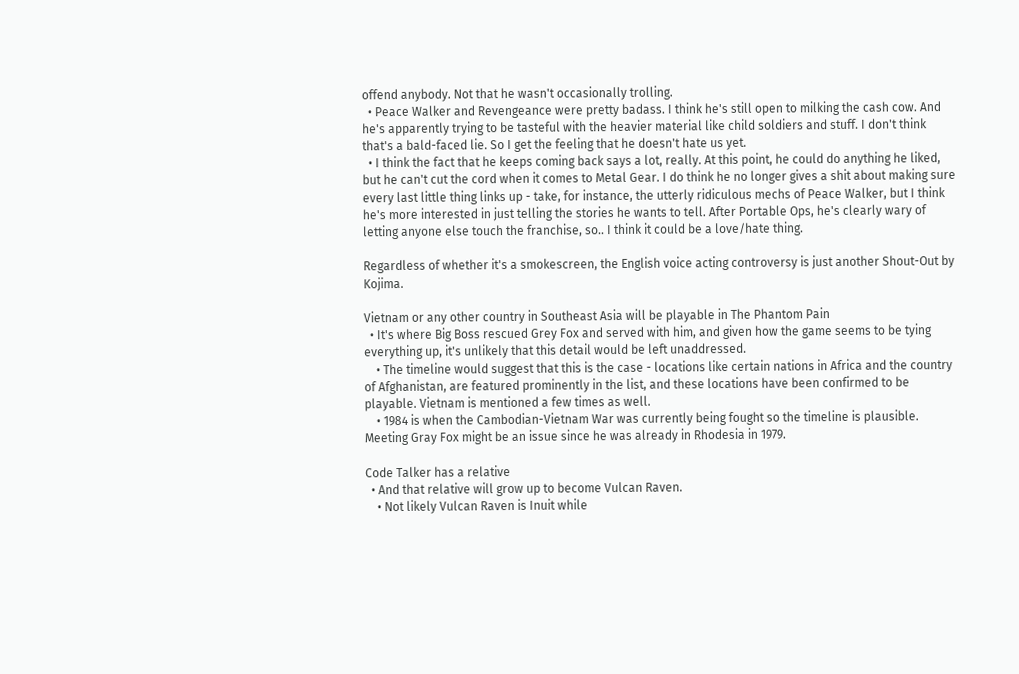offend anybody. Not that he wasn't occasionally trolling.
  • Peace Walker and Revengeance were pretty badass. I think he's still open to milking the cash cow. And he's apparently trying to be tasteful with the heavier material like child soldiers and stuff. I don't think that's a bald-faced lie. So I get the feeling that he doesn't hate us yet.
  • I think the fact that he keeps coming back says a lot, really. At this point, he could do anything he liked, but he can't cut the cord when it comes to Metal Gear. I do think he no longer gives a shit about making sure every last little thing links up - take, for instance, the utterly ridiculous mechs of Peace Walker, but I think he's more interested in just telling the stories he wants to tell. After Portable Ops, he's clearly wary of letting anyone else touch the franchise, so.. I think it could be a love/hate thing.

Regardless of whether it's a smokescreen, the English voice acting controversy is just another Shout-Out by Kojima.

Vietnam or any other country in Southeast Asia will be playable in The Phantom Pain
  • It's where Big Boss rescued Grey Fox and served with him, and given how the game seems to be tying everything up, it's unlikely that this detail would be left unaddressed.
    • The timeline would suggest that this is the case - locations like certain nations in Africa and the country of Afghanistan, are featured prominently in the list, and these locations have been confirmed to be playable. Vietnam is mentioned a few times as well.
    • 1984 is when the Cambodian-Vietnam War was currently being fought so the timeline is plausible. Meeting Gray Fox might be an issue since he was already in Rhodesia in 1979.

Code Talker has a relative
  • And that relative will grow up to become Vulcan Raven.
    • Not likely Vulcan Raven is Inuit while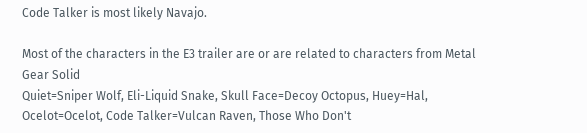Code Talker is most likely Navajo.

Most of the characters in the E3 trailer are or are related to characters from Metal Gear Solid
Quiet=Sniper Wolf, Eli-Liquid Snake, Skull Face=Decoy Octopus, Huey=Hal, Ocelot=Ocelot, Code Talker=Vulcan Raven, Those Who Don't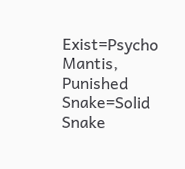Exist=Psycho Mantis, Punished Snake=Solid Snake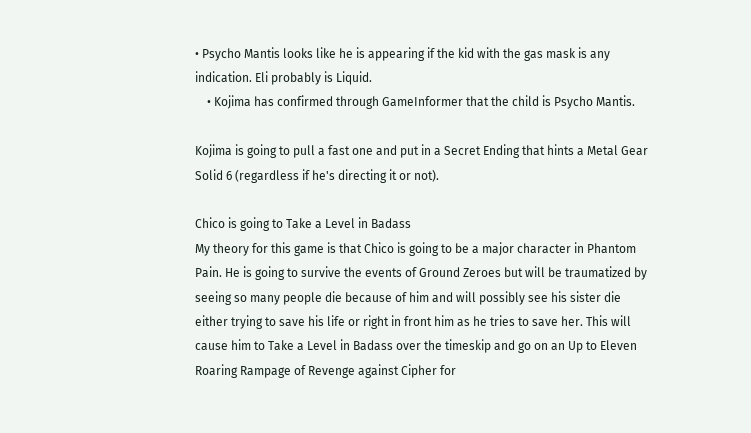• Psycho Mantis looks like he is appearing if the kid with the gas mask is any indication. Eli probably is Liquid.
    • Kojima has confirmed through GameInformer that the child is Psycho Mantis.

Kojima is going to pull a fast one and put in a Secret Ending that hints a Metal Gear Solid 6 (regardless if he's directing it or not).

Chico is going to Take a Level in Badass
My theory for this game is that Chico is going to be a major character in Phantom Pain. He is going to survive the events of Ground Zeroes but will be traumatized by seeing so many people die because of him and will possibly see his sister die either trying to save his life or right in front him as he tries to save her. This will cause him to Take a Level in Badass over the timeskip and go on an Up to Eleven Roaring Rampage of Revenge against Cipher for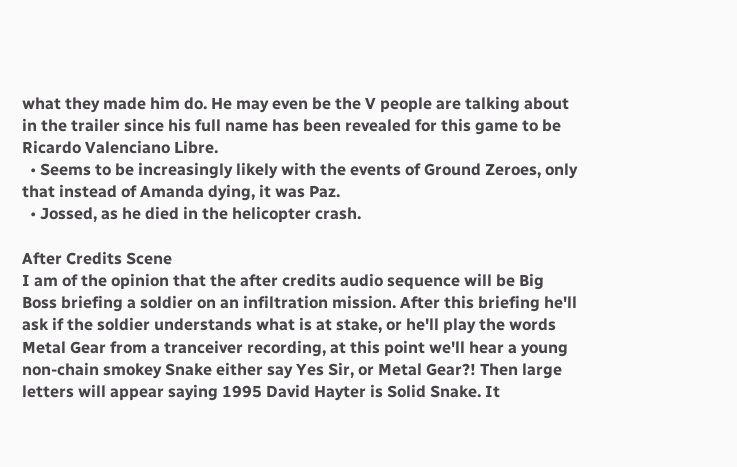what they made him do. He may even be the V people are talking about in the trailer since his full name has been revealed for this game to be Ricardo Valenciano Libre.
  • Seems to be increasingly likely with the events of Ground Zeroes, only that instead of Amanda dying, it was Paz.
  • Jossed, as he died in the helicopter crash.

After Credits Scene
I am of the opinion that the after credits audio sequence will be Big Boss briefing a soldier on an infiltration mission. After this briefing he'll ask if the soldier understands what is at stake, or he'll play the words Metal Gear from a tranceiver recording, at this point we'll hear a young non-chain smokey Snake either say Yes Sir, or Metal Gear?! Then large letters will appear saying 1995 David Hayter is Solid Snake. It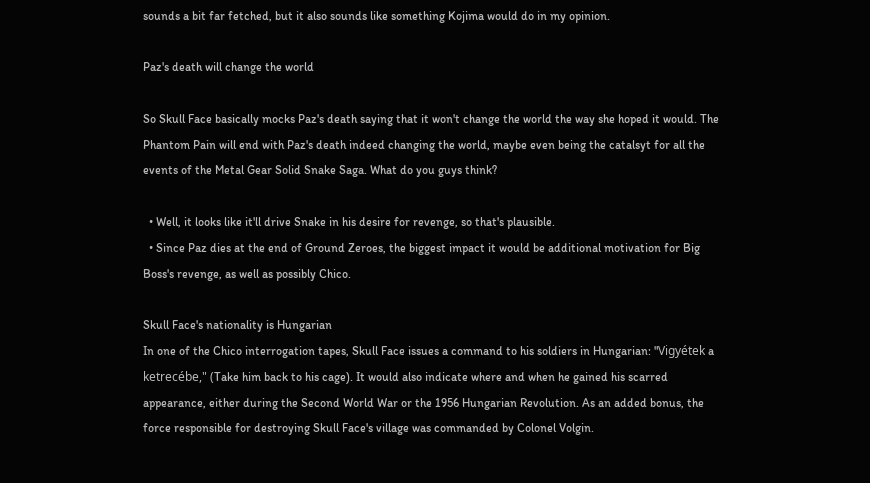sounds a bit far fetched, but it also sounds like something Kojima would do in my opinion.

Paz's death will change the world

So Skull Face basically mocks Paz's death saying that it won't change the world the way she hoped it would. The Phantom Pain will end with Paz's death indeed changing the world, maybe even being the catalsyt for all the events of the Metal Gear Solid Snake Saga. What do you guys think?

  • Well, it looks like it'll drive Snake in his desire for revenge, so that's plausible.
  • Since Paz dies at the end of Ground Zeroes, the biggest impact it would be additional motivation for Big Boss's revenge, as well as possibly Chico.

Skull Face's nationality is Hungarian
In one of the Chico interrogation tapes, Skull Face issues a command to his soldiers in Hungarian: "Vigyétek a ketrecébe," (Take him back to his cage). It would also indicate where and when he gained his scarred appearance, either during the Second World War or the 1956 Hungarian Revolution. As an added bonus, the force responsible for destroying Skull Face's village was commanded by Colonel Volgin.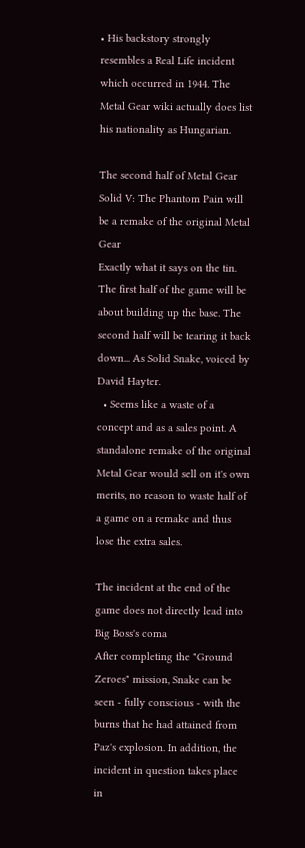• His backstory strongly resembles a Real Life incident which occurred in 1944. The Metal Gear wiki actually does list his nationality as Hungarian.

The second half of Metal Gear Solid V: The Phantom Pain will be a remake of the original Metal Gear
Exactly what it says on the tin. The first half of the game will be about building up the base. The second half will be tearing it back down... As Solid Snake, voiced by David Hayter.
  • Seems like a waste of a concept and as a sales point. A standalone remake of the original Metal Gear would sell on it's own merits, no reason to waste half of a game on a remake and thus lose the extra sales.

The incident at the end of the game does not directly lead into Big Boss's coma
After completing the "Ground Zeroes" mission, Snake can be seen - fully conscious - with the burns that he had attained from Paz's explosion. In addition, the incident in question takes place in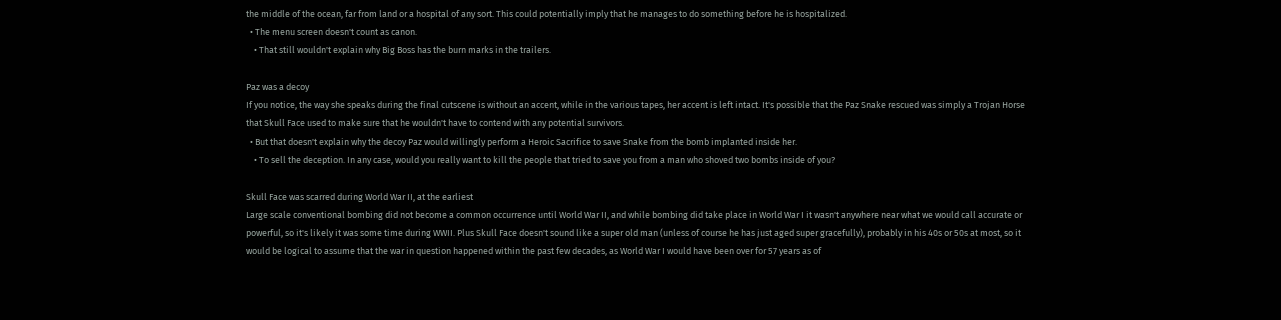the middle of the ocean, far from land or a hospital of any sort. This could potentially imply that he manages to do something before he is hospitalized.
  • The menu screen doesn't count as canon.
    • That still wouldn't explain why Big Boss has the burn marks in the trailers.

Paz was a decoy
If you notice, the way she speaks during the final cutscene is without an accent, while in the various tapes, her accent is left intact. It's possible that the Paz Snake rescued was simply a Trojan Horse that Skull Face used to make sure that he wouldn't have to contend with any potential survivors.
  • But that doesn't explain why the decoy Paz would willingly perform a Heroic Sacrifice to save Snake from the bomb implanted inside her.
    • To sell the deception. In any case, would you really want to kill the people that tried to save you from a man who shoved two bombs inside of you?

Skull Face was scarred during World War II, at the earliest
Large scale conventional bombing did not become a common occurrence until World War II, and while bombing did take place in World War I it wasn't anywhere near what we would call accurate or powerful, so it's likely it was some time during WWII. Plus Skull Face doesn't sound like a super old man (unless of course he has just aged super gracefully), probably in his 40s or 50s at most, so it would be logical to assume that the war in question happened within the past few decades, as World War I would have been over for 57 years as of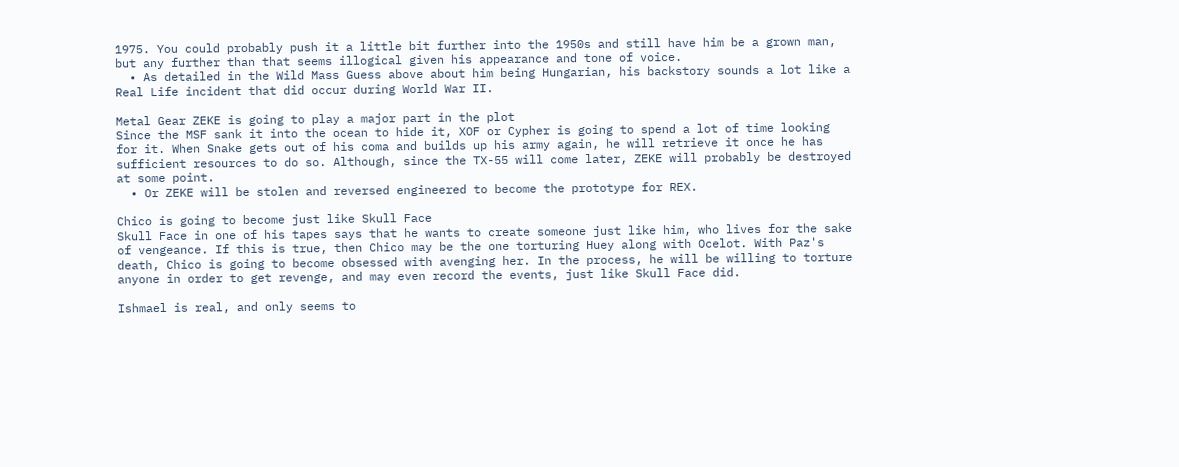1975. You could probably push it a little bit further into the 1950s and still have him be a grown man, but any further than that seems illogical given his appearance and tone of voice.
  • As detailed in the Wild Mass Guess above about him being Hungarian, his backstory sounds a lot like a Real Life incident that did occur during World War II.

Metal Gear ZEKE is going to play a major part in the plot
Since the MSF sank it into the ocean to hide it, XOF or Cypher is going to spend a lot of time looking for it. When Snake gets out of his coma and builds up his army again, he will retrieve it once he has sufficient resources to do so. Although, since the TX-55 will come later, ZEKE will probably be destroyed at some point.
  • Or ZEKE will be stolen and reversed engineered to become the prototype for REX.

Chico is going to become just like Skull Face
Skull Face in one of his tapes says that he wants to create someone just like him, who lives for the sake of vengeance. If this is true, then Chico may be the one torturing Huey along with Ocelot. With Paz's death, Chico is going to become obsessed with avenging her. In the process, he will be willing to torture anyone in order to get revenge, and may even record the events, just like Skull Face did.

Ishmael is real, and only seems to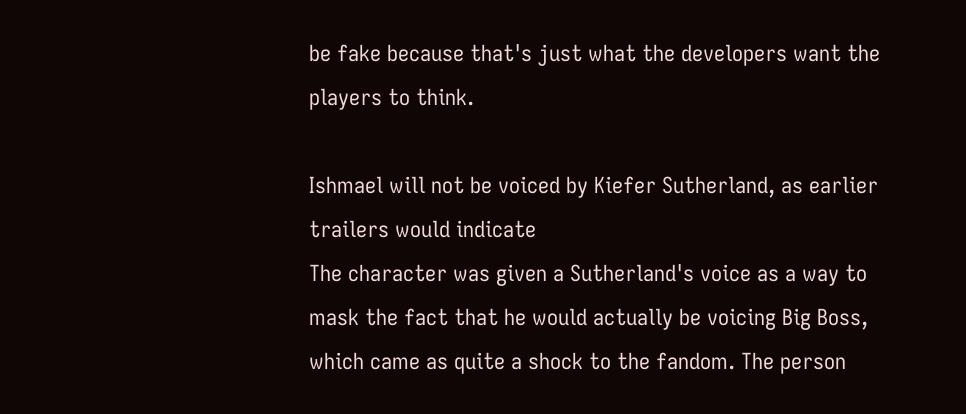be fake because that's just what the developers want the players to think.

Ishmael will not be voiced by Kiefer Sutherland, as earlier trailers would indicate
The character was given a Sutherland's voice as a way to mask the fact that he would actually be voicing Big Boss, which came as quite a shock to the fandom. The person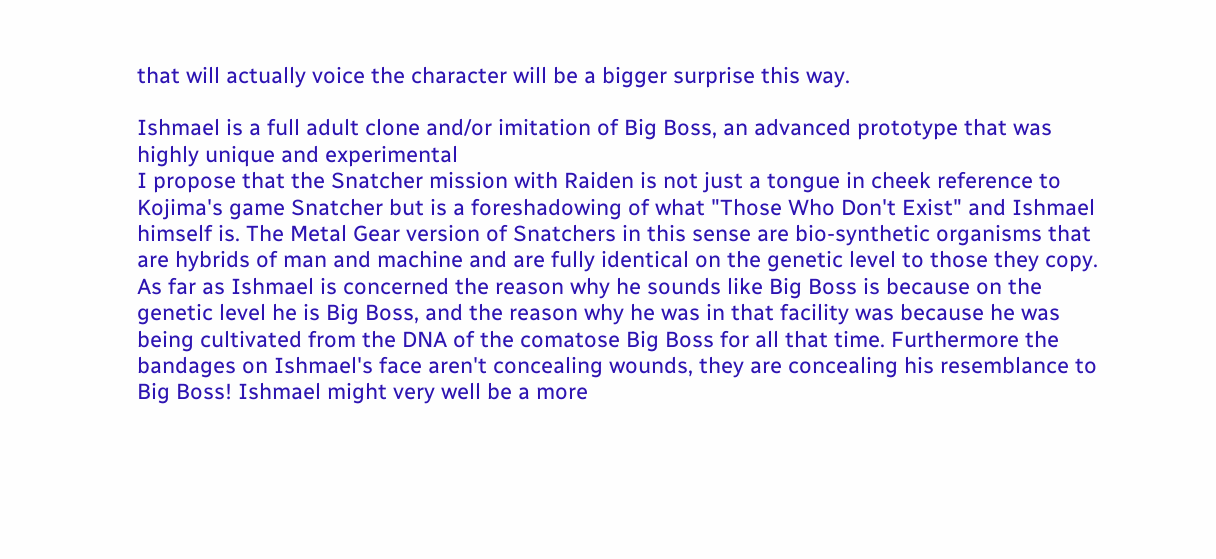that will actually voice the character will be a bigger surprise this way.

Ishmael is a full adult clone and/or imitation of Big Boss, an advanced prototype that was highly unique and experimental
I propose that the Snatcher mission with Raiden is not just a tongue in cheek reference to Kojima's game Snatcher but is a foreshadowing of what "Those Who Don't Exist" and Ishmael himself is. The Metal Gear version of Snatchers in this sense are bio-synthetic organisms that are hybrids of man and machine and are fully identical on the genetic level to those they copy. As far as Ishmael is concerned the reason why he sounds like Big Boss is because on the genetic level he is Big Boss, and the reason why he was in that facility was because he was being cultivated from the DNA of the comatose Big Boss for all that time. Furthermore the bandages on Ishmael's face aren't concealing wounds, they are concealing his resemblance to Big Boss! Ishmael might very well be a more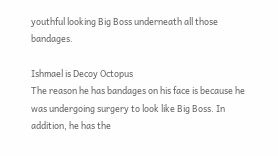youthful looking Big Boss underneath all those bandages.

Ishmael is Decoy Octopus
The reason he has bandages on his face is because he was undergoing surgery to look like Big Boss. In addition, he has the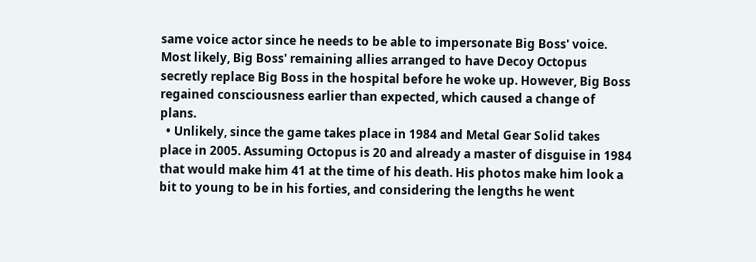same voice actor since he needs to be able to impersonate Big Boss' voice. Most likely, Big Boss' remaining allies arranged to have Decoy Octopus secretly replace Big Boss in the hospital before he woke up. However, Big Boss regained consciousness earlier than expected, which caused a change of plans.
  • Unlikely, since the game takes place in 1984 and Metal Gear Solid takes place in 2005. Assuming Octopus is 20 and already a master of disguise in 1984 that would make him 41 at the time of his death. His photos make him look a bit to young to be in his forties, and considering the lengths he went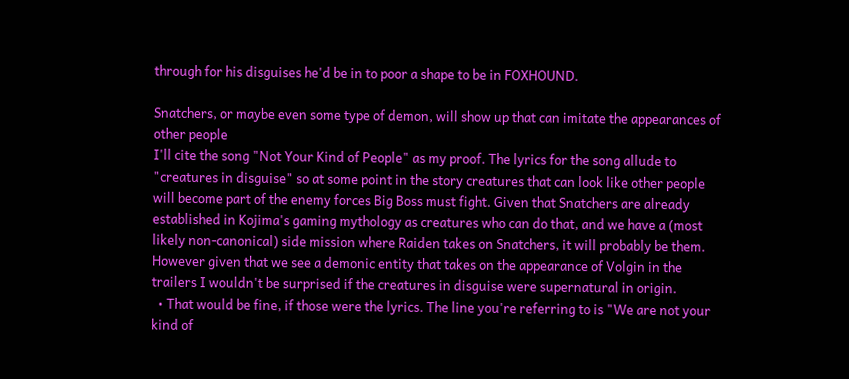through for his disguises he'd be in to poor a shape to be in FOXHOUND.

Snatchers, or maybe even some type of demon, will show up that can imitate the appearances of other people
I'll cite the song "Not Your Kind of People" as my proof. The lyrics for the song allude to "creatures in disguise" so at some point in the story creatures that can look like other people will become part of the enemy forces Big Boss must fight. Given that Snatchers are already established in Kojima's gaming mythology as creatures who can do that, and we have a (most likely non-canonical) side mission where Raiden takes on Snatchers, it will probably be them. However given that we see a demonic entity that takes on the appearance of Volgin in the trailers I wouldn't be surprised if the creatures in disguise were supernatural in origin.
  • That would be fine, if those were the lyrics. The line you're referring to is "We are not your kind of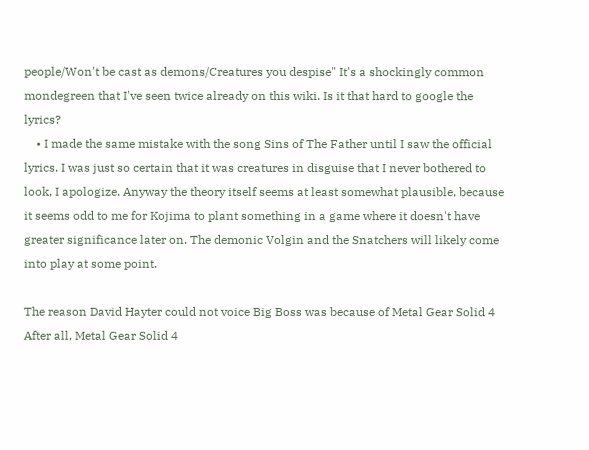people/Won't be cast as demons/Creatures you despise" It's a shockingly common mondegreen that I've seen twice already on this wiki. Is it that hard to google the lyrics?
    • I made the same mistake with the song Sins of The Father until I saw the official lyrics. I was just so certain that it was creatures in disguise that I never bothered to look, I apologize. Anyway the theory itself seems at least somewhat plausible, because it seems odd to me for Kojima to plant something in a game where it doesn't have greater significance later on. The demonic Volgin and the Snatchers will likely come into play at some point.

The reason David Hayter could not voice Big Boss was because of Metal Gear Solid 4
After all, Metal Gear Solid 4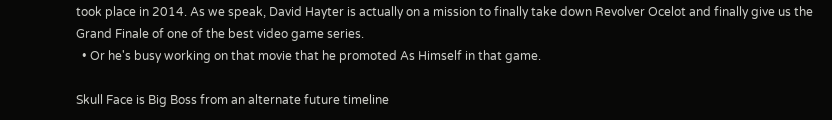took place in 2014. As we speak, David Hayter is actually on a mission to finally take down Revolver Ocelot and finally give us the Grand Finale of one of the best video game series.
  • Or he's busy working on that movie that he promoted As Himself in that game.

Skull Face is Big Boss from an alternate future timeline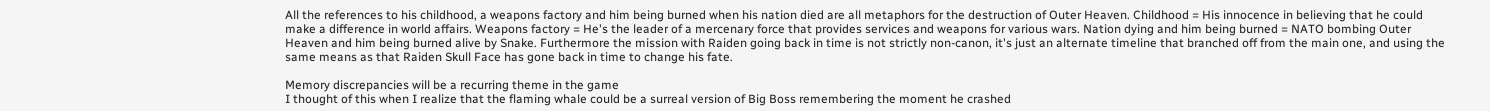All the references to his childhood, a weapons factory and him being burned when his nation died are all metaphors for the destruction of Outer Heaven. Childhood = His innocence in believing that he could make a difference in world affairs. Weapons factory = He's the leader of a mercenary force that provides services and weapons for various wars. Nation dying and him being burned = NATO bombing Outer Heaven and him being burned alive by Snake. Furthermore the mission with Raiden going back in time is not strictly non-canon, it's just an alternate timeline that branched off from the main one, and using the same means as that Raiden Skull Face has gone back in time to change his fate.

Memory discrepancies will be a recurring theme in the game
I thought of this when I realize that the flaming whale could be a surreal version of Big Boss remembering the moment he crashed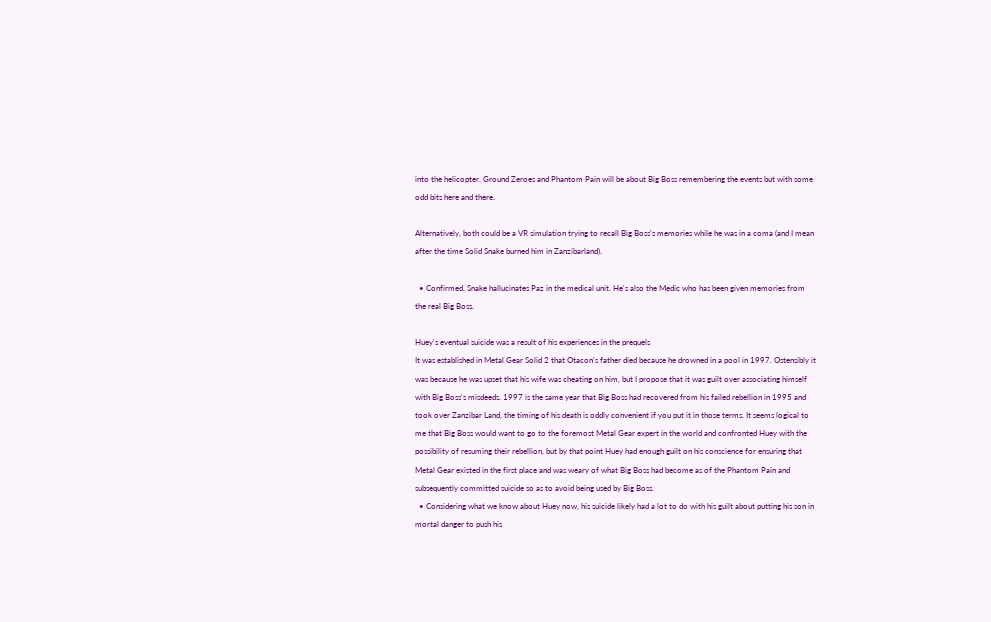into the helicopter. Ground Zeroes and Phantom Pain will be about Big Boss remembering the events but with some odd bits here and there.

Alternatively, both could be a VR simulation trying to recall Big Boss's memories while he was in a coma (and I mean after the time Solid Snake burned him in Zanzibarland).

  • Confirmed. Snake hallucinates Paz in the medical unit. He's also the Medic who has been given memories from the real Big Boss.

Huey's eventual suicide was a result of his experiences in the prequels
It was established in Metal Gear Solid 2 that Otacon's father died because he drowned in a pool in 1997. Ostensibly it was because he was upset that his wife was cheating on him, but I propose that it was guilt over associating himself with Big Boss's misdeeds. 1997 is the same year that Big Boss had recovered from his failed rebellion in 1995 and took over Zanzibar Land, the timing of his death is oddly convenient if you put it in those terms. It seems logical to me that Big Boss would want to go to the foremost Metal Gear expert in the world and confronted Huey with the possibility of resuming their rebellion, but by that point Huey had enough guilt on his conscience for ensuring that Metal Gear existed in the first place and was weary of what Big Boss had become as of the Phantom Pain and subsequently committed suicide so as to avoid being used by Big Boss.
  • Considering what we know about Huey now, his suicide likely had a lot to do with his guilt about putting his son in mortal danger to push his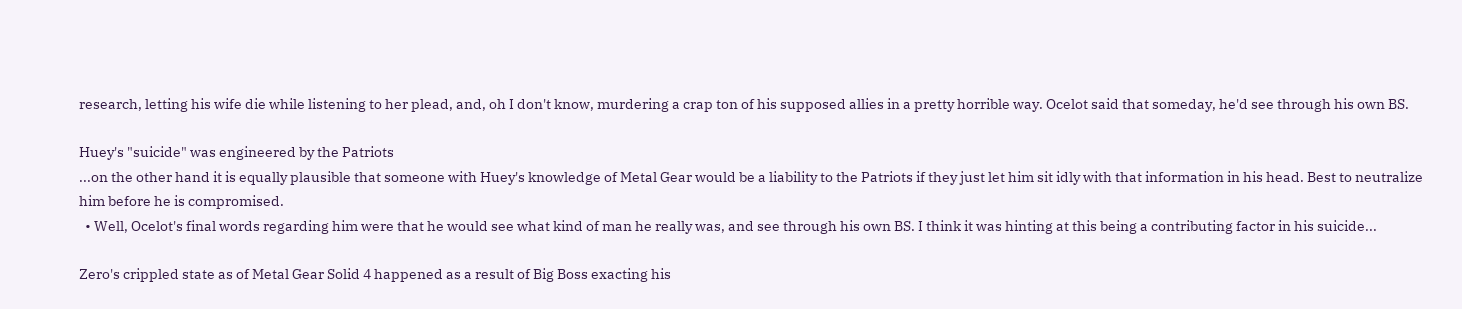research, letting his wife die while listening to her plead, and, oh I don't know, murdering a crap ton of his supposed allies in a pretty horrible way. Ocelot said that someday, he'd see through his own BS.

Huey's "suicide" was engineered by the Patriots
...on the other hand it is equally plausible that someone with Huey's knowledge of Metal Gear would be a liability to the Patriots if they just let him sit idly with that information in his head. Best to neutralize him before he is compromised.
  • Well, Ocelot's final words regarding him were that he would see what kind of man he really was, and see through his own BS. I think it was hinting at this being a contributing factor in his suicide...

Zero's crippled state as of Metal Gear Solid 4 happened as a result of Big Boss exacting his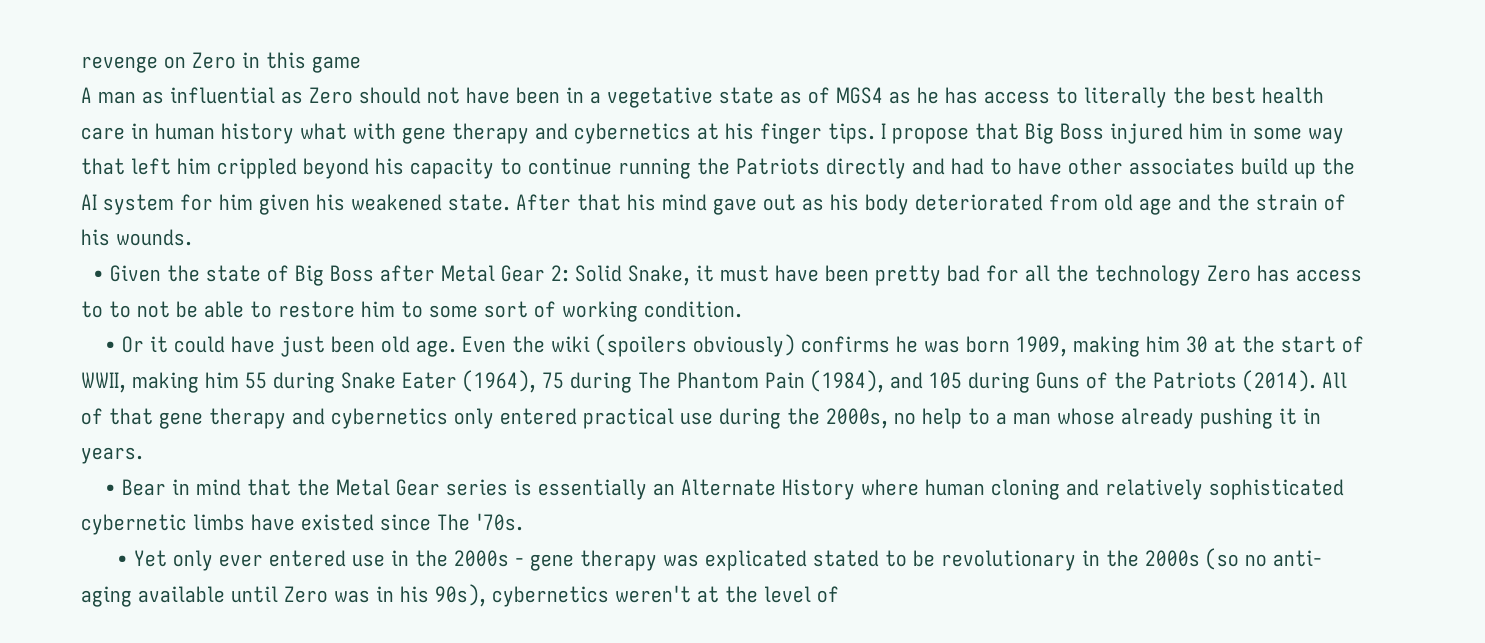revenge on Zero in this game
A man as influential as Zero should not have been in a vegetative state as of MGS4 as he has access to literally the best health care in human history what with gene therapy and cybernetics at his finger tips. I propose that Big Boss injured him in some way that left him crippled beyond his capacity to continue running the Patriots directly and had to have other associates build up the AI system for him given his weakened state. After that his mind gave out as his body deteriorated from old age and the strain of his wounds.
  • Given the state of Big Boss after Metal Gear 2: Solid Snake, it must have been pretty bad for all the technology Zero has access to to not be able to restore him to some sort of working condition.
    • Or it could have just been old age. Even the wiki (spoilers obviously) confirms he was born 1909, making him 30 at the start of WWII, making him 55 during Snake Eater (1964), 75 during The Phantom Pain (1984), and 105 during Guns of the Patriots (2014). All of that gene therapy and cybernetics only entered practical use during the 2000s, no help to a man whose already pushing it in years.
    • Bear in mind that the Metal Gear series is essentially an Alternate History where human cloning and relatively sophisticated cybernetic limbs have existed since The '70s.
      • Yet only ever entered use in the 2000s - gene therapy was explicated stated to be revolutionary in the 2000s (so no anti-aging available until Zero was in his 90s), cybernetics weren't at the level of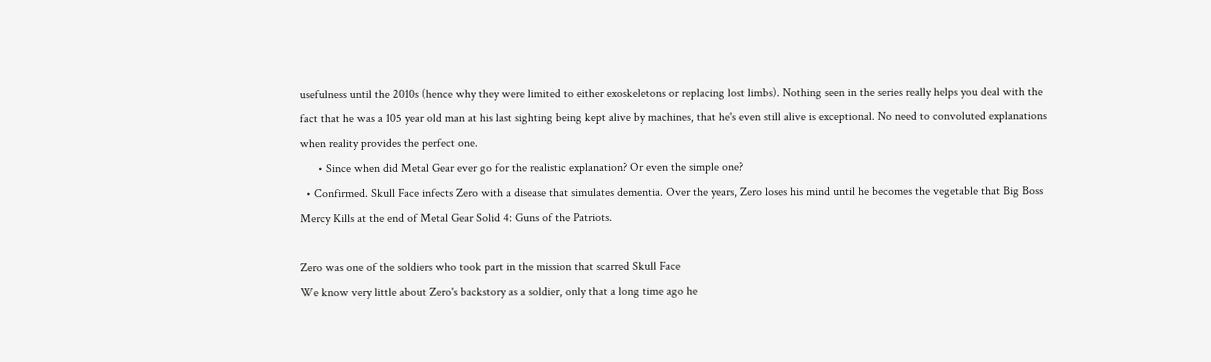usefulness until the 2010s (hence why they were limited to either exoskeletons or replacing lost limbs). Nothing seen in the series really helps you deal with the fact that he was a 105 year old man at his last sighting being kept alive by machines, that he's even still alive is exceptional. No need to convoluted explanations when reality provides the perfect one.
      • Since when did Metal Gear ever go for the realistic explanation? Or even the simple one?
  • Confirmed. Skull Face infects Zero with a disease that simulates dementia. Over the years, Zero loses his mind until he becomes the vegetable that Big Boss Mercy Kills at the end of Metal Gear Solid 4: Guns of the Patriots.

Zero was one of the soldiers who took part in the mission that scarred Skull Face
We know very little about Zero's backstory as a soldier, only that a long time ago he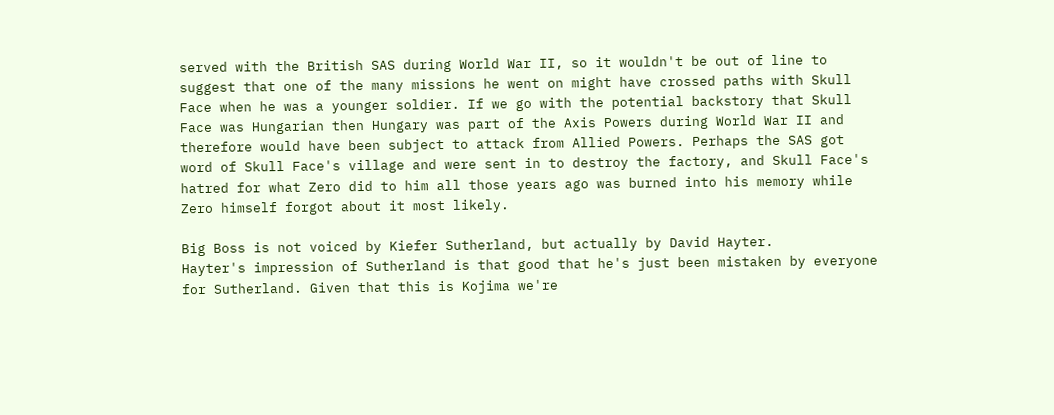served with the British SAS during World War II, so it wouldn't be out of line to suggest that one of the many missions he went on might have crossed paths with Skull Face when he was a younger soldier. If we go with the potential backstory that Skull Face was Hungarian then Hungary was part of the Axis Powers during World War II and therefore would have been subject to attack from Allied Powers. Perhaps the SAS got word of Skull Face's village and were sent in to destroy the factory, and Skull Face's hatred for what Zero did to him all those years ago was burned into his memory while Zero himself forgot about it most likely.

Big Boss is not voiced by Kiefer Sutherland, but actually by David Hayter.
Hayter's impression of Sutherland is that good that he's just been mistaken by everyone for Sutherland. Given that this is Kojima we're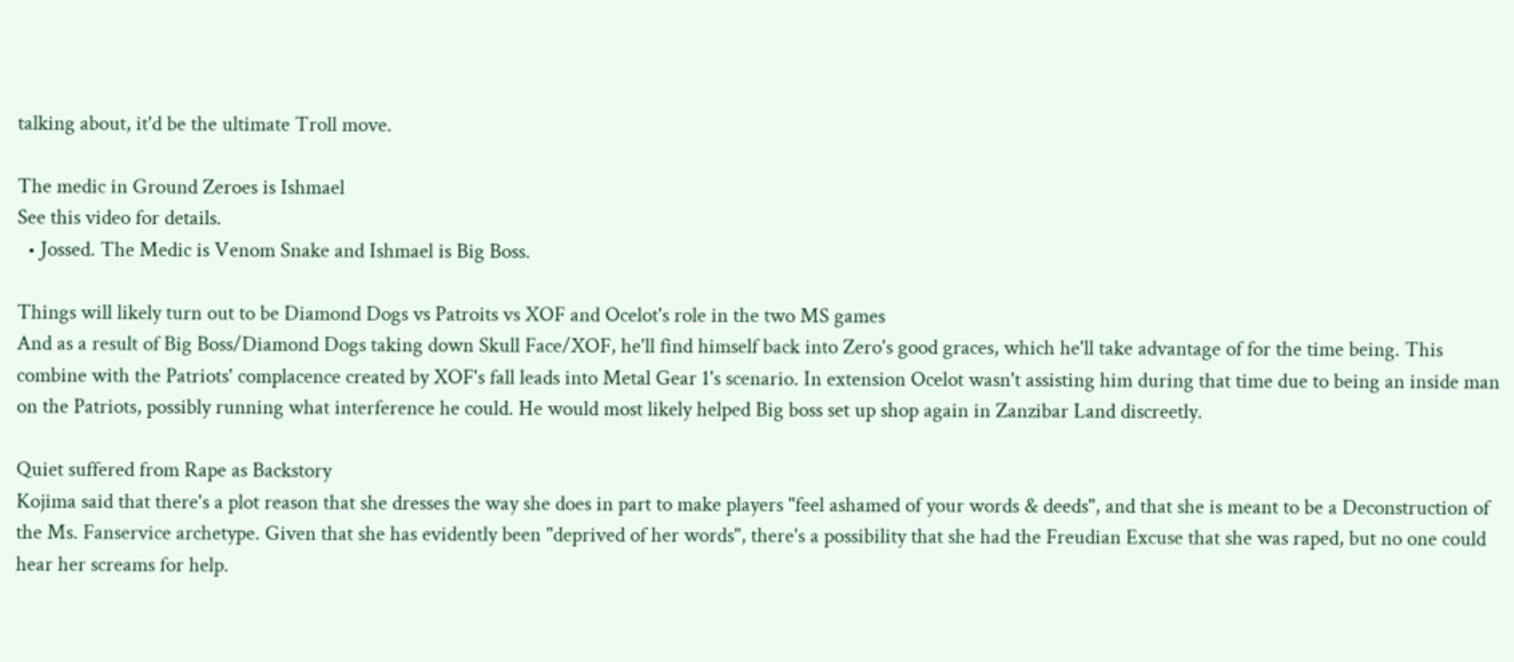talking about, it'd be the ultimate Troll move.

The medic in Ground Zeroes is Ishmael
See this video for details.
  • Jossed. The Medic is Venom Snake and Ishmael is Big Boss.

Things will likely turn out to be Diamond Dogs vs Patroits vs XOF and Ocelot's role in the two MS games
And as a result of Big Boss/Diamond Dogs taking down Skull Face/XOF, he'll find himself back into Zero's good graces, which he'll take advantage of for the time being. This combine with the Patriots' complacence created by XOF's fall leads into Metal Gear 1's scenario. In extension Ocelot wasn't assisting him during that time due to being an inside man on the Patriots, possibly running what interference he could. He would most likely helped Big boss set up shop again in Zanzibar Land discreetly.

Quiet suffered from Rape as Backstory
Kojima said that there's a plot reason that she dresses the way she does in part to make players "feel ashamed of your words & deeds", and that she is meant to be a Deconstruction of the Ms. Fanservice archetype. Given that she has evidently been "deprived of her words", there's a possibility that she had the Freudian Excuse that she was raped, but no one could hear her screams for help.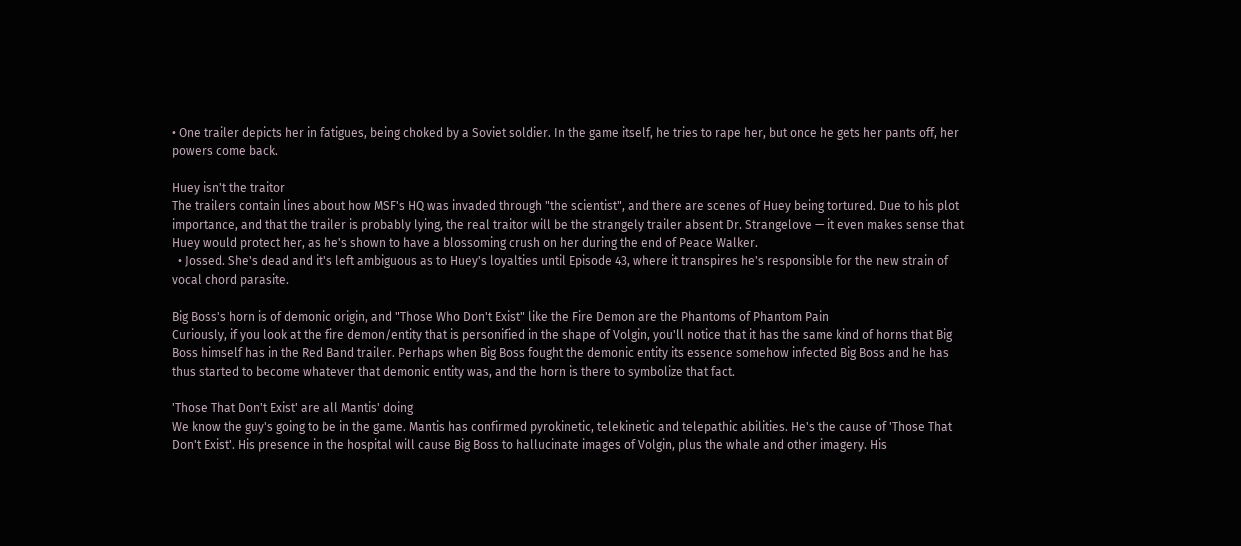• One trailer depicts her in fatigues, being choked by a Soviet soldier. In the game itself, he tries to rape her, but once he gets her pants off, her powers come back.

Huey isn't the traitor
The trailers contain lines about how MSF's HQ was invaded through "the scientist", and there are scenes of Huey being tortured. Due to his plot importance, and that the trailer is probably lying, the real traitor will be the strangely trailer absent Dr. Strangelove — it even makes sense that Huey would protect her, as he's shown to have a blossoming crush on her during the end of Peace Walker.
  • Jossed. She's dead and it's left ambiguous as to Huey's loyalties until Episode 43, where it transpires he's responsible for the new strain of vocal chord parasite.

Big Boss's horn is of demonic origin, and "Those Who Don't Exist" like the Fire Demon are the Phantoms of Phantom Pain
Curiously, if you look at the fire demon/entity that is personified in the shape of Volgin, you'll notice that it has the same kind of horns that Big Boss himself has in the Red Band trailer. Perhaps when Big Boss fought the demonic entity its essence somehow infected Big Boss and he has thus started to become whatever that demonic entity was, and the horn is there to symbolize that fact.

'Those That Don't Exist' are all Mantis' doing
We know the guy's going to be in the game. Mantis has confirmed pyrokinetic, telekinetic and telepathic abilities. He's the cause of 'Those That Don't Exist'. His presence in the hospital will cause Big Boss to hallucinate images of Volgin, plus the whale and other imagery. His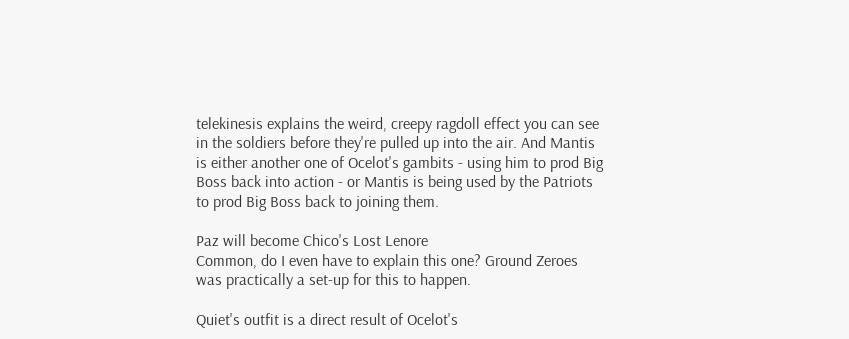telekinesis explains the weird, creepy ragdoll effect you can see in the soldiers before they're pulled up into the air. And Mantis is either another one of Ocelot's gambits - using him to prod Big Boss back into action - or Mantis is being used by the Patriots to prod Big Boss back to joining them.

Paz will become Chico's Lost Lenore
Common, do I even have to explain this one? Ground Zeroes was practically a set-up for this to happen.

Quiet's outfit is a direct result of Ocelot's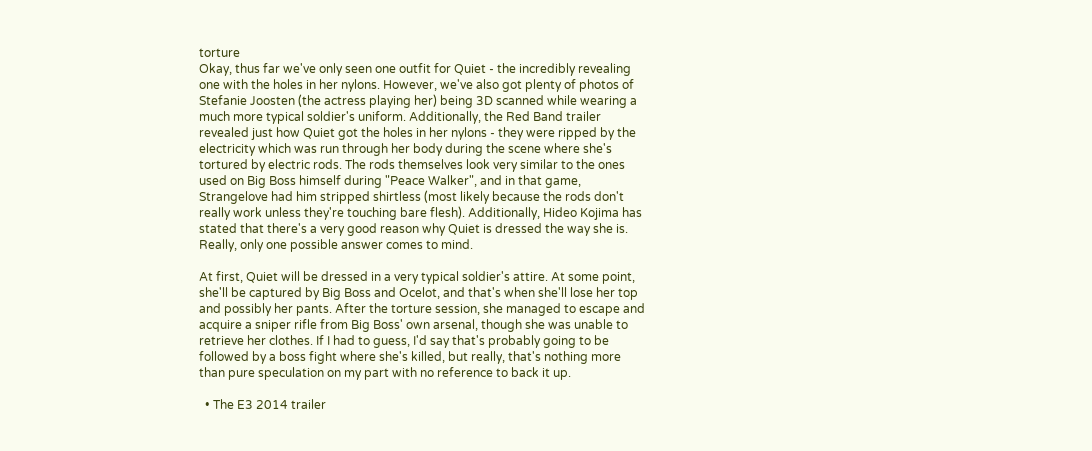torture
Okay, thus far we've only seen one outfit for Quiet - the incredibly revealing one with the holes in her nylons. However, we've also got plenty of photos of Stefanie Joosten (the actress playing her) being 3D scanned while wearing a much more typical soldier's uniform. Additionally, the Red Band trailer revealed just how Quiet got the holes in her nylons - they were ripped by the electricity which was run through her body during the scene where she's tortured by electric rods. The rods themselves look very similar to the ones used on Big Boss himself during "Peace Walker", and in that game, Strangelove had him stripped shirtless (most likely because the rods don't really work unless they're touching bare flesh). Additionally, Hideo Kojima has stated that there's a very good reason why Quiet is dressed the way she is. Really, only one possible answer comes to mind.

At first, Quiet will be dressed in a very typical soldier's attire. At some point, she'll be captured by Big Boss and Ocelot, and that's when she'll lose her top and possibly her pants. After the torture session, she managed to escape and acquire a sniper rifle from Big Boss' own arsenal, though she was unable to retrieve her clothes. If I had to guess, I'd say that's probably going to be followed by a boss fight where she's killed, but really, that's nothing more than pure speculation on my part with no reference to back it up.

  • The E3 2014 trailer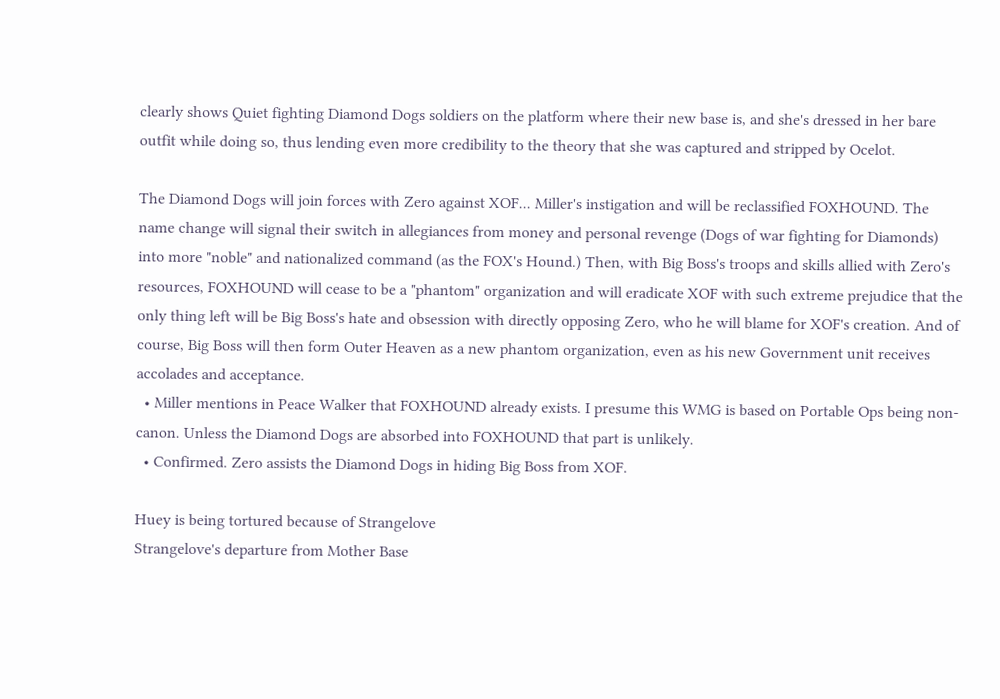clearly shows Quiet fighting Diamond Dogs soldiers on the platform where their new base is, and she's dressed in her bare outfit while doing so, thus lending even more credibility to the theory that she was captured and stripped by Ocelot.

The Diamond Dogs will join forces with Zero against XOF... Miller's instigation and will be reclassified FOXHOUND. The name change will signal their switch in allegiances from money and personal revenge (Dogs of war fighting for Diamonds) into more "noble" and nationalized command (as the FOX's Hound.) Then, with Big Boss's troops and skills allied with Zero's resources, FOXHOUND will cease to be a "phantom" organization and will eradicate XOF with such extreme prejudice that the only thing left will be Big Boss's hate and obsession with directly opposing Zero, who he will blame for XOF's creation. And of course, Big Boss will then form Outer Heaven as a new phantom organization, even as his new Government unit receives accolades and acceptance.
  • Miller mentions in Peace Walker that FOXHOUND already exists. I presume this WMG is based on Portable Ops being non-canon. Unless the Diamond Dogs are absorbed into FOXHOUND that part is unlikely.
  • Confirmed. Zero assists the Diamond Dogs in hiding Big Boss from XOF.

Huey is being tortured because of Strangelove
Strangelove's departure from Mother Base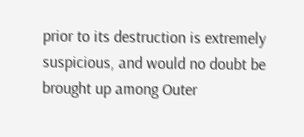prior to its destruction is extremely suspicious, and would no doubt be brought up among Outer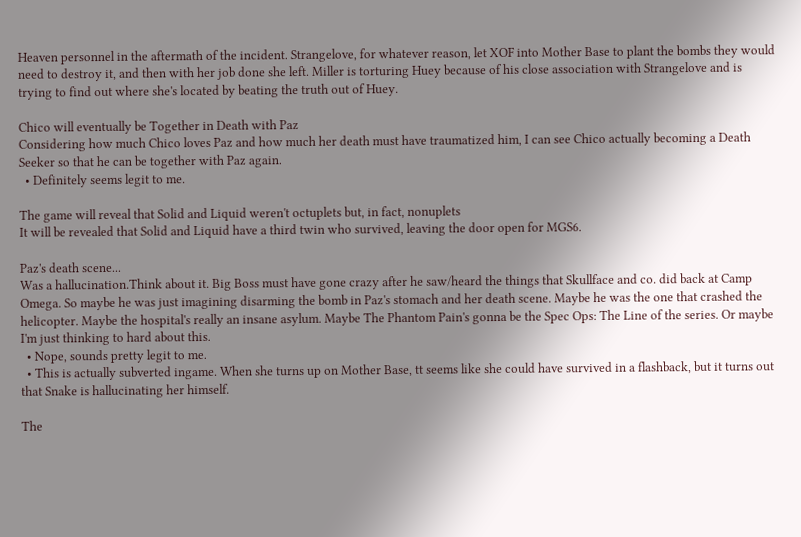Heaven personnel in the aftermath of the incident. Strangelove, for whatever reason, let XOF into Mother Base to plant the bombs they would need to destroy it, and then with her job done she left. Miller is torturing Huey because of his close association with Strangelove and is trying to find out where she's located by beating the truth out of Huey.

Chico will eventually be Together in Death with Paz
Considering how much Chico loves Paz and how much her death must have traumatized him, I can see Chico actually becoming a Death Seeker so that he can be together with Paz again.
  • Definitely seems legit to me.

The game will reveal that Solid and Liquid weren't octuplets but, in fact, nonuplets
It will be revealed that Solid and Liquid have a third twin who survived, leaving the door open for MGS6.

Paz's death scene...
Was a hallucination.Think about it. Big Boss must have gone crazy after he saw/heard the things that Skullface and co. did back at Camp Omega. So maybe he was just imagining disarming the bomb in Paz's stomach and her death scene. Maybe he was the one that crashed the helicopter. Maybe the hospital's really an insane asylum. Maybe The Phantom Pain's gonna be the Spec Ops: The Line of the series. Or maybe I'm just thinking to hard about this.
  • Nope, sounds pretty legit to me.
  • This is actually subverted ingame. When she turns up on Mother Base, tt seems like she could have survived in a flashback, but it turns out that Snake is hallucinating her himself.

The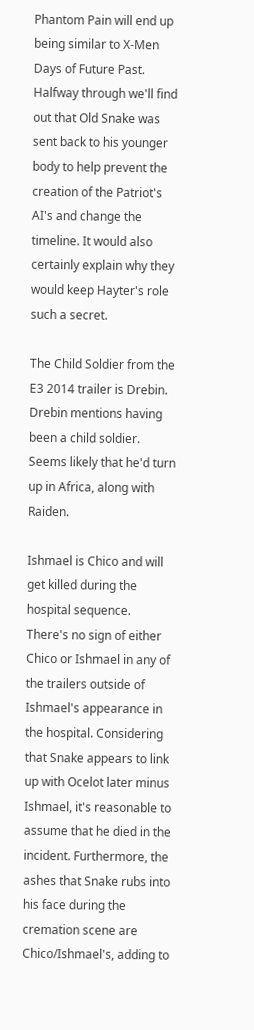Phantom Pain will end up being similar to X-Men Days of Future Past.
Halfway through we'll find out that Old Snake was sent back to his younger body to help prevent the creation of the Patriot's AI's and change the timeline. It would also certainly explain why they would keep Hayter's role such a secret.

The Child Soldier from the E3 2014 trailer is Drebin.
Drebin mentions having been a child soldier. Seems likely that he'd turn up in Africa, along with Raiden.

Ishmael is Chico and will get killed during the hospital sequence.
There's no sign of either Chico or Ishmael in any of the trailers outside of Ishmael's appearance in the hospital. Considering that Snake appears to link up with Ocelot later minus Ishmael, it's reasonable to assume that he died in the incident. Furthermore, the ashes that Snake rubs into his face during the cremation scene are Chico/Ishmael's, adding to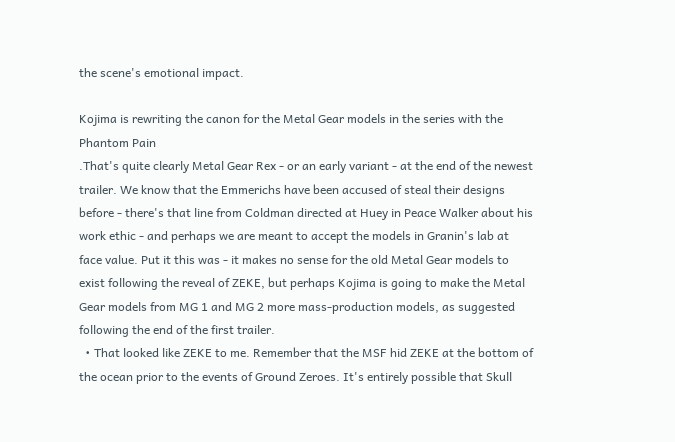the scene's emotional impact.

Kojima is rewriting the canon for the Metal Gear models in the series with the Phantom Pain
.That's quite clearly Metal Gear Rex - or an early variant - at the end of the newest trailer. We know that the Emmerichs have been accused of steal their designs before - there's that line from Coldman directed at Huey in Peace Walker about his work ethic - and perhaps we are meant to accept the models in Granin's lab at face value. Put it this was - it makes no sense for the old Metal Gear models to exist following the reveal of ZEKE, but perhaps Kojima is going to make the Metal Gear models from MG 1 and MG 2 more mass-production models, as suggested following the end of the first trailer.
  • That looked like ZEKE to me. Remember that the MSF hid ZEKE at the bottom of the ocean prior to the events of Ground Zeroes. It's entirely possible that Skull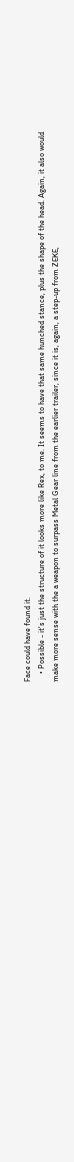Face could have found it.
    • Possible - it's just the structure of it looks more like Rex, to me. It seems to have that same hunched stance, plus the shape of the head. Again, it also would make more sense with the a weapon to surpass Metal Gear line from the earlier trailer, since it is, again, a step-up from ZEKE,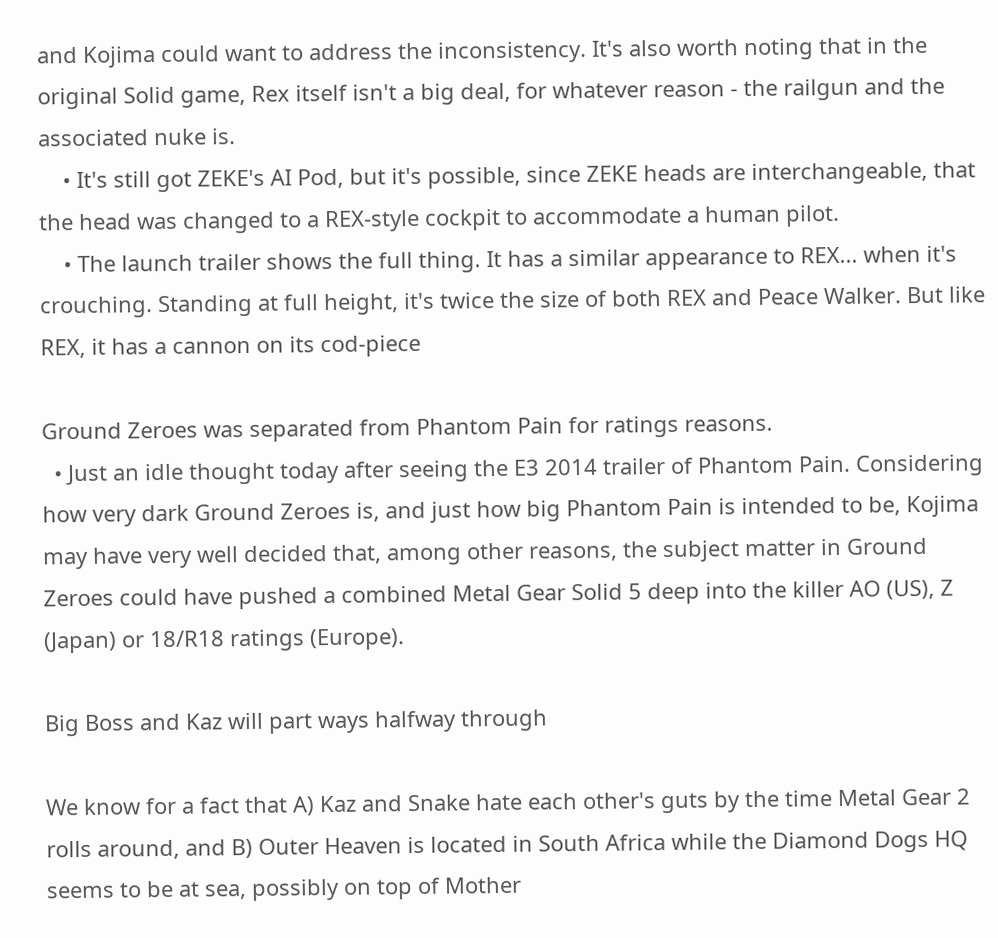and Kojima could want to address the inconsistency. It's also worth noting that in the original Solid game, Rex itself isn't a big deal, for whatever reason - the railgun and the associated nuke is.
    • It's still got ZEKE's AI Pod, but it's possible, since ZEKE heads are interchangeable, that the head was changed to a REX-style cockpit to accommodate a human pilot.
    • The launch trailer shows the full thing. It has a similar appearance to REX... when it's crouching. Standing at full height, it's twice the size of both REX and Peace Walker. But like REX, it has a cannon on its cod-piece

Ground Zeroes was separated from Phantom Pain for ratings reasons.
  • Just an idle thought today after seeing the E3 2014 trailer of Phantom Pain. Considering how very dark Ground Zeroes is, and just how big Phantom Pain is intended to be, Kojima may have very well decided that, among other reasons, the subject matter in Ground Zeroes could have pushed a combined Metal Gear Solid 5 deep into the killer AO (US), Z (Japan) or 18/R18 ratings (Europe).

Big Boss and Kaz will part ways halfway through

We know for a fact that A) Kaz and Snake hate each other's guts by the time Metal Gear 2 rolls around, and B) Outer Heaven is located in South Africa while the Diamond Dogs HQ seems to be at sea, possibly on top of Mother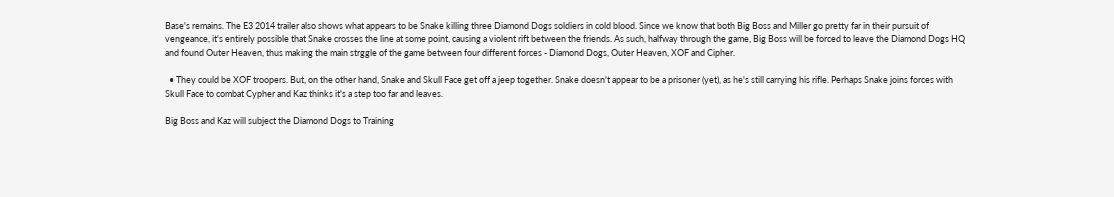Base's remains. The E3 2014 trailer also shows what appears to be Snake killing three Diamond Dogs soldiers in cold blood. Since we know that both Big Boss and Miller go pretty far in their pursuit of vengeance, it's entirely possible that Snake crosses the line at some point, causing a violent rift between the friends. As such, halfway through the game, Big Boss will be forced to leave the Diamond Dogs HQ and found Outer Heaven, thus making the main strggle of the game between four different forces - Diamond Dogs, Outer Heaven, XOF and Cipher.

  • They could be XOF troopers. But, on the other hand, Snake and Skull Face get off a jeep together. Snake doesn't appear to be a prisoner (yet), as he's still carrying his rifle. Perhaps Snake joins forces with Skull Face to combat Cypher and Kaz thinks it's a step too far and leaves.

Big Boss and Kaz will subject the Diamond Dogs to Training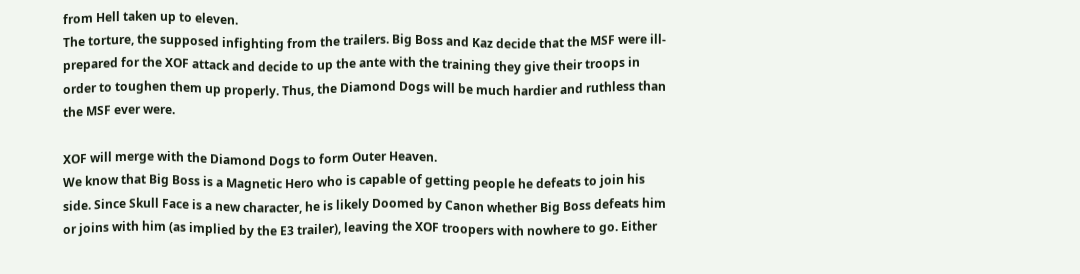from Hell taken up to eleven.
The torture, the supposed infighting from the trailers. Big Boss and Kaz decide that the MSF were ill-prepared for the XOF attack and decide to up the ante with the training they give their troops in order to toughen them up properly. Thus, the Diamond Dogs will be much hardier and ruthless than the MSF ever were.

XOF will merge with the Diamond Dogs to form Outer Heaven.
We know that Big Boss is a Magnetic Hero who is capable of getting people he defeats to join his side. Since Skull Face is a new character, he is likely Doomed by Canon whether Big Boss defeats him or joins with him (as implied by the E3 trailer), leaving the XOF troopers with nowhere to go. Either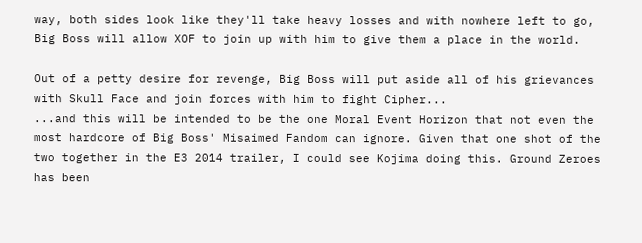way, both sides look like they'll take heavy losses and with nowhere left to go, Big Boss will allow XOF to join up with him to give them a place in the world.

Out of a petty desire for revenge, Big Boss will put aside all of his grievances with Skull Face and join forces with him to fight Cipher...
...and this will be intended to be the one Moral Event Horizon that not even the most hardcore of Big Boss' Misaimed Fandom can ignore. Given that one shot of the two together in the E3 2014 trailer, I could see Kojima doing this. Ground Zeroes has been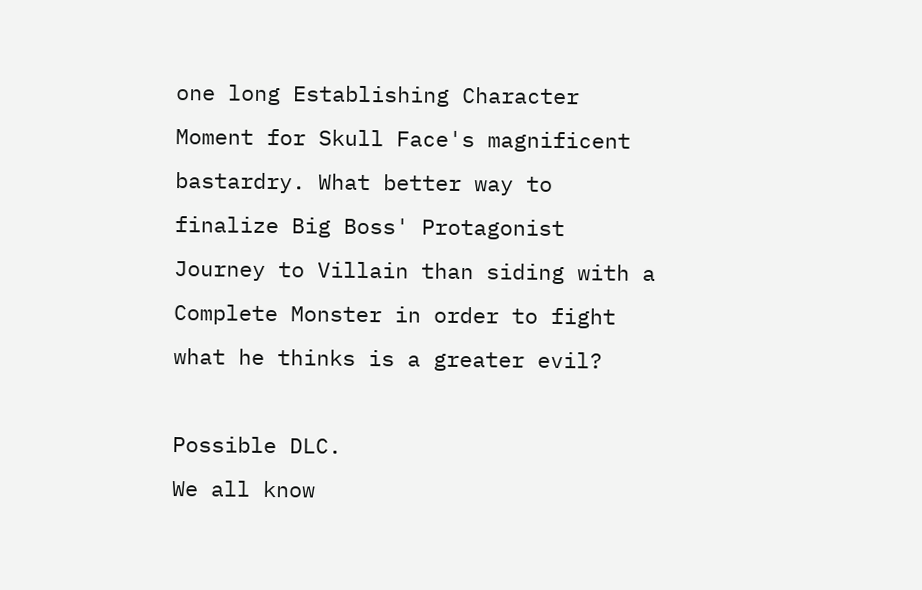one long Establishing Character Moment for Skull Face's magnificent bastardry. What better way to finalize Big Boss' Protagonist Journey to Villain than siding with a Complete Monster in order to fight what he thinks is a greater evil?

Possible DLC.
We all know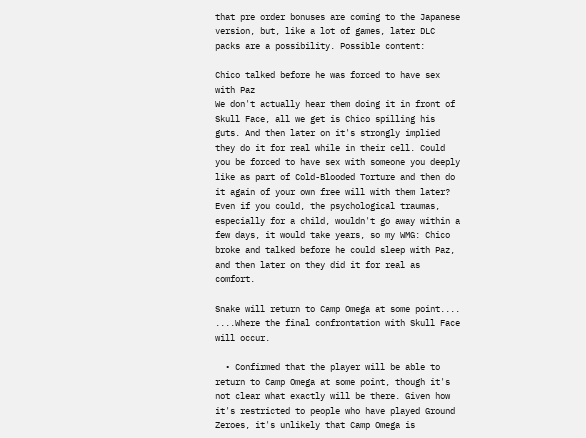that pre order bonuses are coming to the Japanese version, but, like a lot of games, later DLC packs are a possibility. Possible content:

Chico talked before he was forced to have sex with Paz
We don't actually hear them doing it in front of Skull Face, all we get is Chico spilling his guts. And then later on it's strongly implied they do it for real while in their cell. Could you be forced to have sex with someone you deeply like as part of Cold-Blooded Torture and then do it again of your own free will with them later? Even if you could, the psychological traumas, especially for a child, wouldn't go away within a few days, it would take years, so my WMG: Chico broke and talked before he could sleep with Paz, and then later on they did it for real as comfort.

Snake will return to Camp Omega at some point....
....Where the final confrontation with Skull Face will occur.

  • Confirmed that the player will be able to return to Camp Omega at some point, though it's not clear what exactly will be there. Given how it's restricted to people who have played Ground Zeroes, it's unlikely that Camp Omega is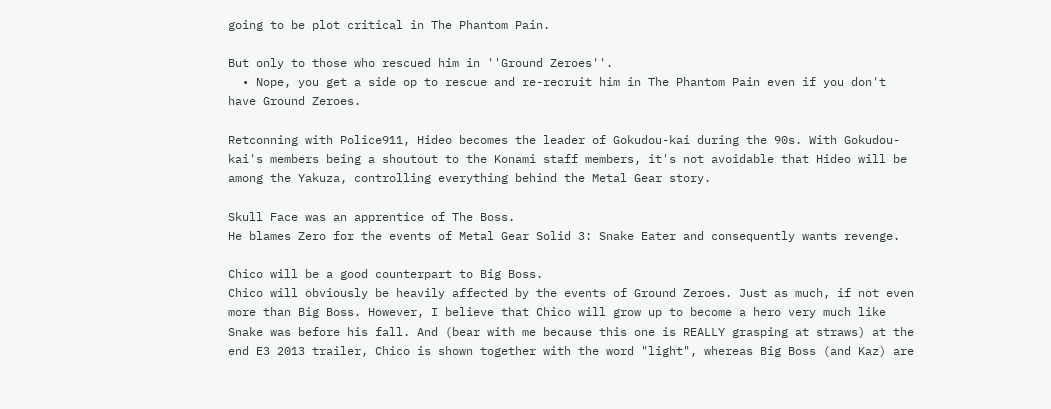going to be plot critical in The Phantom Pain.

But only to those who rescued him in ''Ground Zeroes''.
  • Nope, you get a side op to rescue and re-recruit him in The Phantom Pain even if you don't have Ground Zeroes.

Retconning with Police911, Hideo becomes the leader of Gokudou-kai during the 90s. With Gokudou-kai's members being a shoutout to the Konami staff members, it's not avoidable that Hideo will be among the Yakuza, controlling everything behind the Metal Gear story.

Skull Face was an apprentice of The Boss.
He blames Zero for the events of Metal Gear Solid 3: Snake Eater and consequently wants revenge.

Chico will be a good counterpart to Big Boss.
Chico will obviously be heavily affected by the events of Ground Zeroes. Just as much, if not even more than Big Boss. However, I believe that Chico will grow up to become a hero very much like Snake was before his fall. And (bear with me because this one is REALLY grasping at straws) at the end E3 2013 trailer, Chico is shown together with the word "light", whereas Big Boss (and Kaz) are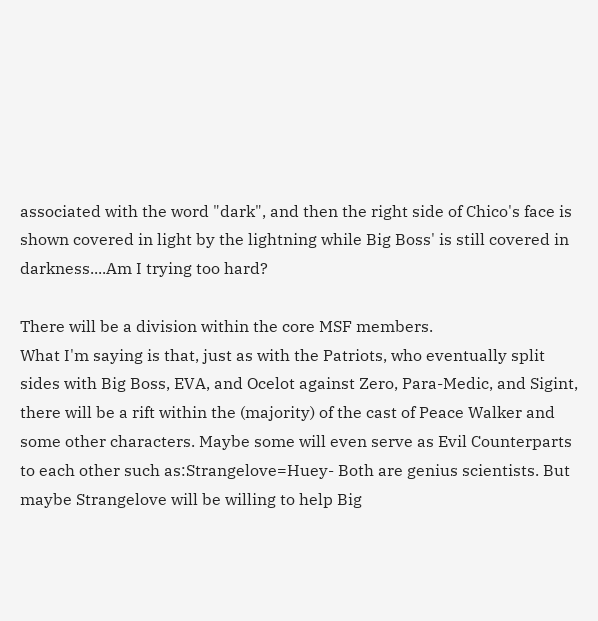associated with the word "dark", and then the right side of Chico's face is shown covered in light by the lightning while Big Boss' is still covered in darkness....Am I trying too hard?

There will be a division within the core MSF members.
What I'm saying is that, just as with the Patriots, who eventually split sides with Big Boss, EVA, and Ocelot against Zero, Para-Medic, and Sigint, there will be a rift within the (majority) of the cast of Peace Walker and some other characters. Maybe some will even serve as Evil Counterparts to each other such as:Strangelove=Huey- Both are genius scientists. But maybe Strangelove will be willing to help Big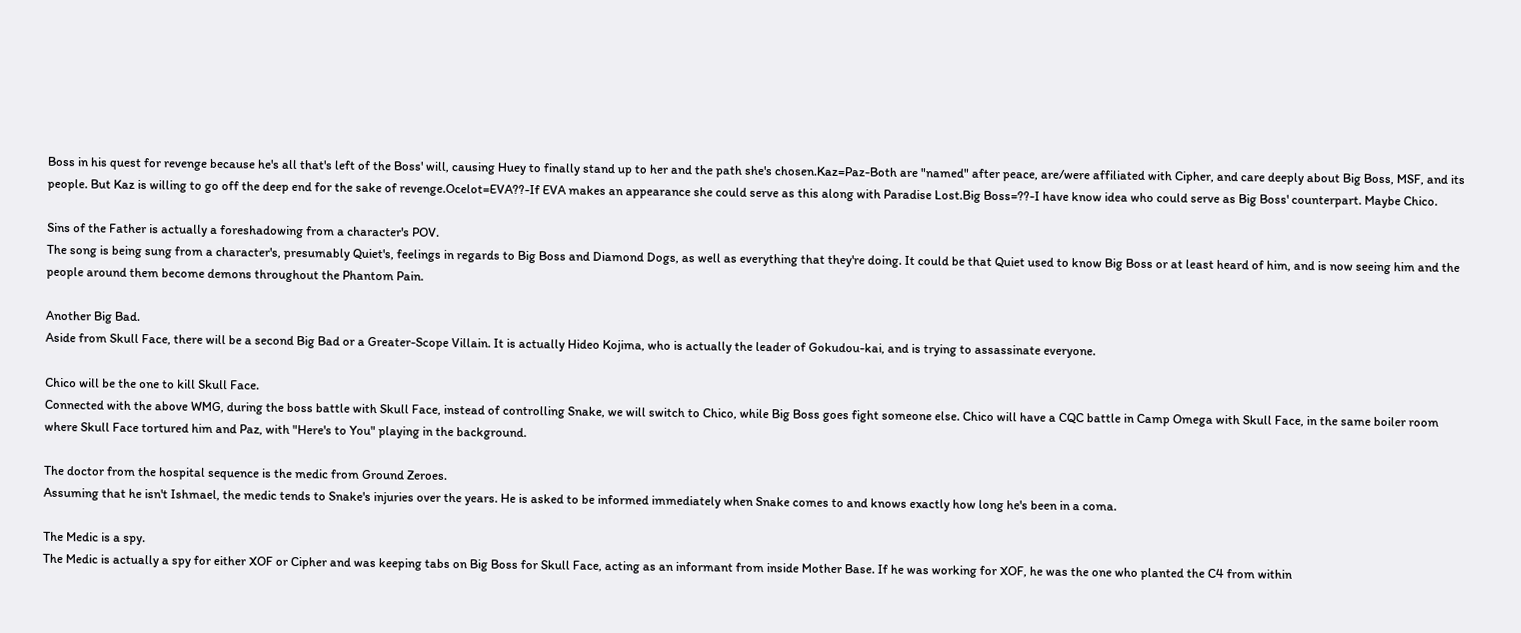Boss in his quest for revenge because he's all that's left of the Boss' will, causing Huey to finally stand up to her and the path she's chosen.Kaz=Paz-Both are "named" after peace, are/were affiliated with Cipher, and care deeply about Big Boss, MSF, and its people. But Kaz is willing to go off the deep end for the sake of revenge.Ocelot=EVA??-If EVA makes an appearance she could serve as this along with Paradise Lost.Big Boss=??-I have know idea who could serve as Big Boss' counterpart. Maybe Chico.

Sins of the Father is actually a foreshadowing from a character's POV.
The song is being sung from a character's, presumably Quiet's, feelings in regards to Big Boss and Diamond Dogs, as well as everything that they're doing. It could be that Quiet used to know Big Boss or at least heard of him, and is now seeing him and the people around them become demons throughout the Phantom Pain.

Another Big Bad.
Aside from Skull Face, there will be a second Big Bad or a Greater-Scope Villain. It is actually Hideo Kojima, who is actually the leader of Gokudou-kai, and is trying to assassinate everyone.

Chico will be the one to kill Skull Face.
Connected with the above WMG, during the boss battle with Skull Face, instead of controlling Snake, we will switch to Chico, while Big Boss goes fight someone else. Chico will have a CQC battle in Camp Omega with Skull Face, in the same boiler room where Skull Face tortured him and Paz, with "Here's to You" playing in the background.

The doctor from the hospital sequence is the medic from Ground Zeroes.
Assuming that he isn't Ishmael, the medic tends to Snake's injuries over the years. He is asked to be informed immediately when Snake comes to and knows exactly how long he's been in a coma.

The Medic is a spy.
The Medic is actually a spy for either XOF or Cipher and was keeping tabs on Big Boss for Skull Face, acting as an informant from inside Mother Base. If he was working for XOF, he was the one who planted the C4 from within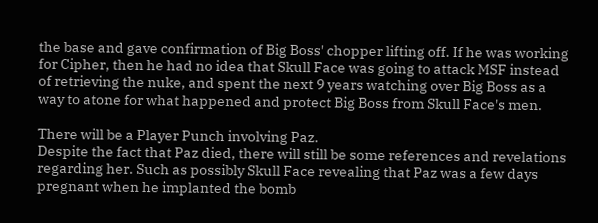the base and gave confirmation of Big Boss' chopper lifting off. If he was working for Cipher, then he had no idea that Skull Face was going to attack MSF instead of retrieving the nuke, and spent the next 9 years watching over Big Boss as a way to atone for what happened and protect Big Boss from Skull Face's men.

There will be a Player Punch involving Paz.
Despite the fact that Paz died, there will still be some references and revelations regarding her. Such as possibly Skull Face revealing that Paz was a few days pregnant when he implanted the bomb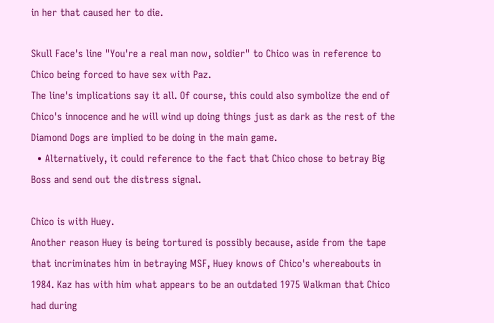in her that caused her to die.

Skull Face's line "You're a real man now, soldier" to Chico was in reference to Chico being forced to have sex with Paz.
The line's implications say it all. Of course, this could also symbolize the end of Chico's innocence and he will wind up doing things just as dark as the rest of the Diamond Dogs are implied to be doing in the main game.
  • Alternatively, it could reference to the fact that Chico chose to betray Big Boss and send out the distress signal.

Chico is with Huey.
Another reason Huey is being tortured is possibly because, aside from the tape that incriminates him in betraying MSF, Huey knows of Chico's whereabouts in 1984. Kaz has with him what appears to be an outdated 1975 Walkman that Chico had during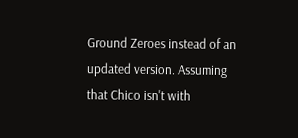Ground Zeroes instead of an updated version. Assuming that Chico isn't with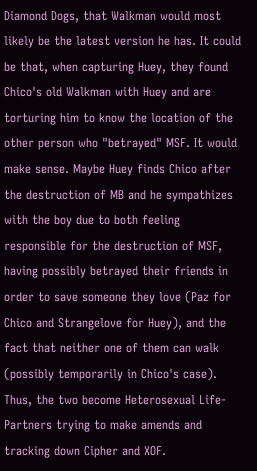Diamond Dogs, that Walkman would most likely be the latest version he has. It could be that, when capturing Huey, they found Chico's old Walkman with Huey and are torturing him to know the location of the other person who "betrayed" MSF. It would make sense. Maybe Huey finds Chico after the destruction of MB and he sympathizes with the boy due to both feeling responsible for the destruction of MSF, having possibly betrayed their friends in order to save someone they love (Paz for Chico and Strangelove for Huey), and the fact that neither one of them can walk (possibly temporarily in Chico's case). Thus, the two become Heterosexual Life-Partners trying to make amends and tracking down Cipher and XOF.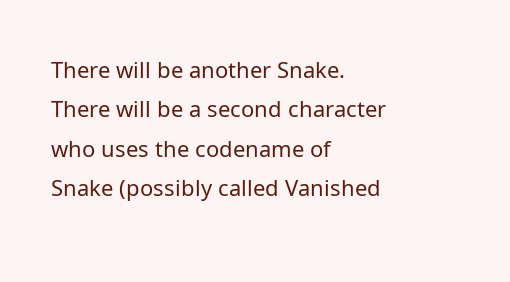There will be another Snake.
There will be a second character who uses the codename of Snake (possibly called Vanished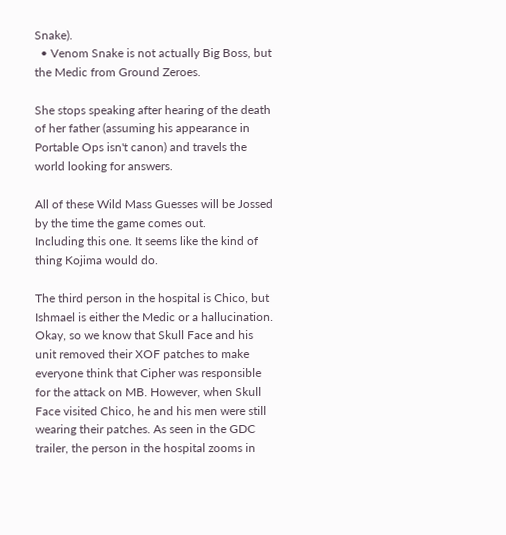Snake).
  • Venom Snake is not actually Big Boss, but the Medic from Ground Zeroes.

She stops speaking after hearing of the death of her father (assuming his appearance in Portable Ops isn't canon) and travels the world looking for answers.

All of these Wild Mass Guesses will be Jossed by the time the game comes out.
Including this one. It seems like the kind of thing Kojima would do.

The third person in the hospital is Chico, but Ishmael is either the Medic or a hallucination.
Okay, so we know that Skull Face and his unit removed their XOF patches to make everyone think that Cipher was responsible for the attack on MB. However, when Skull Face visited Chico, he and his men were still wearing their patches. As seen in the GDC trailer, the person in the hospital zooms in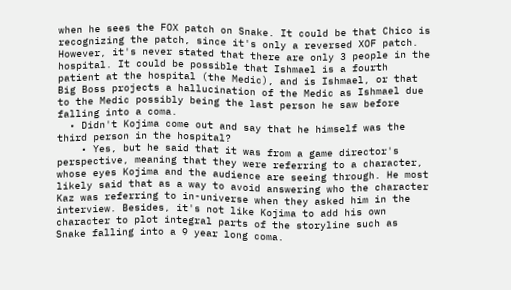when he sees the FOX patch on Snake. It could be that Chico is recognizing the patch, since it's only a reversed XOF patch. However, it's never stated that there are only 3 people in the hospital. It could be possible that Ishmael is a fourth patient at the hospital (the Medic), and is Ishmael, or that Big Boss projects a hallucination of the Medic as Ishmael due to the Medic possibly being the last person he saw before falling into a coma.
  • Didn't Kojima come out and say that he himself was the third person in the hospital?
    • Yes, but he said that it was from a game director's perspective, meaning that they were referring to a character, whose eyes Kojima and the audience are seeing through. He most likely said that as a way to avoid answering who the character Kaz was referring to in-universe when they asked him in the interview. Besides, it's not like Kojima to add his own character to plot integral parts of the storyline such as Snake falling into a 9 year long coma.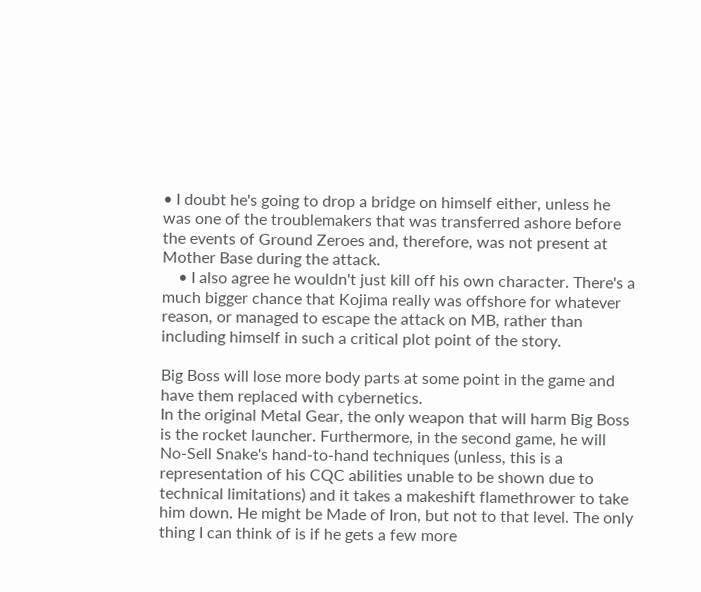• I doubt he's going to drop a bridge on himself either, unless he was one of the troublemakers that was transferred ashore before the events of Ground Zeroes and, therefore, was not present at Mother Base during the attack.
    • I also agree he wouldn't just kill off his own character. There's a much bigger chance that Kojima really was offshore for whatever reason, or managed to escape the attack on MB, rather than including himself in such a critical plot point of the story.

Big Boss will lose more body parts at some point in the game and have them replaced with cybernetics.
In the original Metal Gear, the only weapon that will harm Big Boss is the rocket launcher. Furthermore, in the second game, he will No-Sell Snake's hand-to-hand techniques (unless, this is a representation of his CQC abilities unable to be shown due to technical limitations) and it takes a makeshift flamethrower to take him down. He might be Made of Iron, but not to that level. The only thing I can think of is if he gets a few more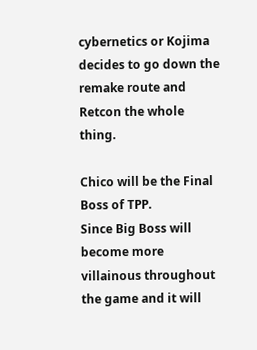cybernetics or Kojima decides to go down the remake route and Retcon the whole thing.

Chico will be the Final Boss of TPP.
Since Big Boss will become more villainous throughout the game and it will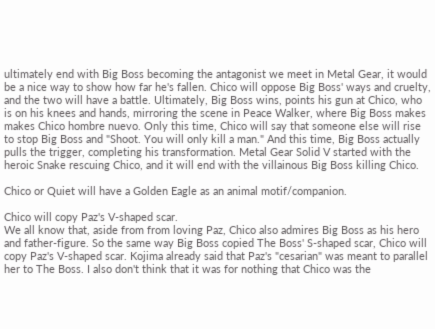ultimately end with Big Boss becoming the antagonist we meet in Metal Gear, it would be a nice way to show how far he's fallen. Chico will oppose Big Boss' ways and cruelty, and the two will have a battle. Ultimately, Big Boss wins, points his gun at Chico, who is on his knees and hands, mirroring the scene in Peace Walker, where Big Boss makes makes Chico hombre nuevo. Only this time, Chico will say that someone else will rise to stop Big Boss and "Shoot. You will only kill a man." And this time, Big Boss actually pulls the trigger, completing his transformation. Metal Gear Solid V started with the heroic Snake rescuing Chico, and it will end with the villainous Big Boss killing Chico.

Chico or Quiet will have a Golden Eagle as an animal motif/companion.

Chico will copy Paz's V-shaped scar.
We all know that, aside from from loving Paz, Chico also admires Big Boss as his hero and father-figure. So the same way Big Boss copied The Boss' S-shaped scar, Chico will copy Paz's V-shaped scar. Kojima already said that Paz's "cesarian" was meant to parallel her to The Boss. I also don't think that it was for nothing that Chico was the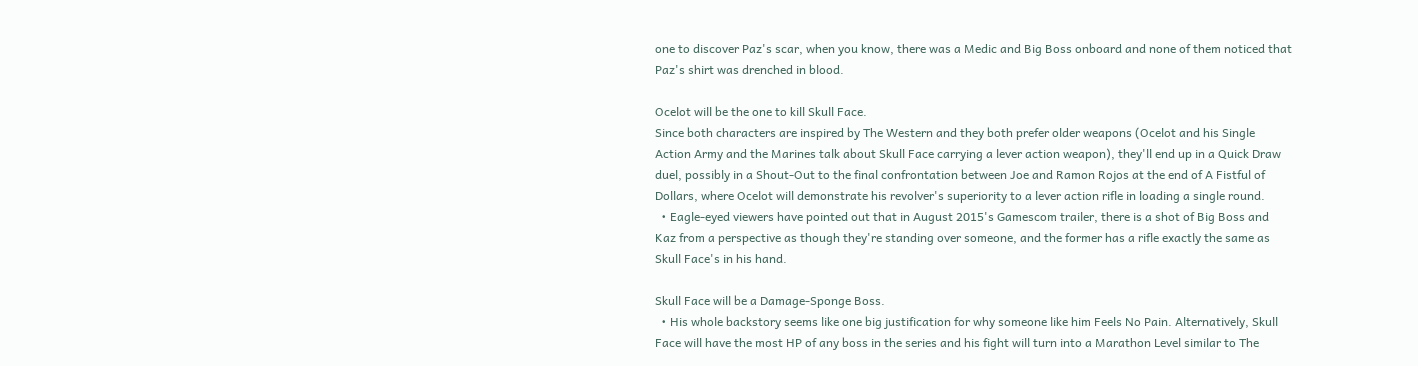one to discover Paz's scar, when you know, there was a Medic and Big Boss onboard and none of them noticed that Paz's shirt was drenched in blood.

Ocelot will be the one to kill Skull Face.
Since both characters are inspired by The Western and they both prefer older weapons (Ocelot and his Single Action Army and the Marines talk about Skull Face carrying a lever action weapon), they'll end up in a Quick Draw duel, possibly in a Shout-Out to the final confrontation between Joe and Ramon Rojos at the end of A Fistful of Dollars, where Ocelot will demonstrate his revolver's superiority to a lever action rifle in loading a single round.
  • Eagle-eyed viewers have pointed out that in August 2015's Gamescom trailer, there is a shot of Big Boss and Kaz from a perspective as though they're standing over someone, and the former has a rifle exactly the same as Skull Face's in his hand.

Skull Face will be a Damage-Sponge Boss.
  • His whole backstory seems like one big justification for why someone like him Feels No Pain. Alternatively, Skull Face will have the most HP of any boss in the series and his fight will turn into a Marathon Level similar to The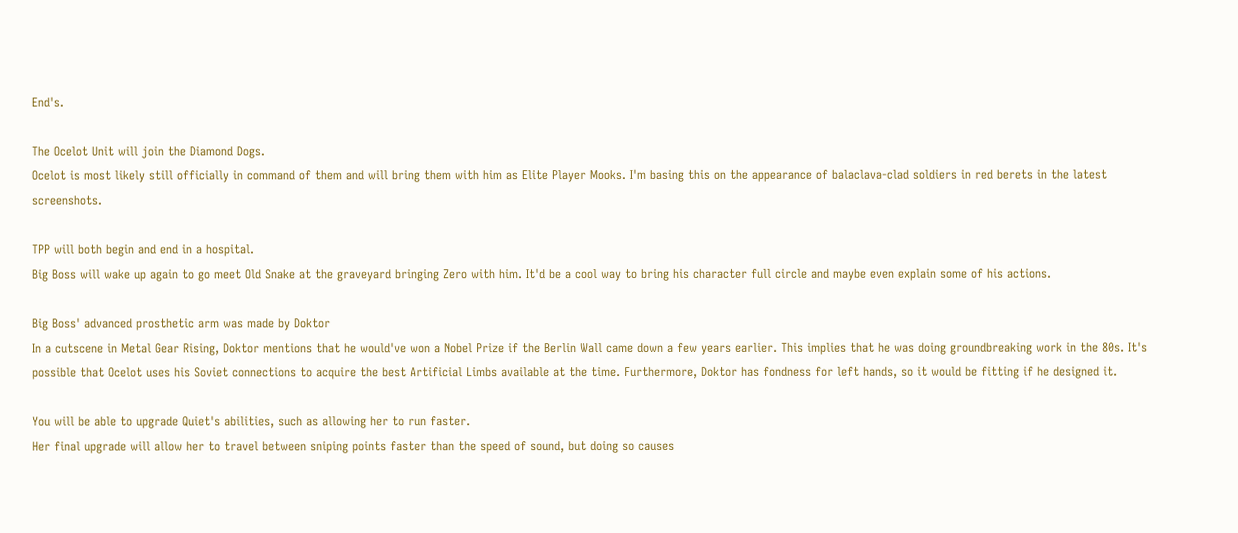End's.

The Ocelot Unit will join the Diamond Dogs.
Ocelot is most likely still officially in command of them and will bring them with him as Elite Player Mooks. I'm basing this on the appearance of balaclava-clad soldiers in red berets in the latest screenshots.

TPP will both begin and end in a hospital.
Big Boss will wake up again to go meet Old Snake at the graveyard bringing Zero with him. It'd be a cool way to bring his character full circle and maybe even explain some of his actions.

Big Boss' advanced prosthetic arm was made by Doktor
In a cutscene in Metal Gear Rising, Doktor mentions that he would've won a Nobel Prize if the Berlin Wall came down a few years earlier. This implies that he was doing groundbreaking work in the 80s. It's possible that Ocelot uses his Soviet connections to acquire the best Artificial Limbs available at the time. Furthermore, Doktor has fondness for left hands, so it would be fitting if he designed it.

You will be able to upgrade Quiet's abilities, such as allowing her to run faster.
Her final upgrade will allow her to travel between sniping points faster than the speed of sound, but doing so causes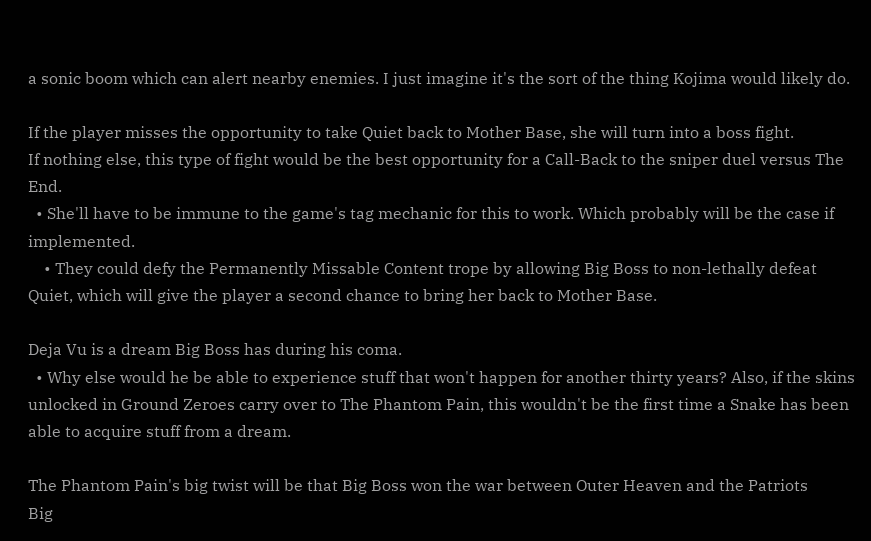a sonic boom which can alert nearby enemies. I just imagine it's the sort of the thing Kojima would likely do.

If the player misses the opportunity to take Quiet back to Mother Base, she will turn into a boss fight.
If nothing else, this type of fight would be the best opportunity for a Call-Back to the sniper duel versus The End.
  • She'll have to be immune to the game's tag mechanic for this to work. Which probably will be the case if implemented.
    • They could defy the Permanently Missable Content trope by allowing Big Boss to non-lethally defeat Quiet, which will give the player a second chance to bring her back to Mother Base.

Deja Vu is a dream Big Boss has during his coma.
  • Why else would he be able to experience stuff that won't happen for another thirty years? Also, if the skins unlocked in Ground Zeroes carry over to The Phantom Pain, this wouldn't be the first time a Snake has been able to acquire stuff from a dream.

The Phantom Pain's big twist will be that Big Boss won the war between Outer Heaven and the Patriots
Big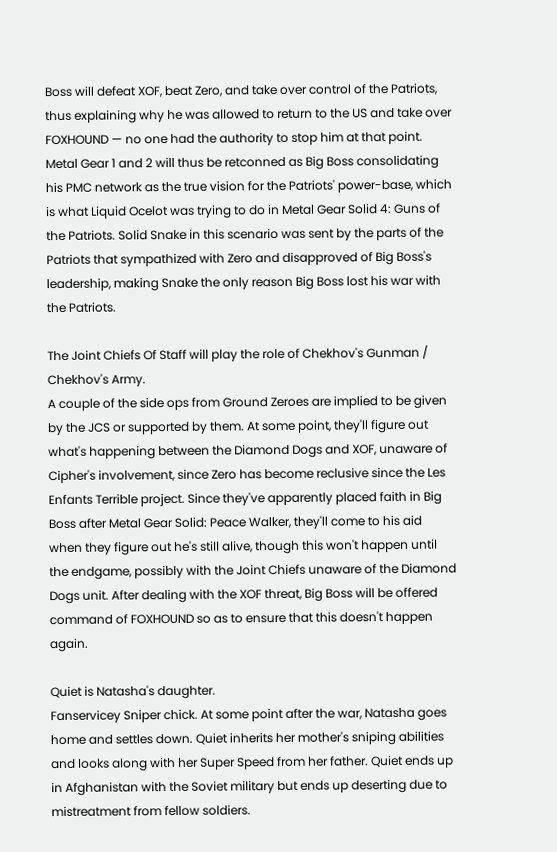Boss will defeat XOF, beat Zero, and take over control of the Patriots, thus explaining why he was allowed to return to the US and take over FOXHOUND — no one had the authority to stop him at that point. Metal Gear 1 and 2 will thus be retconned as Big Boss consolidating his PMC network as the true vision for the Patriots' power-base, which is what Liquid Ocelot was trying to do in Metal Gear Solid 4: Guns of the Patriots. Solid Snake in this scenario was sent by the parts of the Patriots that sympathized with Zero and disapproved of Big Boss's leadership, making Snake the only reason Big Boss lost his war with the Patriots.

The Joint Chiefs Of Staff will play the role of Chekhov's Gunman / Chekhov's Army.
A couple of the side ops from Ground Zeroes are implied to be given by the JCS or supported by them. At some point, they'll figure out what's happening between the Diamond Dogs and XOF, unaware of Cipher's involvement, since Zero has become reclusive since the Les Enfants Terrible project. Since they've apparently placed faith in Big Boss after Metal Gear Solid: Peace Walker, they'll come to his aid when they figure out he's still alive, though this won't happen until the endgame, possibly with the Joint Chiefs unaware of the Diamond Dogs unit. After dealing with the XOF threat, Big Boss will be offered command of FOXHOUND so as to ensure that this doesn't happen again.

Quiet is Natasha's daughter.
Fanservicey Sniper chick. At some point after the war, Natasha goes home and settles down. Quiet inherits her mother's sniping abilities and looks along with her Super Speed from her father. Quiet ends up in Afghanistan with the Soviet military but ends up deserting due to mistreatment from fellow soldiers.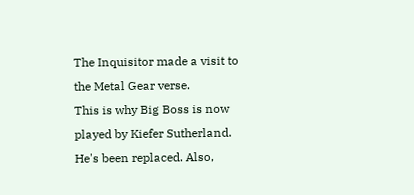The Inquisitor made a visit to the Metal Gear verse.
This is why Big Boss is now played by Kiefer Sutherland. He's been replaced. Also,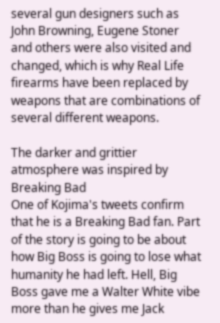several gun designers such as John Browning, Eugene Stoner and others were also visited and changed, which is why Real Life firearms have been replaced by weapons that are combinations of several different weapons.

The darker and grittier atmosphere was inspired by Breaking Bad
One of Kojima's tweets confirm that he is a Breaking Bad fan. Part of the story is going to be about how Big Boss is going to lose what humanity he had left. Hell, Big Boss gave me a Walter White vibe more than he gives me Jack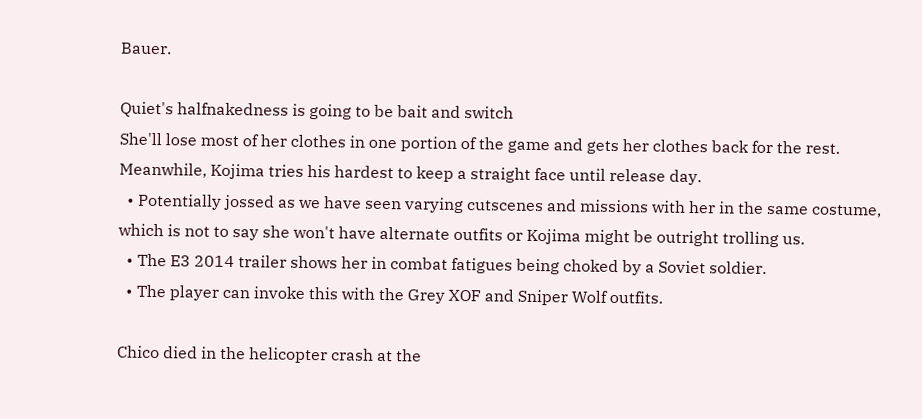Bauer.

Quiet's halfnakedness is going to be bait and switch
She'll lose most of her clothes in one portion of the game and gets her clothes back for the rest. Meanwhile, Kojima tries his hardest to keep a straight face until release day.
  • Potentially jossed as we have seen varying cutscenes and missions with her in the same costume, which is not to say she won't have alternate outfits or Kojima might be outright trolling us.
  • The E3 2014 trailer shows her in combat fatigues being choked by a Soviet soldier.
  • The player can invoke this with the Grey XOF and Sniper Wolf outfits.

Chico died in the helicopter crash at the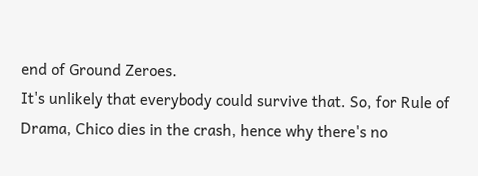end of Ground Zeroes.
It's unlikely that everybody could survive that. So, for Rule of Drama, Chico dies in the crash, hence why there's no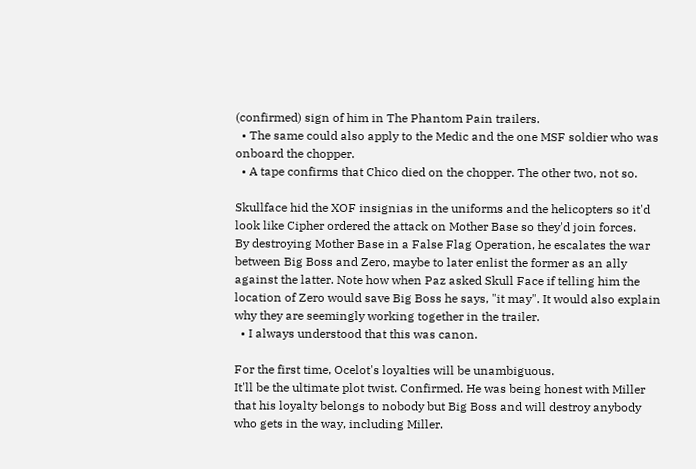(confirmed) sign of him in The Phantom Pain trailers.
  • The same could also apply to the Medic and the one MSF soldier who was onboard the chopper.
  • A tape confirms that Chico died on the chopper. The other two, not so.

Skullface hid the XOF insignias in the uniforms and the helicopters so it'd look like Cipher ordered the attack on Mother Base so they'd join forces.
By destroying Mother Base in a False Flag Operation, he escalates the war between Big Boss and Zero, maybe to later enlist the former as an ally against the latter. Note how when Paz asked Skull Face if telling him the location of Zero would save Big Boss he says, "it may". It would also explain why they are seemingly working together in the trailer.
  • I always understood that this was canon.

For the first time, Ocelot's loyalties will be unambiguous.
It'll be the ultimate plot twist. Confirmed. He was being honest with Miller that his loyalty belongs to nobody but Big Boss and will destroy anybody who gets in the way, including Miller.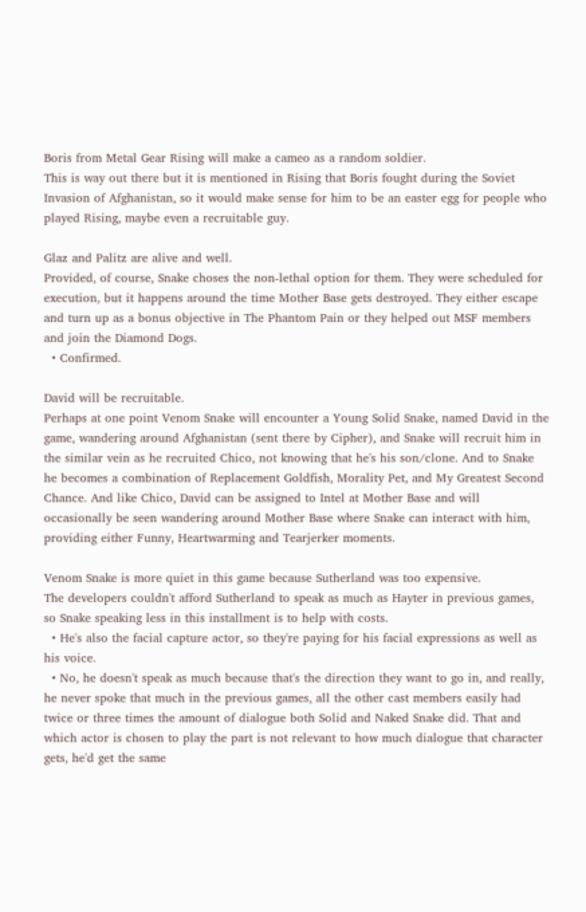Boris from Metal Gear Rising will make a cameo as a random soldier.
This is way out there but it is mentioned in Rising that Boris fought during the Soviet Invasion of Afghanistan, so it would make sense for him to be an easter egg for people who played Rising, maybe even a recruitable guy.

Glaz and Palitz are alive and well.
Provided, of course, Snake choses the non-lethal option for them. They were scheduled for execution, but it happens around the time Mother Base gets destroyed. They either escape and turn up as a bonus objective in The Phantom Pain or they helped out MSF members and join the Diamond Dogs.
  • Confirmed.

David will be recruitable.
Perhaps at one point Venom Snake will encounter a Young Solid Snake, named David in the game, wandering around Afghanistan (sent there by Cipher), and Snake will recruit him in the similar vein as he recruited Chico, not knowing that he's his son/clone. And to Snake he becomes a combination of Replacement Goldfish, Morality Pet, and My Greatest Second Chance. And like Chico, David can be assigned to Intel at Mother Base and will occasionally be seen wandering around Mother Base where Snake can interact with him, providing either Funny, Heartwarming and Tearjerker moments.

Venom Snake is more quiet in this game because Sutherland was too expensive.
The developers couldn't afford Sutherland to speak as much as Hayter in previous games, so Snake speaking less in this installment is to help with costs.
  • He's also the facial capture actor, so they're paying for his facial expressions as well as his voice.
  • No, he doesn't speak as much because that's the direction they want to go in, and really, he never spoke that much in the previous games, all the other cast members easily had twice or three times the amount of dialogue both Solid and Naked Snake did. That and which actor is chosen to play the part is not relevant to how much dialogue that character gets, he'd get the same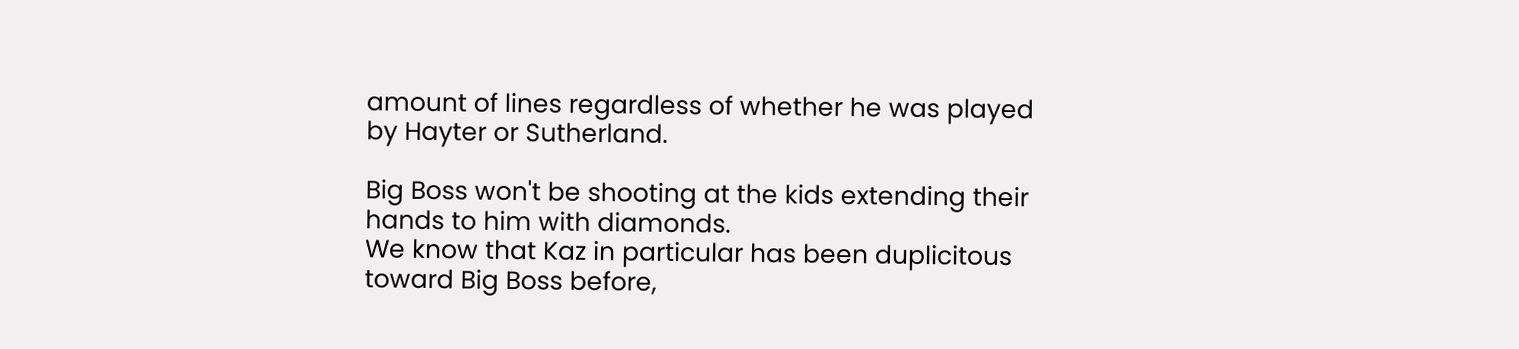amount of lines regardless of whether he was played by Hayter or Sutherland.

Big Boss won't be shooting at the kids extending their hands to him with diamonds.
We know that Kaz in particular has been duplicitous toward Big Boss before,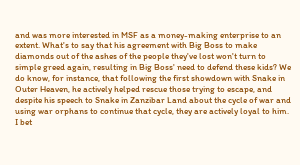and was more interested in MSF as a money-making enterprise to an extent. What's to say that his agreement with Big Boss to make diamonds out of the ashes of the people they've lost won't turn to simple greed again, resulting in Big Boss' need to defend these kids? We do know, for instance, that following the first showdown with Snake in Outer Heaven, he actively helped rescue those trying to escape, and despite his speech to Snake in Zanzibar Land about the cycle of war and using war orphans to continue that cycle, they are actively loyal to him. I bet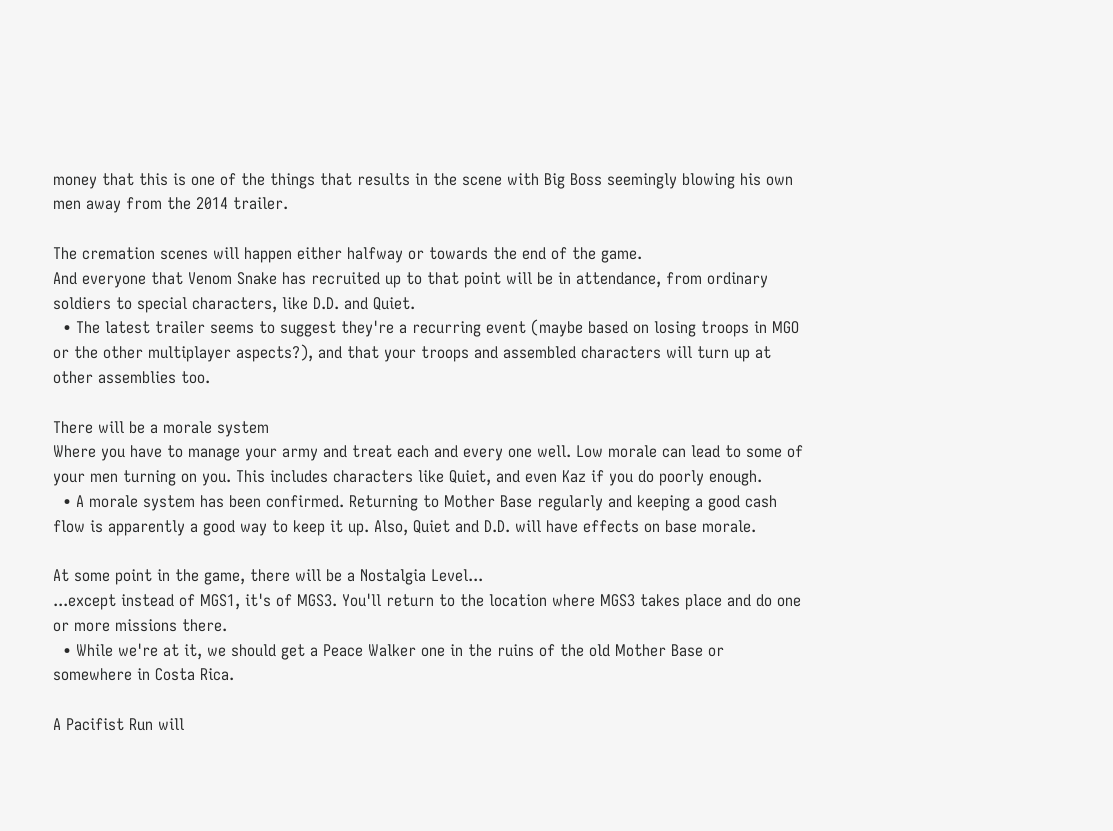money that this is one of the things that results in the scene with Big Boss seemingly blowing his own men away from the 2014 trailer.

The cremation scenes will happen either halfway or towards the end of the game.
And everyone that Venom Snake has recruited up to that point will be in attendance, from ordinary soldiers to special characters, like D.D. and Quiet.
  • The latest trailer seems to suggest they're a recurring event (maybe based on losing troops in MGO or the other multiplayer aspects?), and that your troops and assembled characters will turn up at other assemblies too.

There will be a morale system
Where you have to manage your army and treat each and every one well. Low morale can lead to some of your men turning on you. This includes characters like Quiet, and even Kaz if you do poorly enough.
  • A morale system has been confirmed. Returning to Mother Base regularly and keeping a good cash flow is apparently a good way to keep it up. Also, Quiet and D.D. will have effects on base morale.

At some point in the game, there will be a Nostalgia Level...
...except instead of MGS1, it's of MGS3. You'll return to the location where MGS3 takes place and do one or more missions there.
  • While we're at it, we should get a Peace Walker one in the ruins of the old Mother Base or somewhere in Costa Rica.

A Pacifist Run will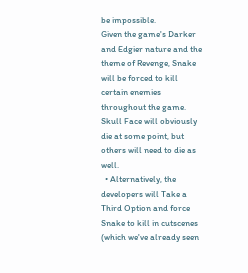be impossible.
Given the game's Darker and Edgier nature and the theme of Revenge, Snake will be forced to kill certain enemies throughout the game. Skull Face will obviously die at some point, but others will need to die as well.
  • Alternatively, the developers will Take a Third Option and force Snake to kill in cutscenes (which we've already seen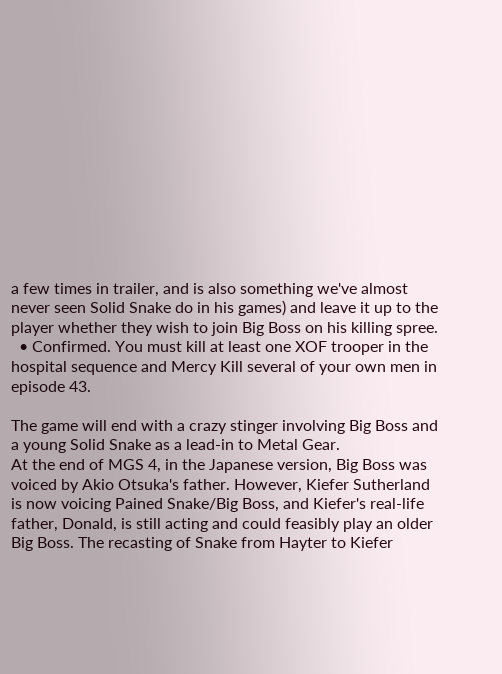a few times in trailer, and is also something we've almost never seen Solid Snake do in his games) and leave it up to the player whether they wish to join Big Boss on his killing spree.
  • Confirmed. You must kill at least one XOF trooper in the hospital sequence and Mercy Kill several of your own men in episode 43.

The game will end with a crazy stinger involving Big Boss and a young Solid Snake as a lead-in to Metal Gear.
At the end of MGS 4, in the Japanese version, Big Boss was voiced by Akio Otsuka's father. However, Kiefer Sutherland is now voicing Pained Snake/Big Boss, and Kiefer's real-life father, Donald, is still acting and could feasibly play an older Big Boss. The recasting of Snake from Hayter to Kiefer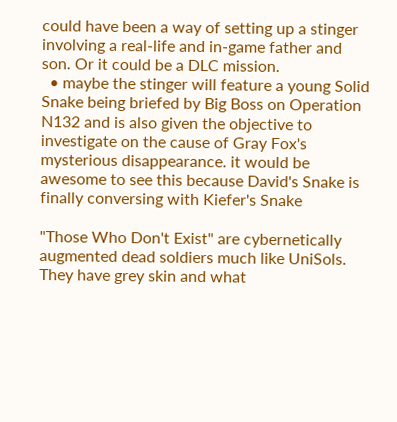could have been a way of setting up a stinger involving a real-life and in-game father and son. Or it could be a DLC mission.
  • maybe the stinger will feature a young Solid Snake being briefed by Big Boss on Operation N132 and is also given the objective to investigate on the cause of Gray Fox's mysterious disappearance. it would be awesome to see this because David's Snake is finally conversing with Kiefer's Snake

"Those Who Don't Exist" are cybernetically augmented dead soldiers much like UniSols.
They have grey skin and what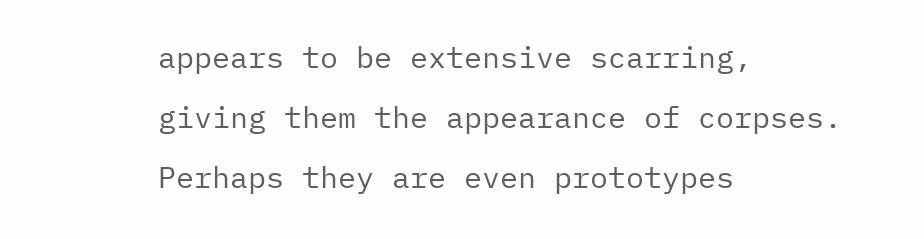appears to be extensive scarring, giving them the appearance of corpses. Perhaps they are even prototypes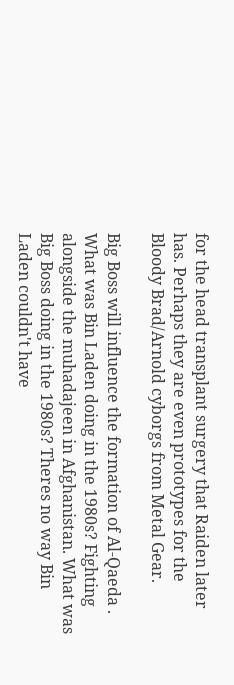for the head transplant surgery that Raiden later has. Perhaps they are even prototypes for the Bloody Brad/Arnold cyborgs from Metal Gear.

Big Boss will influence the formation of Al-Qaeda .
What was Bin Laden doing in the 1980s? Fighting alongside the muhadajeen in Afghanistan. What was Big Boss doing in the 1980s? Theres no way Bin Laden couldn't have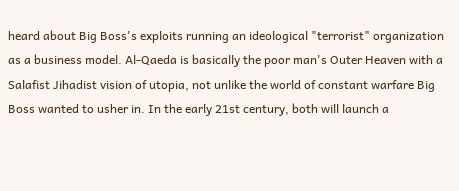heard about Big Boss's exploits running an ideological "terrorist" organization as a business model. Al-Qaeda is basically the poor man's Outer Heaven with a Salafist Jihadist vision of utopia, not unlike the world of constant warfare Big Boss wanted to usher in. In the early 21st century, both will launch a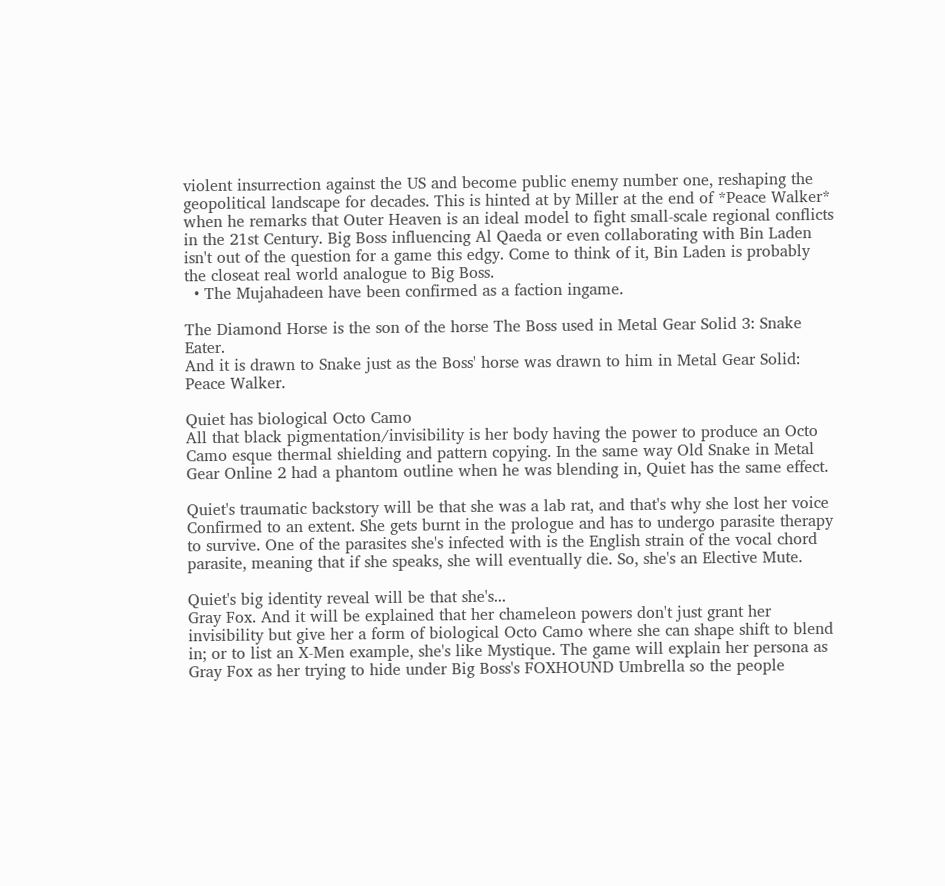violent insurrection against the US and become public enemy number one, reshaping the geopolitical landscape for decades. This is hinted at by Miller at the end of *Peace Walker* when he remarks that Outer Heaven is an ideal model to fight small-scale regional conflicts in the 21st Century. Big Boss influencing Al Qaeda or even collaborating with Bin Laden isn't out of the question for a game this edgy. Come to think of it, Bin Laden is probably the closeat real world analogue to Big Boss.
  • The Mujahadeen have been confirmed as a faction ingame.

The Diamond Horse is the son of the horse The Boss used in Metal Gear Solid 3: Snake Eater.
And it is drawn to Snake just as the Boss' horse was drawn to him in Metal Gear Solid: Peace Walker.

Quiet has biological Octo Camo
All that black pigmentation/invisibility is her body having the power to produce an Octo Camo esque thermal shielding and pattern copying. In the same way Old Snake in Metal Gear Online 2 had a phantom outline when he was blending in, Quiet has the same effect.

Quiet's traumatic backstory will be that she was a lab rat, and that's why she lost her voice
Confirmed to an extent. She gets burnt in the prologue and has to undergo parasite therapy to survive. One of the parasites she's infected with is the English strain of the vocal chord parasite, meaning that if she speaks, she will eventually die. So, she's an Elective Mute.

Quiet's big identity reveal will be that she's...
Gray Fox. And it will be explained that her chameleon powers don't just grant her invisibility but give her a form of biological Octo Camo where she can shape shift to blend in; or to list an X-Men example, she's like Mystique. The game will explain her persona as Gray Fox as her trying to hide under Big Boss's FOXHOUND Umbrella so the people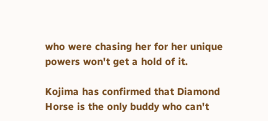who were chasing her for her unique powers won't get a hold of it.

Kojima has confirmed that Diamond Horse is the only buddy who can't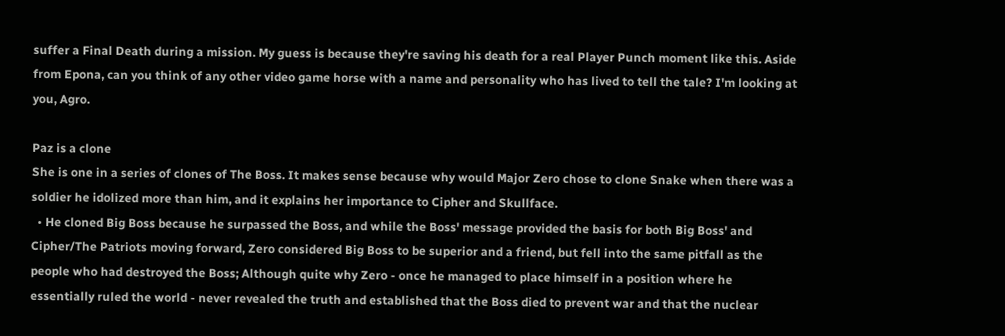suffer a Final Death during a mission. My guess is because they're saving his death for a real Player Punch moment like this. Aside from Epona, can you think of any other video game horse with a name and personality who has lived to tell the tale? I'm looking at you, Agro.

Paz is a clone
She is one in a series of clones of The Boss. It makes sense because why would Major Zero chose to clone Snake when there was a soldier he idolized more than him, and it explains her importance to Cipher and Skullface.
  • He cloned Big Boss because he surpassed the Boss, and while the Boss' message provided the basis for both Big Boss' and Cipher/The Patriots moving forward, Zero considered Big Boss to be superior and a friend, but fell into the same pitfall as the people who had destroyed the Boss; Although quite why Zero - once he managed to place himself in a position where he essentially ruled the world - never revealed the truth and established that the Boss died to prevent war and that the nuclear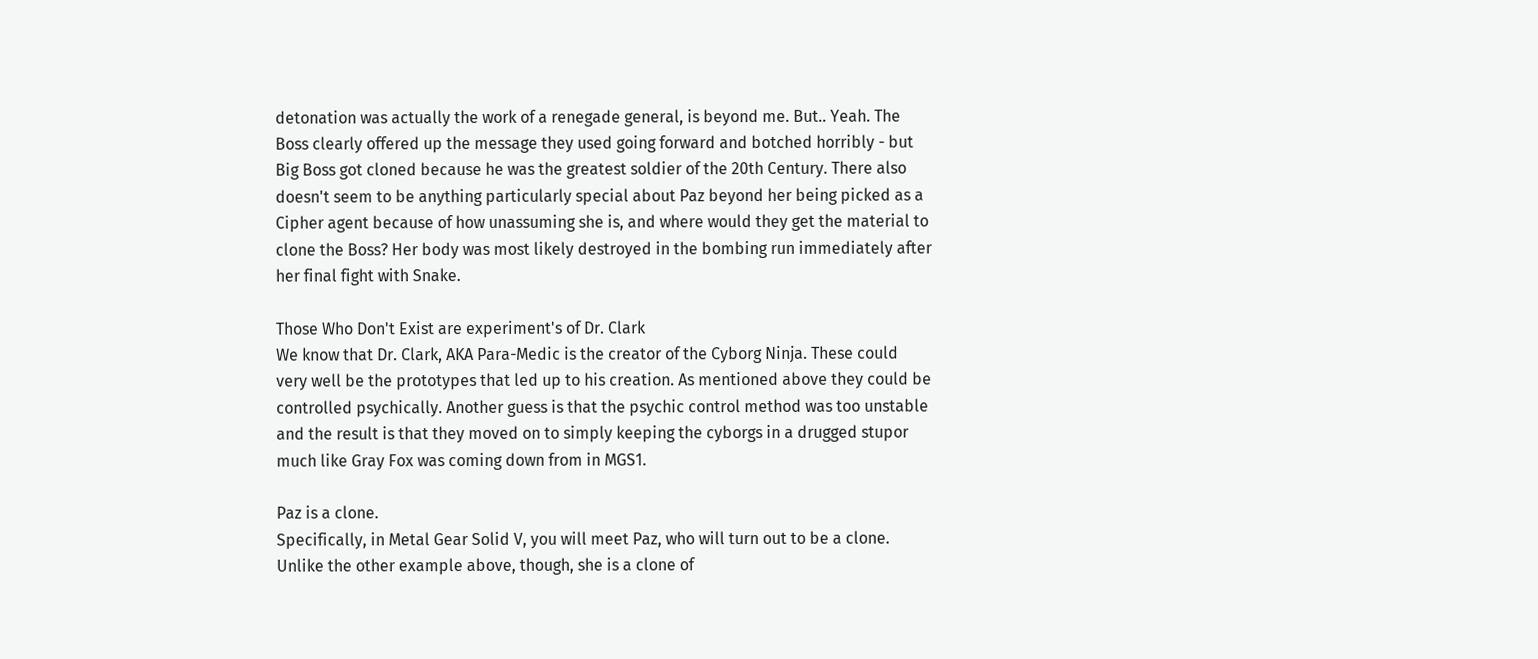detonation was actually the work of a renegade general, is beyond me. But.. Yeah. The Boss clearly offered up the message they used going forward and botched horribly - but Big Boss got cloned because he was the greatest soldier of the 20th Century. There also doesn't seem to be anything particularly special about Paz beyond her being picked as a Cipher agent because of how unassuming she is, and where would they get the material to clone the Boss? Her body was most likely destroyed in the bombing run immediately after her final fight with Snake.

Those Who Don't Exist are experiment's of Dr. Clark
We know that Dr. Clark, AKA Para-Medic is the creator of the Cyborg Ninja. These could very well be the prototypes that led up to his creation. As mentioned above they could be controlled psychically. Another guess is that the psychic control method was too unstable and the result is that they moved on to simply keeping the cyborgs in a drugged stupor much like Gray Fox was coming down from in MGS1.

Paz is a clone.
Specifically, in Metal Gear Solid V, you will meet Paz, who will turn out to be a clone. Unlike the other example above, though, she is a clone of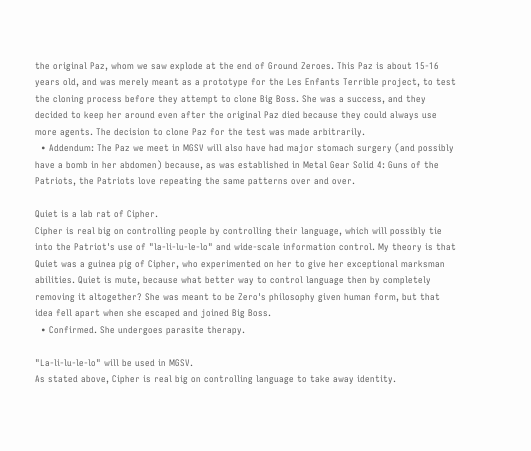the original Paz, whom we saw explode at the end of Ground Zeroes. This Paz is about 15-16 years old, and was merely meant as a prototype for the Les Enfants Terrible project, to test the cloning process before they attempt to clone Big Boss. She was a success, and they decided to keep her around even after the original Paz died because they could always use more agents. The decision to clone Paz for the test was made arbitrarily.
  • Addendum: The Paz we meet in MGSV will also have had major stomach surgery (and possibly have a bomb in her abdomen) because, as was established in Metal Gear Solid 4: Guns of the Patriots, the Patriots love repeating the same patterns over and over.

Quiet is a lab rat of Cipher.
Cipher is real big on controlling people by controlling their language, which will possibly tie into the Patriot's use of "la-li-lu-le-lo" and wide-scale information control. My theory is that Quiet was a guinea pig of Cipher, who experimented on her to give her exceptional marksman abilities. Quiet is mute, because what better way to control language then by completely removing it altogether? She was meant to be Zero's philosophy given human form, but that idea fell apart when she escaped and joined Big Boss.
  • Confirmed. She undergoes parasite therapy.

"La-li-lu-le-lo" will be used in MGSV.
As stated above, Cipher is real big on controlling language to take away identity.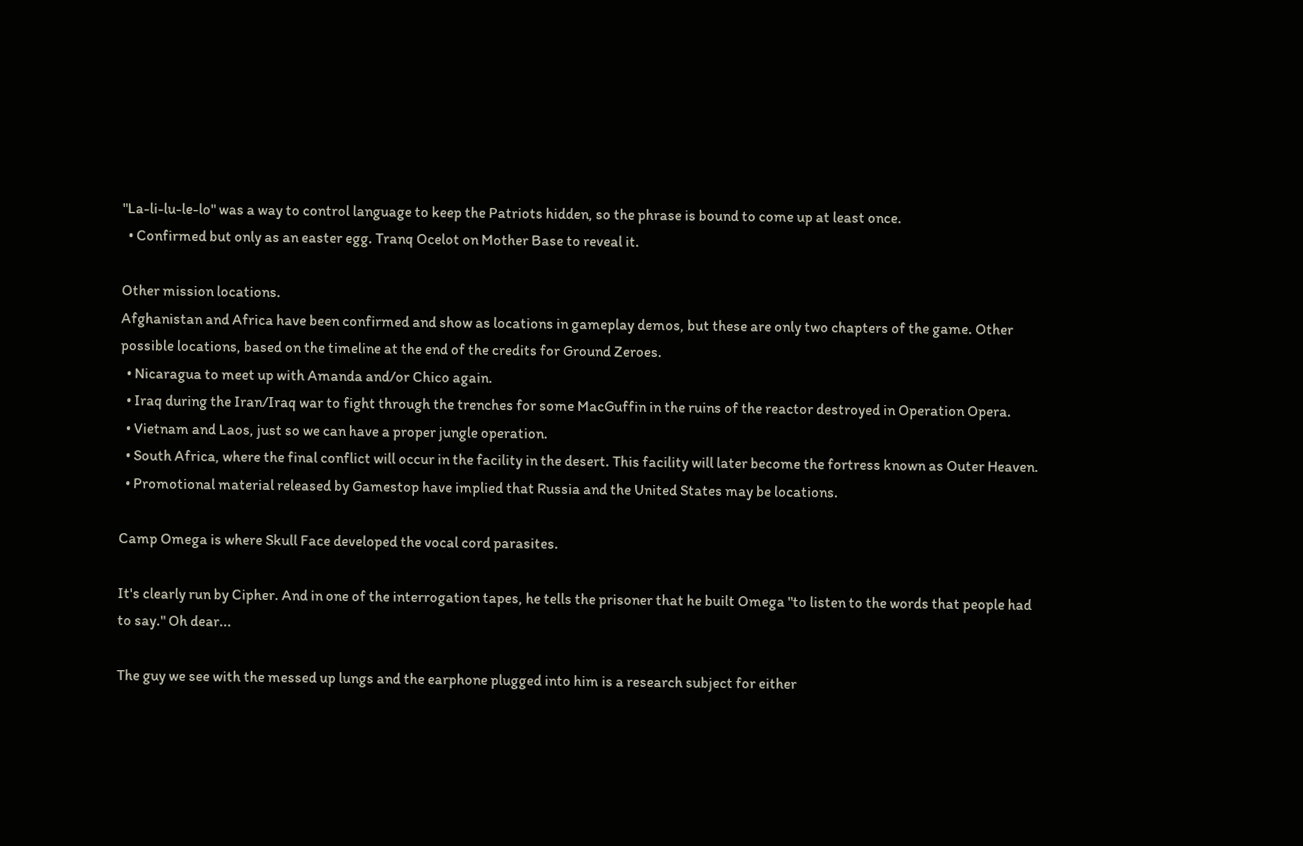"La-li-lu-le-lo" was a way to control language to keep the Patriots hidden, so the phrase is bound to come up at least once.
  • Confirmed but only as an easter egg. Tranq Ocelot on Mother Base to reveal it.

Other mission locations.
Afghanistan and Africa have been confirmed and show as locations in gameplay demos, but these are only two chapters of the game. Other possible locations, based on the timeline at the end of the credits for Ground Zeroes.
  • Nicaragua to meet up with Amanda and/or Chico again.
  • Iraq during the Iran/Iraq war to fight through the trenches for some MacGuffin in the ruins of the reactor destroyed in Operation Opera.
  • Vietnam and Laos, just so we can have a proper jungle operation.
  • South Africa, where the final conflict will occur in the facility in the desert. This facility will later become the fortress known as Outer Heaven.
  • Promotional material released by Gamestop have implied that Russia and the United States may be locations.

Camp Omega is where Skull Face developed the vocal cord parasites.

It's clearly run by Cipher. And in one of the interrogation tapes, he tells the prisoner that he built Omega "to listen to the words that people had to say." Oh dear...

The guy we see with the messed up lungs and the earphone plugged into him is a research subject for either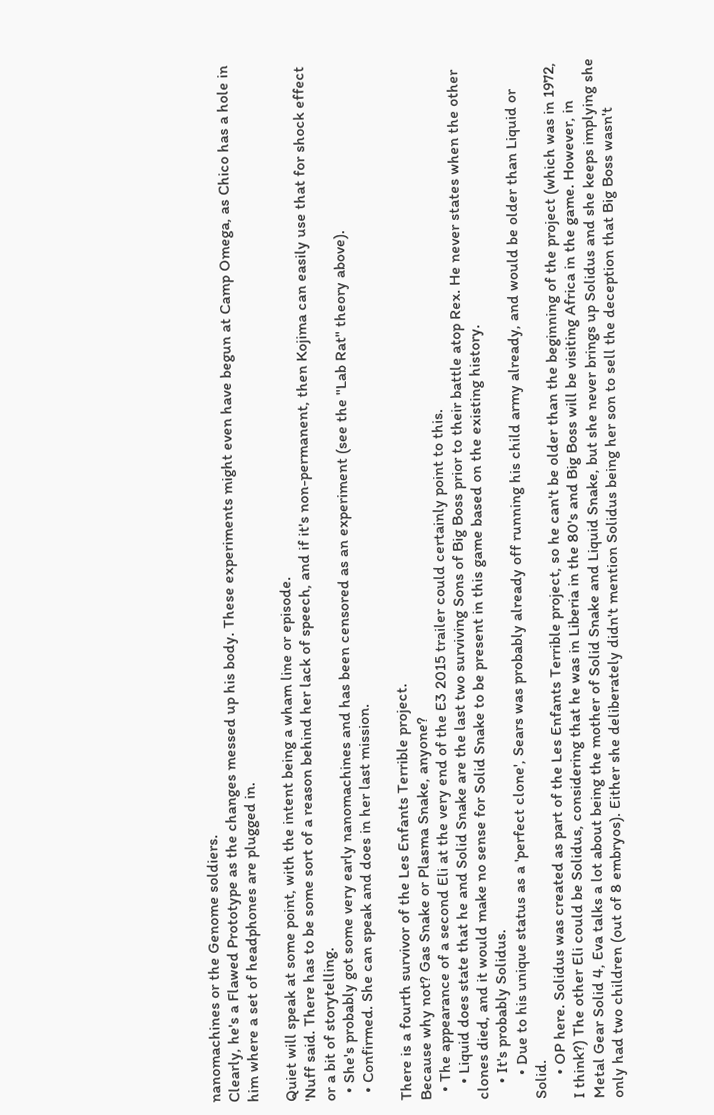nanomachines or the Genome soldiers.
Clearly, he's a Flawed Prototype as the changes messed up his body. These experiments might even have begun at Camp Omega, as Chico has a hole in him where a set of headphones are plugged in.

Quiet will speak at some point, with the intent being a wham line or episode.
'Nuff said. There has to be some sort of a reason behind her lack of speech, and if it's non-permanent, then Kojima can easily use that for shock effect or a bit of storytelling.
  • She's probably got some very early nanomachines and has been censored as an experiment (see the "Lab Rat" theory above).
  • Confirmed. She can speak and does in her last mission.

There is a fourth survivor of the Les Enfants Terrible project.
Because why not? Gas Snake or Plasma Snake, anyone?
  • The appearance of a second Eli at the very end of the E3 2015 trailer could certainly point to this.
    • Liquid does state that he and Solid Snake are the last two surviving Sons of Big Boss prior to their battle atop Rex. He never states when the other clones died, and it would make no sense for Solid Snake to be present in this game based on the existing history.
    • It's probably Solidus.
      • Due to his unique status as a 'perfect clone', Sears was probably already off running his child army already, and would be older than Liquid or Solid.
      • OP here. Solidus was created as part of the Les Enfants Terrible project, so he can't be older than the beginning of the project (which was in 1972, I think?) The other Eli could be Solidus, considering that he was in Liberia in the 80's and Big Boss will be visiting Africa in the game. However, in Metal Gear Solid 4, Eva talks a lot about being the mother of Solid Snake and Liquid Snake, but she never brings up Solidus and she keeps implying she only had two children (out of 8 embryos). Either she deliberately didn't mention Solidus being her son to sell the deception that Big Boss wasn't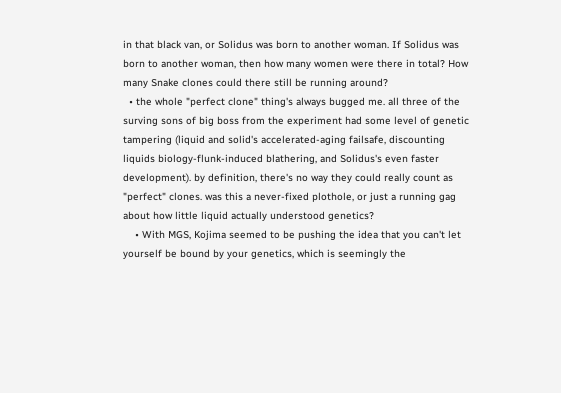in that black van, or Solidus was born to another woman. If Solidus was born to another woman, then how many women were there in total? How many Snake clones could there still be running around?
  • the whole "perfect clone" thing's always bugged me. all three of the surving sons of big boss from the experiment had some level of genetic tampering (liquid and solid's accelerated-aging failsafe, discounting liquids biology-flunk-induced blathering, and Solidus's even faster development). by definition, there's no way they could really count as "perfect" clones. was this a never-fixed plothole, or just a running gag about how little liquid actually understood genetics?
    • With MGS, Kojima seemed to be pushing the idea that you can't let yourself be bound by your genetics, which is seemingly the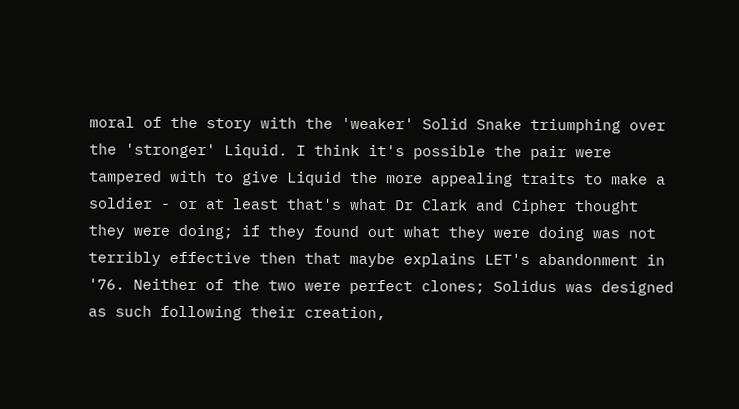moral of the story with the 'weaker' Solid Snake triumphing over the 'stronger' Liquid. I think it's possible the pair were tampered with to give Liquid the more appealing traits to make a soldier - or at least that's what Dr Clark and Cipher thought they were doing; if they found out what they were doing was not terribly effective then that maybe explains LET's abandonment in '76. Neither of the two were perfect clones; Solidus was designed as such following their creation,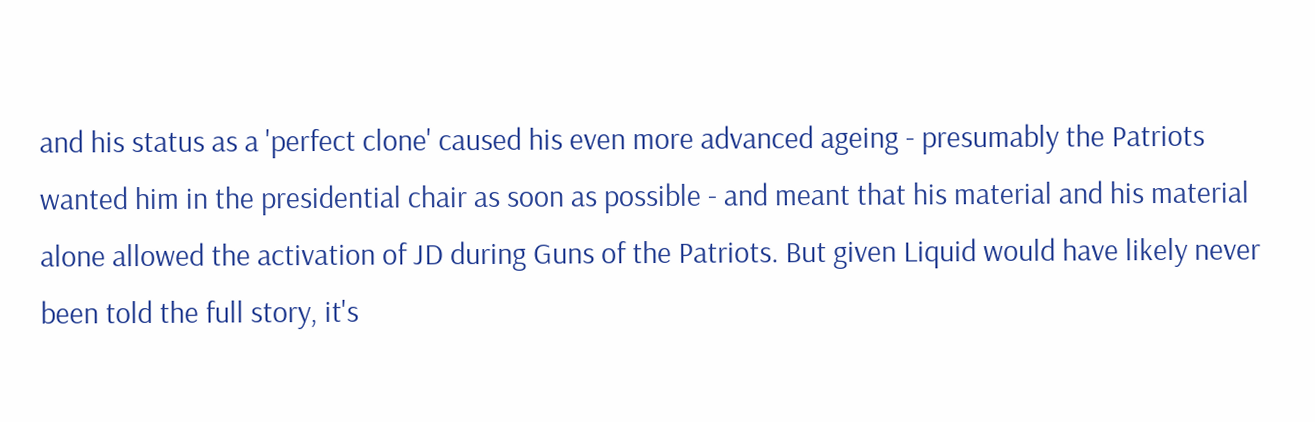and his status as a 'perfect clone' caused his even more advanced ageing - presumably the Patriots wanted him in the presidential chair as soon as possible - and meant that his material and his material alone allowed the activation of JD during Guns of the Patriots. But given Liquid would have likely never been told the full story, it's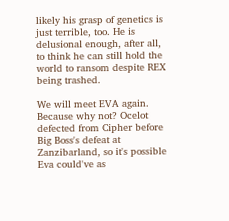likely his grasp of genetics is just terrible, too. He is delusional enough, after all, to think he can still hold the world to ransom despite REX being trashed.

We will meet EVA again.
Because why not? Ocelot defected from Cipher before Big Boss's defeat at Zanzibarland, so it's possible Eva could've as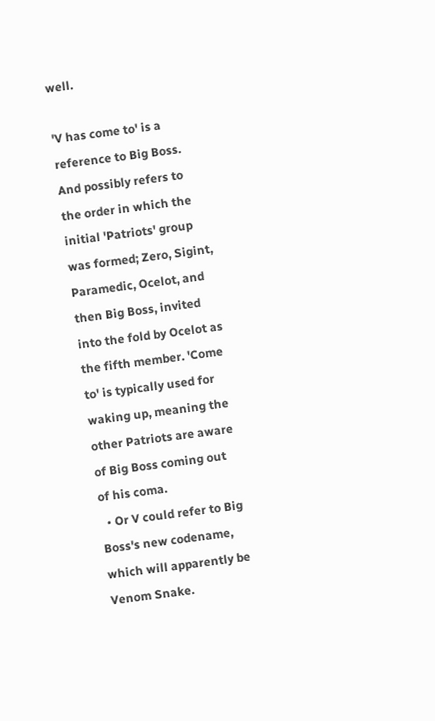well.

'V has come to' is a reference to Big Boss.
And possibly refers to the order in which the initial 'Patriots' group was formed; Zero, Sigint, Paramedic, Ocelot, and then Big Boss, invited into the fold by Ocelot as the fifth member. 'Come to' is typically used for waking up, meaning the other Patriots are aware of Big Boss coming out of his coma.
  • Or V could refer to Big Boss's new codename, which will apparently be Venom Snake.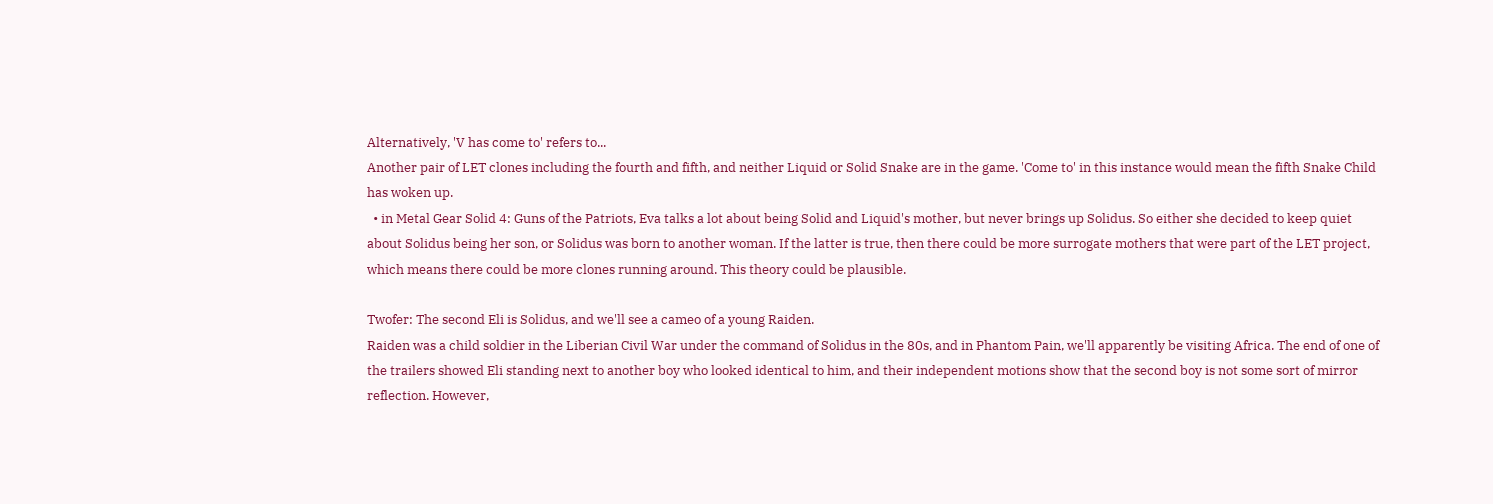Alternatively, 'V has come to' refers to...
Another pair of LET clones including the fourth and fifth, and neither Liquid or Solid Snake are in the game. 'Come to' in this instance would mean the fifth Snake Child has woken up.
  • in Metal Gear Solid 4: Guns of the Patriots, Eva talks a lot about being Solid and Liquid's mother, but never brings up Solidus. So either she decided to keep quiet about Solidus being her son, or Solidus was born to another woman. If the latter is true, then there could be more surrogate mothers that were part of the LET project, which means there could be more clones running around. This theory could be plausible.

Twofer: The second Eli is Solidus, and we'll see a cameo of a young Raiden.
Raiden was a child soldier in the Liberian Civil War under the command of Solidus in the 80s, and in Phantom Pain, we'll apparently be visiting Africa. The end of one of the trailers showed Eli standing next to another boy who looked identical to him, and their independent motions show that the second boy is not some sort of mirror reflection. However,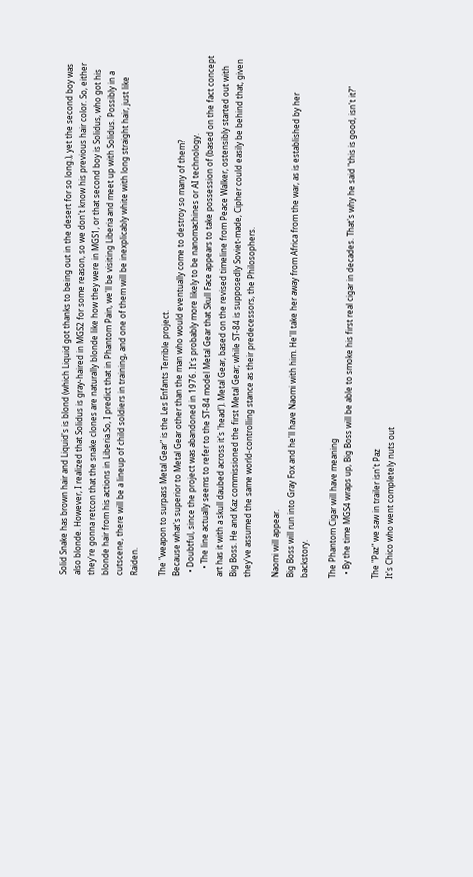Solid Snake has brown hair and Liquid's is blond (which Liquid got thanks to being out in the desert for so long.), yet the second boy was also blonde. However, I realized that Solidus is gray-haired in MGS2 for some reason, so we don't know his previous hair color. So, either they're gonna retcon that the snake clones are naturally blonde like how they were in MGS1, or that second boy is Solidus, who got his blonde hair from his actions in Liberia.So, I predict that in Phantom Pain, we'll be visiting Liberia and meet up with Solidus. Possibly in a cutscene, there will be a lineup of child soldiers in training, and one of them will be inexplicably white with long straight hair, just like Raiden.

The "weapon to surpass Metal Gear" is the Les Enfants Terrible project.
Because what's superior to Metal Gear other than the man who would eventually come to destroy so many of them?
  • Doubtful, since the project was abandoned in 1976. It's probably more likely to be nanomachines or AI technology.
    • The line actually seems to refer to the ST-84 model Metal Gear that Skull Face appears to take possession of (based on the fact concept art has it with a skull daubed across it's 'head'). Metal Gear, based on the revised timeline from Peace Walker, ostensibly started out with Big Boss. He and Kaz commissioned the first Metal Gear; while ST-84 is supposedly Soviet-made, Cipher could easily be behind that, given they've assumed the same world-controlling stance as their predecessors, the Philosophers.

Naomi will appear.
Big Boss will run into Gray Fox and he'll have Naomi with him. He'll take her away from Africa from the war, as is established by her backstory.

The Phantom Cigar will have meaning
  • By the time MGS4 wraps up, Big Boss will be able to smoke his first real cigar in decades. That's why he said "this is good, isn't it?"

The "Paz" we saw in trailer isn't Paz
It's Chico who went completely nuts out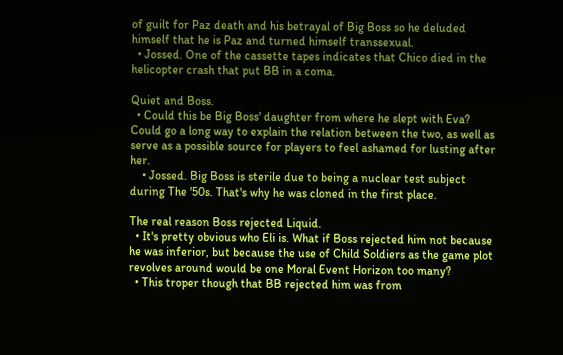of guilt for Paz death and his betrayal of Big Boss so he deluded himself that he is Paz and turned himself transsexual.
  • Jossed. One of the cassette tapes indicates that Chico died in the helicopter crash that put BB in a coma.

Quiet and Boss.
  • Could this be Big Boss' daughter from where he slept with Eva? Could go a long way to explain the relation between the two, as well as serve as a possible source for players to feel ashamed for lusting after her.
    • Jossed. Big Boss is sterile due to being a nuclear test subject during The '50s. That's why he was cloned in the first place.

The real reason Boss rejected Liquid.
  • It's pretty obvious who Eli is. What if Boss rejected him not because he was inferior, but because the use of Child Soldiers as the game plot revolves around would be one Moral Event Horizon too many?
  • This troper though that BB rejected him was from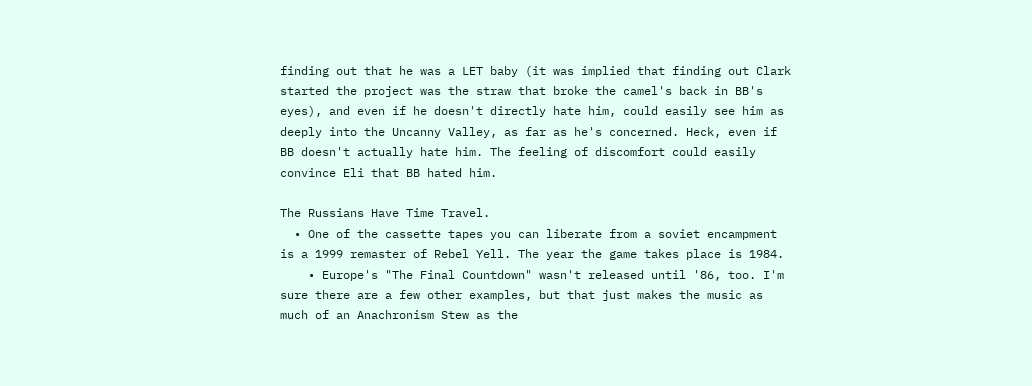finding out that he was a LET baby (it was implied that finding out Clark started the project was the straw that broke the camel's back in BB's eyes), and even if he doesn't directly hate him, could easily see him as deeply into the Uncanny Valley, as far as he's concerned. Heck, even if BB doesn't actually hate him. The feeling of discomfort could easily convince Eli that BB hated him.

The Russians Have Time Travel.
  • One of the cassette tapes you can liberate from a soviet encampment is a 1999 remaster of Rebel Yell. The year the game takes place is 1984.
    • Europe's "The Final Countdown" wasn't released until '86, too. I'm sure there are a few other examples, but that just makes the music as much of an Anachronism Stew as the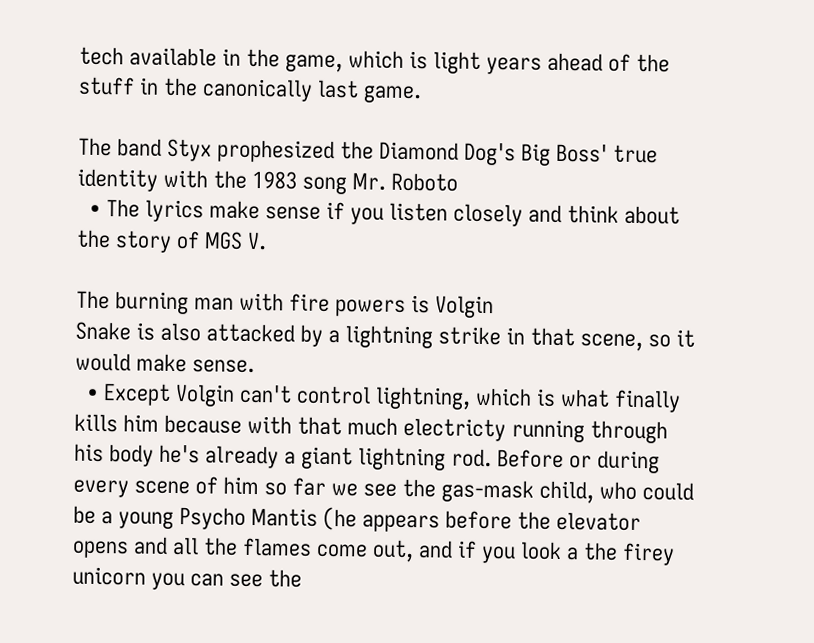tech available in the game, which is light years ahead of the stuff in the canonically last game.

The band Styx prophesized the Diamond Dog's Big Boss' true identity with the 1983 song Mr. Roboto
  • The lyrics make sense if you listen closely and think about the story of MGS V.

The burning man with fire powers is Volgin
Snake is also attacked by a lightning strike in that scene, so it would make sense.
  • Except Volgin can't control lightning, which is what finally kills him because with that much electricty running through his body he's already a giant lightning rod. Before or during every scene of him so far we see the gas-mask child, who could be a young Psycho Mantis (he appears before the elevator opens and all the flames come out, and if you look a the firey unicorn you can see the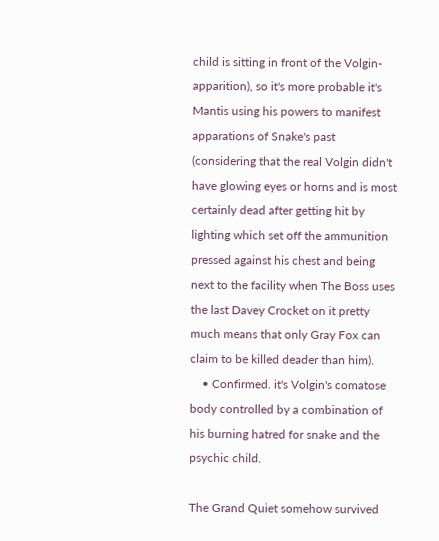child is sitting in front of the Volgin-apparition), so it's more probable it's Mantis using his powers to manifest apparations of Snake's past (considering that the real Volgin didn't have glowing eyes or horns and is most certainly dead after getting hit by lighting which set off the ammunition pressed against his chest and being next to the facility when The Boss uses the last Davey Crocket on it pretty much means that only Gray Fox can claim to be killed deader than him).
    • Confirmed. it's Volgin's comatose body controlled by a combination of his burning hatred for snake and the psychic child.

The Grand Quiet somehow survived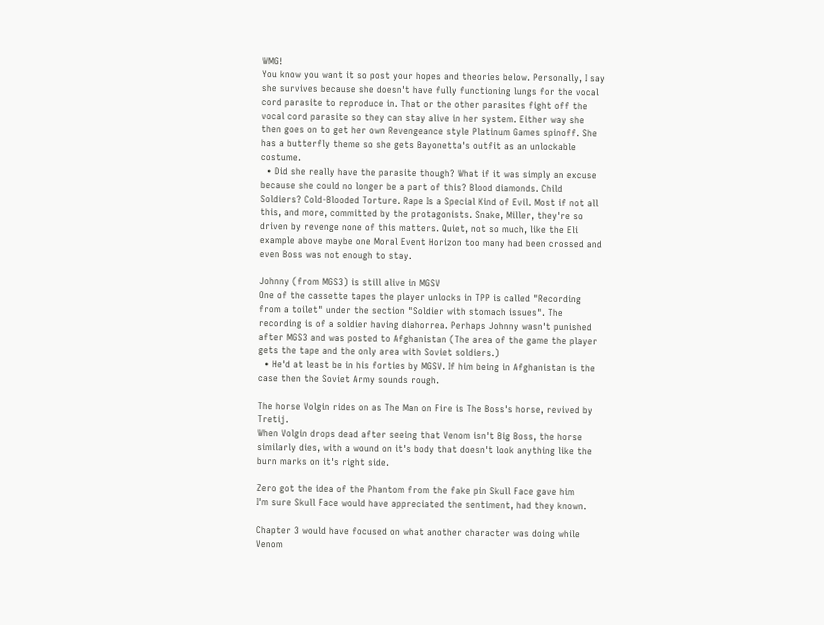WMG!
You know you want it so post your hopes and theories below. Personally, I say she survives because she doesn't have fully functioning lungs for the vocal cord parasite to reproduce in. That or the other parasites fight off the vocal cord parasite so they can stay alive in her system. Either way she then goes on to get her own Revengeance style Platinum Games spinoff. She has a butterfly theme so she gets Bayonetta's outfit as an unlockable costume.
  • Did she really have the parasite though? What if it was simply an excuse because she could no longer be a part of this? Blood diamonds. Child Soldiers? Cold-Blooded Torture. Rape Is a Special Kind of Evil. Most if not all this, and more, committed by the protagonists. Snake, Miller, they're so driven by revenge none of this matters. Quiet, not so much, like the Eli example above maybe one Moral Event Horizon too many had been crossed and even Boss was not enough to stay.

Johnny (from MGS3) is still alive in MGSV
One of the cassette tapes the player unlocks in TPP is called "Recording from a toilet" under the section "Soldier with stomach issues". The recording is of a soldier having diahorrea. Perhaps Johnny wasn't punished after MGS3 and was posted to Afghanistan (The area of the game the player gets the tape and the only area with Soviet soldiers.)
  • He'd at least be in his forties by MGSV. If him being in Afghanistan is the case then the Soviet Army sounds rough.

The horse Volgin rides on as The Man on Fire is The Boss's horse, revived by Tretij.
When Volgin drops dead after seeing that Venom isn't Big Boss, the horse similarly dies, with a wound on it's body that doesn't look anything like the burn marks on it's right side.

Zero got the idea of the Phantom from the fake pin Skull Face gave him
I'm sure Skull Face would have appreciated the sentiment, had they known.

Chapter 3 would have focused on what another character was doing while Venom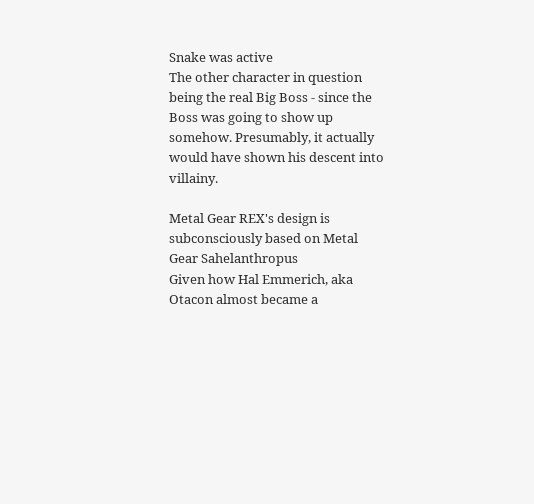Snake was active
The other character in question being the real Big Boss - since the Boss was going to show up somehow. Presumably, it actually would have shown his descent into villainy.

Metal Gear REX's design is subconsciously based on Metal Gear Sahelanthropus
Given how Hal Emmerich, aka Otacon almost became a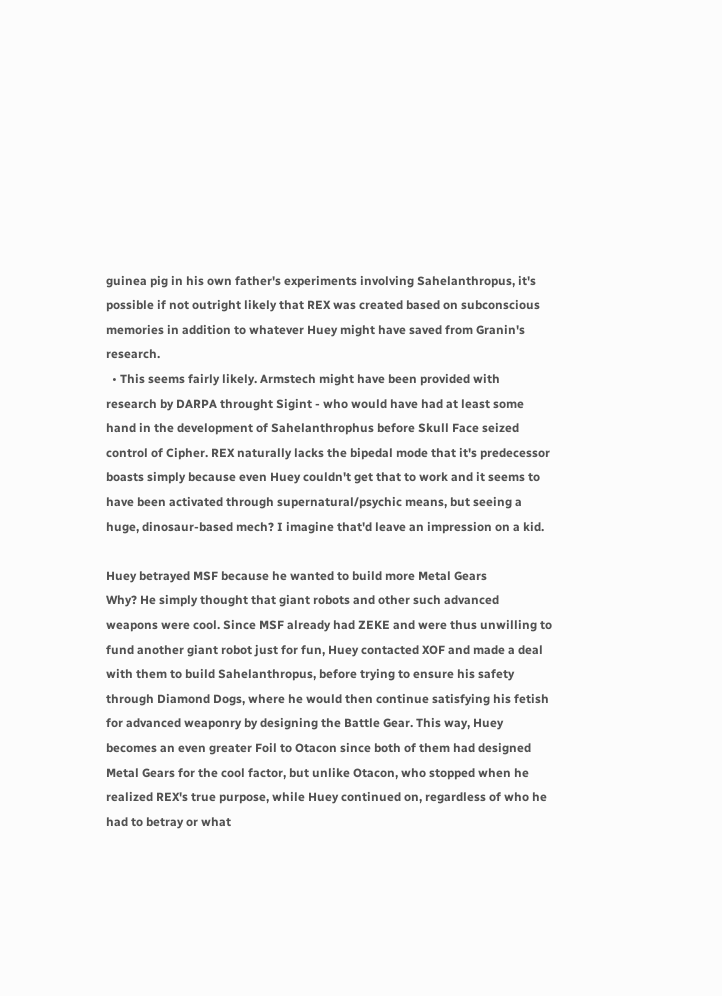guinea pig in his own father's experiments involving Sahelanthropus, it's possible if not outright likely that REX was created based on subconscious memories in addition to whatever Huey might have saved from Granin's research.
  • This seems fairly likely. Armstech might have been provided with research by DARPA throught Sigint - who would have had at least some hand in the development of Sahelanthrophus before Skull Face seized control of Cipher. REX naturally lacks the bipedal mode that it's predecessor boasts simply because even Huey couldn't get that to work and it seems to have been activated through supernatural/psychic means, but seeing a huge, dinosaur-based mech? I imagine that'd leave an impression on a kid.

Huey betrayed MSF because he wanted to build more Metal Gears
Why? He simply thought that giant robots and other such advanced weapons were cool. Since MSF already had ZEKE and were thus unwilling to fund another giant robot just for fun, Huey contacted XOF and made a deal with them to build Sahelanthropus, before trying to ensure his safety through Diamond Dogs, where he would then continue satisfying his fetish for advanced weaponry by designing the Battle Gear. This way, Huey becomes an even greater Foil to Otacon since both of them had designed Metal Gears for the cool factor, but unlike Otacon, who stopped when he realized REX's true purpose, while Huey continued on, regardless of who he had to betray or what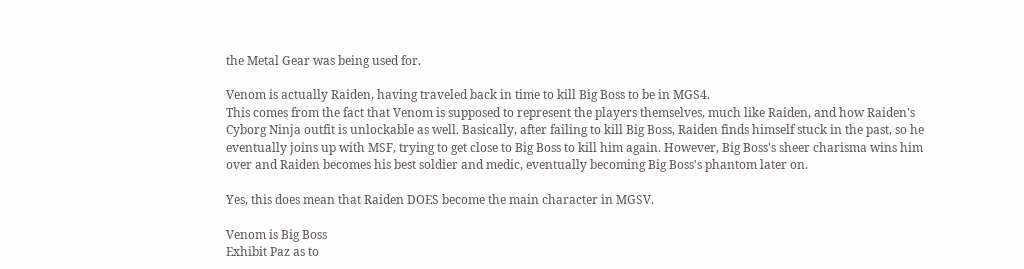the Metal Gear was being used for.

Venom is actually Raiden, having traveled back in time to kill Big Boss to be in MGS4.
This comes from the fact that Venom is supposed to represent the players themselves, much like Raiden, and how Raiden's Cyborg Ninja outfit is unlockable as well. Basically, after failing to kill Big Boss, Raiden finds himself stuck in the past, so he eventually joins up with MSF, trying to get close to Big Boss to kill him again. However, Big Boss's sheer charisma wins him over and Raiden becomes his best soldier and medic, eventually becoming Big Boss's phantom later on.

Yes, this does mean that Raiden DOES become the main character in MGSV.

Venom is Big Boss
Exhibit Paz as to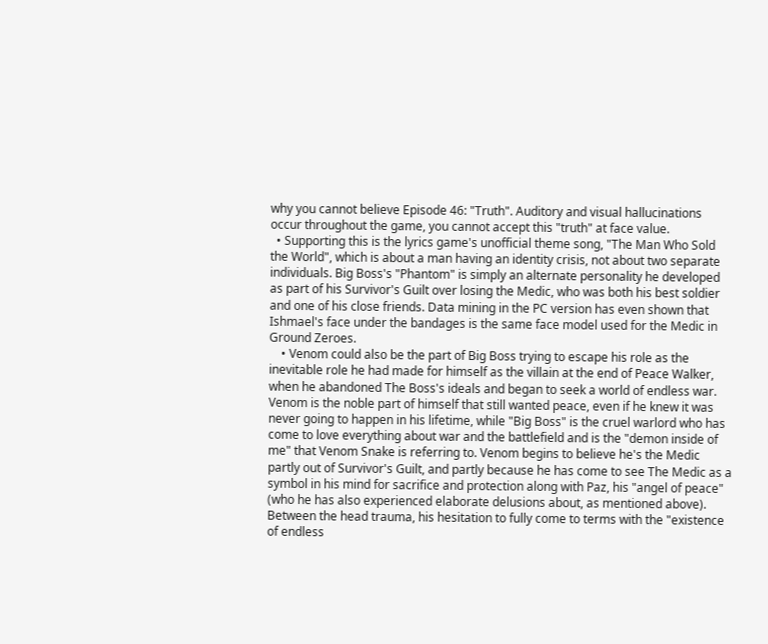why you cannot believe Episode 46: "Truth". Auditory and visual hallucinations occur throughout the game, you cannot accept this "truth" at face value.
  • Supporting this is the lyrics game's unofficial theme song, "The Man Who Sold the World", which is about a man having an identity crisis, not about two separate individuals. Big Boss's "Phantom" is simply an alternate personality he developed as part of his Survivor's Guilt over losing the Medic, who was both his best soldier and one of his close friends. Data mining in the PC version has even shown that Ishmael's face under the bandages is the same face model used for the Medic in Ground Zeroes.
    • Venom could also be the part of Big Boss trying to escape his role as the inevitable role he had made for himself as the villain at the end of Peace Walker, when he abandoned The Boss's ideals and began to seek a world of endless war. Venom is the noble part of himself that still wanted peace, even if he knew it was never going to happen in his lifetime, while "Big Boss" is the cruel warlord who has come to love everything about war and the battlefield and is the "demon inside of me" that Venom Snake is referring to. Venom begins to believe he's the Medic partly out of Survivor's Guilt, and partly because he has come to see The Medic as a symbol in his mind for sacrifice and protection along with Paz, his "angel of peace" (who he has also experienced elaborate delusions about, as mentioned above). Between the head trauma, his hesitation to fully come to terms with the "existence of endless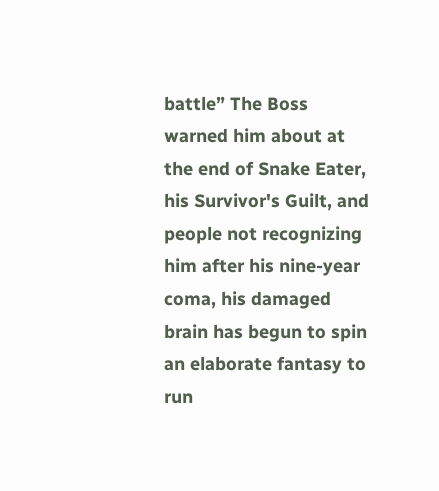battle” The Boss warned him about at the end of Snake Eater, his Survivor's Guilt, and people not recognizing him after his nine-year coma, his damaged brain has begun to spin an elaborate fantasy to run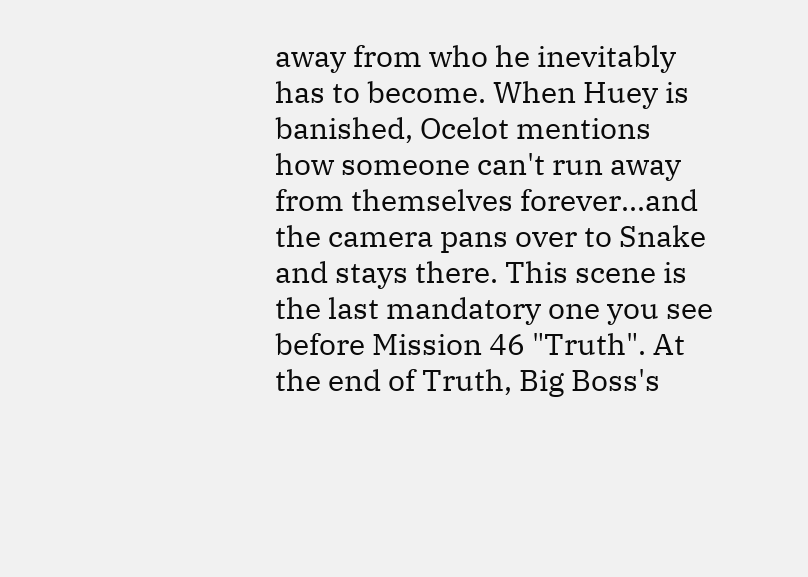away from who he inevitably has to become. When Huey is banished, Ocelot mentions how someone can't run away from themselves forever...and the camera pans over to Snake and stays there. This scene is the last mandatory one you see before Mission 46 "Truth". At the end of Truth, Big Boss's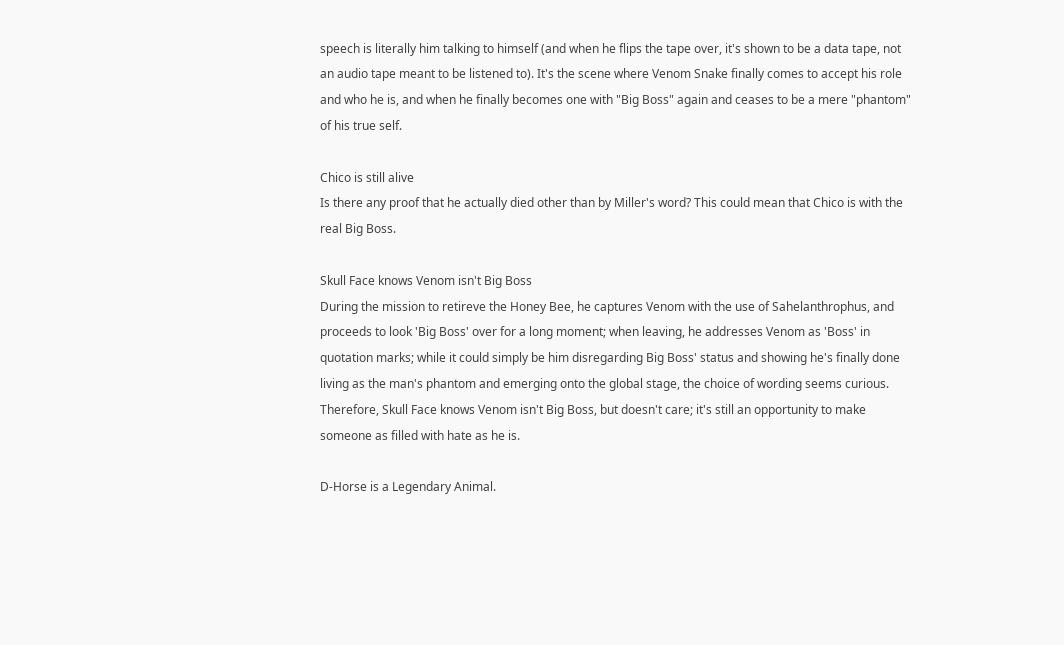speech is literally him talking to himself (and when he flips the tape over, it's shown to be a data tape, not an audio tape meant to be listened to). It's the scene where Venom Snake finally comes to accept his role and who he is, and when he finally becomes one with "Big Boss" again and ceases to be a mere "phantom" of his true self.

Chico is still alive
Is there any proof that he actually died other than by Miller's word? This could mean that Chico is with the real Big Boss.

Skull Face knows Venom isn't Big Boss
During the mission to retireve the Honey Bee, he captures Venom with the use of Sahelanthrophus, and proceeds to look 'Big Boss' over for a long moment; when leaving, he addresses Venom as 'Boss' in quotation marks; while it could simply be him disregarding Big Boss' status and showing he's finally done living as the man's phantom and emerging onto the global stage, the choice of wording seems curious. Therefore, Skull Face knows Venom isn't Big Boss, but doesn't care; it's still an opportunity to make someone as filled with hate as he is.

D-Horse is a Legendary Animal.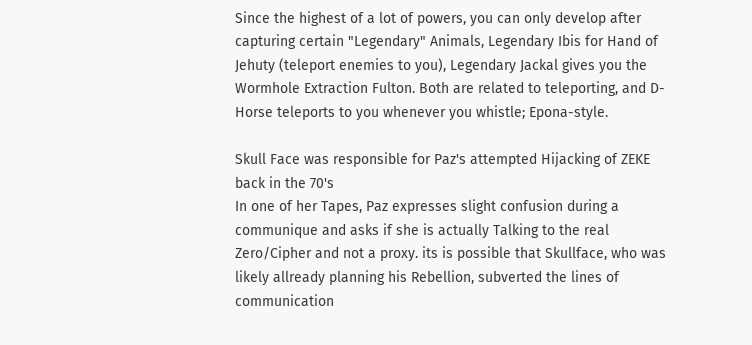Since the highest of a lot of powers, you can only develop after capturing certain "Legendary" Animals, Legendary Ibis for Hand of Jehuty (teleport enemies to you), Legendary Jackal gives you the Wormhole Extraction Fulton. Both are related to teleporting, and D-Horse teleports to you whenever you whistle; Epona-style.

Skull Face was responsible for Paz's attempted Hijacking of ZEKE back in the 70's
In one of her Tapes, Paz expresses slight confusion during a communique and asks if she is actually Talking to the real Zero/Cipher and not a proxy. its is possible that Skullface, who was likely allready planning his Rebellion, subverted the lines of communication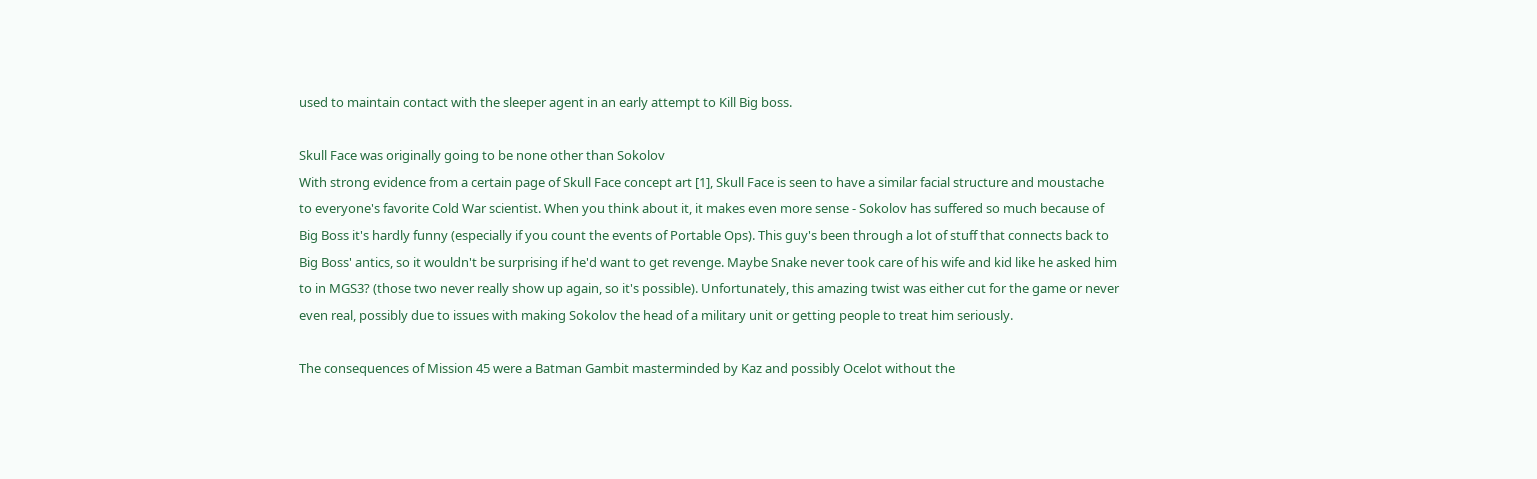used to maintain contact with the sleeper agent in an early attempt to Kill Big boss.

Skull Face was originally going to be none other than Sokolov
With strong evidence from a certain page of Skull Face concept art [1], Skull Face is seen to have a similar facial structure and moustache to everyone's favorite Cold War scientist. When you think about it, it makes even more sense - Sokolov has suffered so much because of Big Boss it's hardly funny (especially if you count the events of Portable Ops). This guy's been through a lot of stuff that connects back to Big Boss' antics, so it wouldn't be surprising if he'd want to get revenge. Maybe Snake never took care of his wife and kid like he asked him to in MGS3? (those two never really show up again, so it's possible). Unfortunately, this amazing twist was either cut for the game or never even real, possibly due to issues with making Sokolov the head of a military unit or getting people to treat him seriously.

The consequences of Mission 45 were a Batman Gambit masterminded by Kaz and possibly Ocelot without the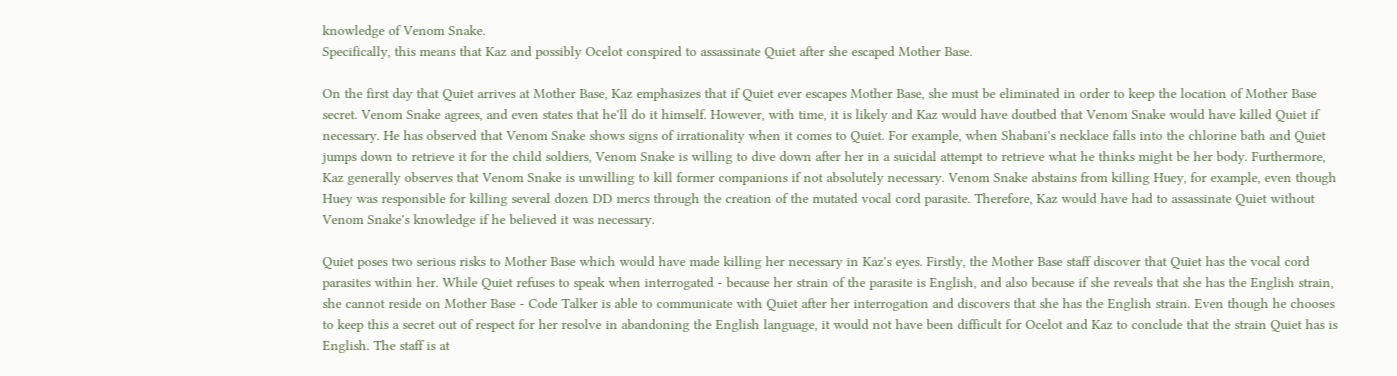knowledge of Venom Snake.
Specifically, this means that Kaz and possibly Ocelot conspired to assassinate Quiet after she escaped Mother Base.

On the first day that Quiet arrives at Mother Base, Kaz emphasizes that if Quiet ever escapes Mother Base, she must be eliminated in order to keep the location of Mother Base secret. Venom Snake agrees, and even states that he'll do it himself. However, with time, it is likely and Kaz would have doutbed that Venom Snake would have killed Quiet if necessary. He has observed that Venom Snake shows signs of irrationality when it comes to Quiet. For example, when Shabani's necklace falls into the chlorine bath and Quiet jumps down to retrieve it for the child soldiers, Venom Snake is willing to dive down after her in a suicidal attempt to retrieve what he thinks might be her body. Furthermore, Kaz generally observes that Venom Snake is unwilling to kill former companions if not absolutely necessary. Venom Snake abstains from killing Huey, for example, even though Huey was responsible for killing several dozen DD mercs through the creation of the mutated vocal cord parasite. Therefore, Kaz would have had to assassinate Quiet without Venom Snake's knowledge if he believed it was necessary.

Quiet poses two serious risks to Mother Base which would have made killing her necessary in Kaz's eyes. Firstly, the Mother Base staff discover that Quiet has the vocal cord parasites within her. While Quiet refuses to speak when interrogated - because her strain of the parasite is English, and also because if she reveals that she has the English strain, she cannot reside on Mother Base - Code Talker is able to communicate with Quiet after her interrogation and discovers that she has the English strain. Even though he chooses to keep this a secret out of respect for her resolve in abandoning the English language, it would not have been difficult for Ocelot and Kaz to conclude that the strain Quiet has is English. The staff is at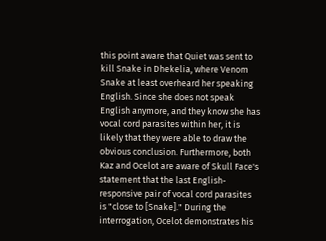this point aware that Quiet was sent to kill Snake in Dhekelia, where Venom Snake at least overheard her speaking English. Since she does not speak English anymore, and they know she has vocal cord parasites within her, it is likely that they were able to draw the obvious conclusion. Furthermore, both Kaz and Ocelot are aware of Skull Face's statement that the last English-responsive pair of vocal cord parasites is "close to [Snake]." During the interrogation, Ocelot demonstrates his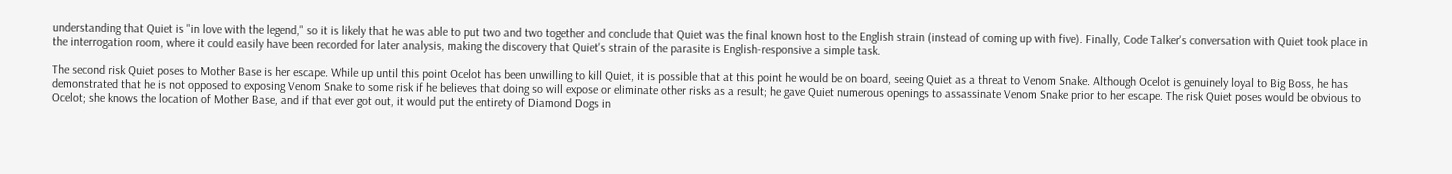understanding that Quiet is "in love with the legend," so it is likely that he was able to put two and two together and conclude that Quiet was the final known host to the English strain (instead of coming up with five). Finally, Code Talker's conversation with Quiet took place in the interrogation room, where it could easily have been recorded for later analysis, making the discovery that Quiet's strain of the parasite is English-responsive a simple task.

The second risk Quiet poses to Mother Base is her escape. While up until this point Ocelot has been unwilling to kill Quiet, it is possible that at this point he would be on board, seeing Quiet as a threat to Venom Snake. Although Ocelot is genuinely loyal to Big Boss, he has demonstrated that he is not opposed to exposing Venom Snake to some risk if he believes that doing so will expose or eliminate other risks as a result; he gave Quiet numerous openings to assassinate Venom Snake prior to her escape. The risk Quiet poses would be obvious to Ocelot; she knows the location of Mother Base, and if that ever got out, it would put the entirety of Diamond Dogs in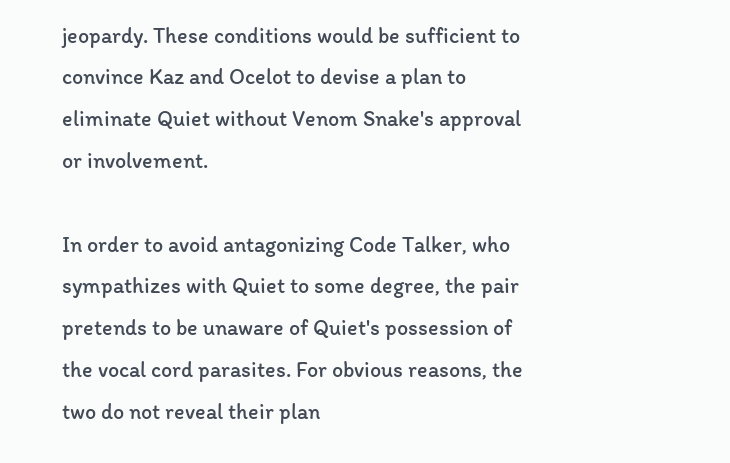jeopardy. These conditions would be sufficient to convince Kaz and Ocelot to devise a plan to eliminate Quiet without Venom Snake's approval or involvement.

In order to avoid antagonizing Code Talker, who sympathizes with Quiet to some degree, the pair pretends to be unaware of Quiet's possession of the vocal cord parasites. For obvious reasons, the two do not reveal their plan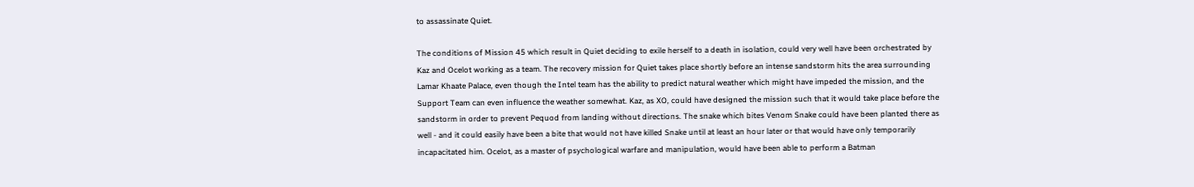to assassinate Quiet.

The conditions of Mission 45 which result in Quiet deciding to exile herself to a death in isolation, could very well have been orchestrated by Kaz and Ocelot working as a team. The recovery mission for Quiet takes place shortly before an intense sandstorm hits the area surrounding Lamar Khaate Palace, even though the Intel team has the ability to predict natural weather which might have impeded the mission, and the Support Team can even influence the weather somewhat. Kaz, as XO, could have designed the mission such that it would take place before the sandstorm in order to prevent Pequod from landing without directions. The snake which bites Venom Snake could have been planted there as well - and it could easily have been a bite that would not have killed Snake until at least an hour later or that would have only temporarily incapacitated him. Ocelot, as a master of psychological warfare and manipulation, would have been able to perform a Batman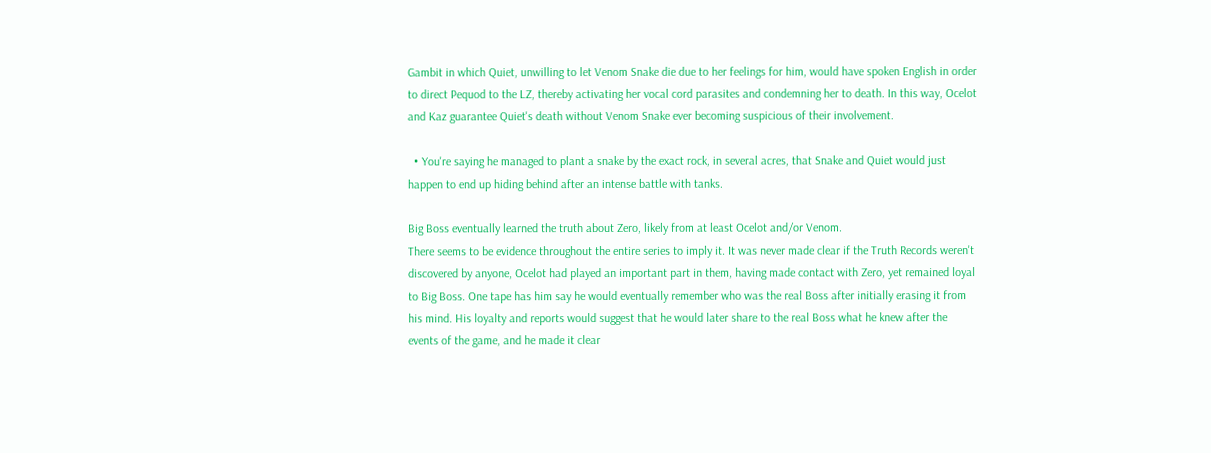Gambit in which Quiet, unwilling to let Venom Snake die due to her feelings for him, would have spoken English in order to direct Pequod to the LZ, thereby activating her vocal cord parasites and condemning her to death. In this way, Ocelot and Kaz guarantee Quiet's death without Venom Snake ever becoming suspicious of their involvement.

  • You're saying he managed to plant a snake by the exact rock, in several acres, that Snake and Quiet would just happen to end up hiding behind after an intense battle with tanks.

Big Boss eventually learned the truth about Zero, likely from at least Ocelot and/or Venom.
There seems to be evidence throughout the entire series to imply it. It was never made clear if the Truth Records weren't discovered by anyone, Ocelot had played an important part in them, having made contact with Zero, yet remained loyal to Big Boss. One tape has him say he would eventually remember who was the real Boss after initially erasing it from his mind. His loyalty and reports would suggest that he would later share to the real Boss what he knew after the events of the game, and he made it clear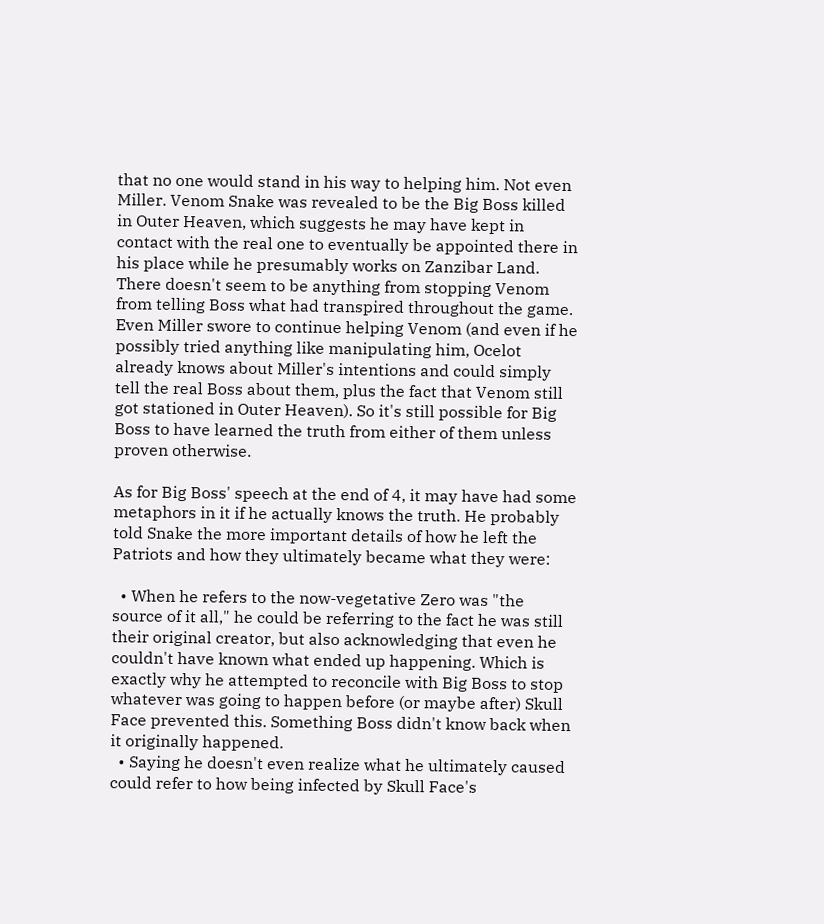that no one would stand in his way to helping him. Not even Miller. Venom Snake was revealed to be the Big Boss killed in Outer Heaven, which suggests he may have kept in contact with the real one to eventually be appointed there in his place while he presumably works on Zanzibar Land. There doesn't seem to be anything from stopping Venom from telling Boss what had transpired throughout the game. Even Miller swore to continue helping Venom (and even if he possibly tried anything like manipulating him, Ocelot already knows about Miller's intentions and could simply tell the real Boss about them, plus the fact that Venom still got stationed in Outer Heaven). So it's still possible for Big Boss to have learned the truth from either of them unless proven otherwise.

As for Big Boss' speech at the end of 4, it may have had some metaphors in it if he actually knows the truth. He probably told Snake the more important details of how he left the Patriots and how they ultimately became what they were:

  • When he refers to the now-vegetative Zero was "the source of it all," he could be referring to the fact he was still their original creator, but also acknowledging that even he couldn't have known what ended up happening. Which is exactly why he attempted to reconcile with Big Boss to stop whatever was going to happen before (or maybe after) Skull Face prevented this. Something Boss didn't know back when it originally happened.
  • Saying he doesn't even realize what he ultimately caused could refer to how being infected by Skull Face's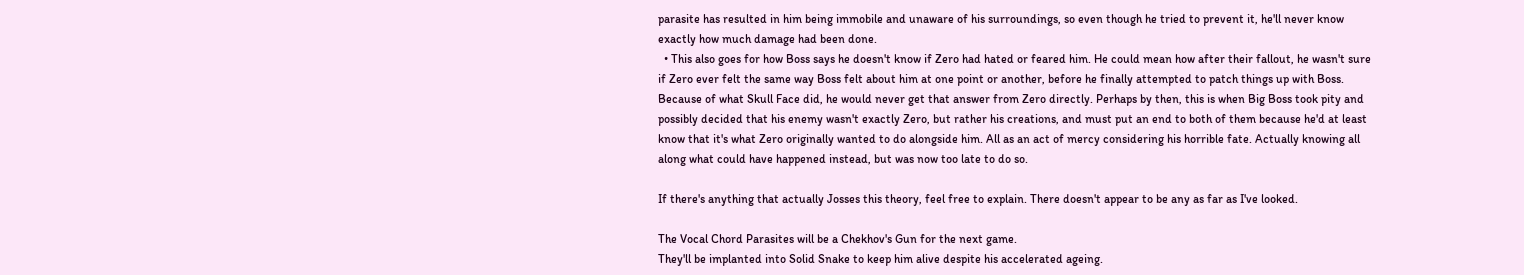parasite has resulted in him being immobile and unaware of his surroundings, so even though he tried to prevent it, he'll never know exactly how much damage had been done.
  • This also goes for how Boss says he doesn't know if Zero had hated or feared him. He could mean how after their fallout, he wasn't sure if Zero ever felt the same way Boss felt about him at one point or another, before he finally attempted to patch things up with Boss. Because of what Skull Face did, he would never get that answer from Zero directly. Perhaps by then, this is when Big Boss took pity and possibly decided that his enemy wasn't exactly Zero, but rather his creations, and must put an end to both of them because he'd at least know that it's what Zero originally wanted to do alongside him. All as an act of mercy considering his horrible fate. Actually knowing all along what could have happened instead, but was now too late to do so.

If there's anything that actually Josses this theory, feel free to explain. There doesn't appear to be any as far as I've looked.

The Vocal Chord Parasites will be a Chekhov's Gun for the next game.
They'll be implanted into Solid Snake to keep him alive despite his accelerated ageing.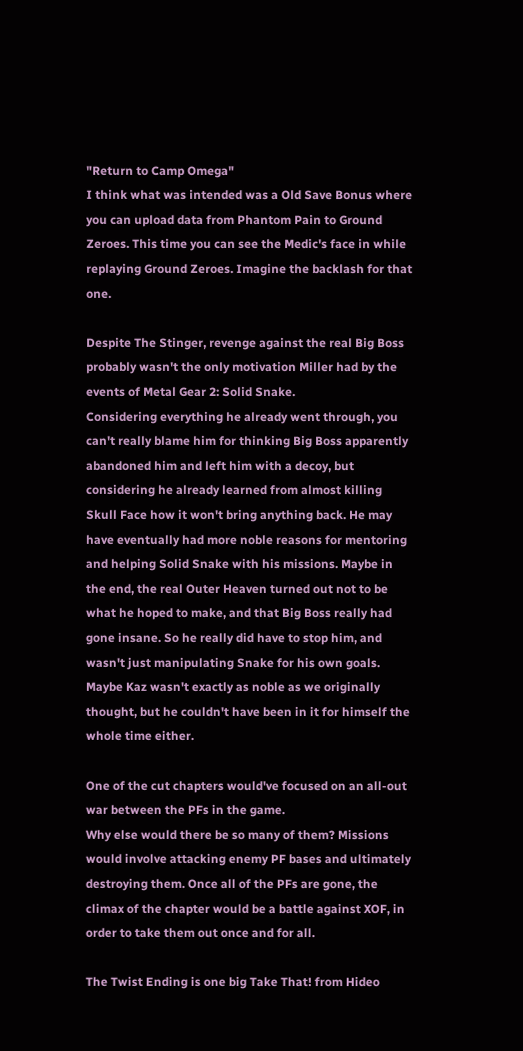"Return to Camp Omega"
I think what was intended was a Old Save Bonus where you can upload data from Phantom Pain to Ground Zeroes. This time you can see the Medic's face in while replaying Ground Zeroes. Imagine the backlash for that one.

Despite The Stinger, revenge against the real Big Boss probably wasn't the only motivation Miller had by the events of Metal Gear 2: Solid Snake.
Considering everything he already went through, you can't really blame him for thinking Big Boss apparently abandoned him and left him with a decoy, but considering he already learned from almost killing Skull Face how it won't bring anything back. He may have eventually had more noble reasons for mentoring and helping Solid Snake with his missions. Maybe in the end, the real Outer Heaven turned out not to be what he hoped to make, and that Big Boss really had gone insane. So he really did have to stop him, and wasn't just manipulating Snake for his own goals. Maybe Kaz wasn't exactly as noble as we originally thought, but he couldn't have been in it for himself the whole time either.

One of the cut chapters would've focused on an all-out war between the PFs in the game.
Why else would there be so many of them? Missions would involve attacking enemy PF bases and ultimately destroying them. Once all of the PFs are gone, the climax of the chapter would be a battle against XOF, in order to take them out once and for all.

The Twist Ending is one big Take That! from Hideo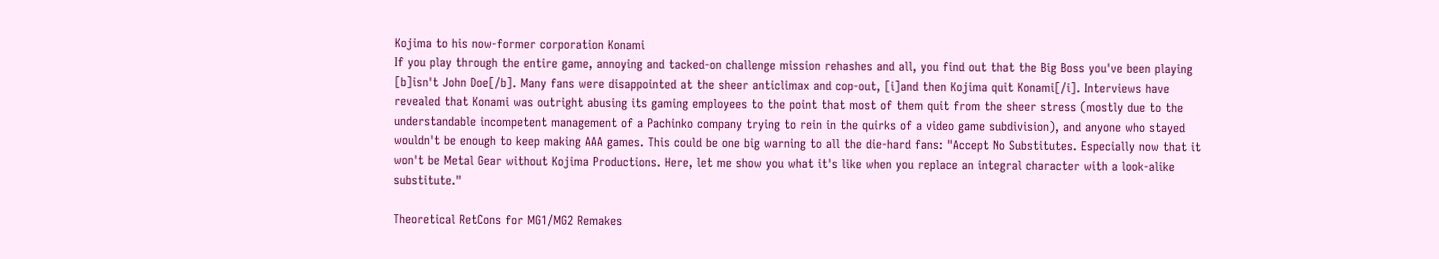Kojima to his now-former corporation Konami
If you play through the entire game, annoying and tacked-on challenge mission rehashes and all, you find out that the Big Boss you've been playing [b]isn't John Doe[/b]. Many fans were disappointed at the sheer anticlimax and cop-out, [i]and then Kojima quit Konami[/i]. Interviews have revealed that Konami was outright abusing its gaming employees to the point that most of them quit from the sheer stress (mostly due to the understandable incompetent management of a Pachinko company trying to rein in the quirks of a video game subdivision), and anyone who stayed wouldn't be enough to keep making AAA games. This could be one big warning to all the die-hard fans: "Accept No Substitutes. Especially now that it won't be Metal Gear without Kojima Productions. Here, let me show you what it's like when you replace an integral character with a look-alike substitute."

Theoretical RetCons for MG1/MG2 Remakes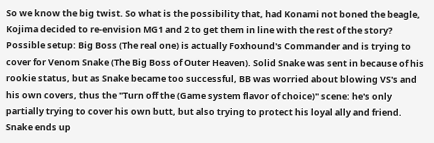So we know the big twist. So what is the possibility that, had Konami not boned the beagle, Kojima decided to re-envision MG1 and 2 to get them in line with the rest of the story? Possible setup: Big Boss (The real one) is actually Foxhound's Commander and is trying to cover for Venom Snake (The Big Boss of Outer Heaven). Solid Snake was sent in because of his rookie status, but as Snake became too successful, BB was worried about blowing VS's and his own covers, thus the "Turn off the (Game system flavor of choice)" scene: he's only partially trying to cover his own butt, but also trying to protect his loyal ally and friend. Snake ends up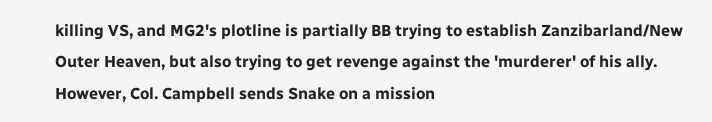killing VS, and MG2's plotline is partially BB trying to establish Zanzibarland/New Outer Heaven, but also trying to get revenge against the 'murderer' of his ally. However, Col. Campbell sends Snake on a mission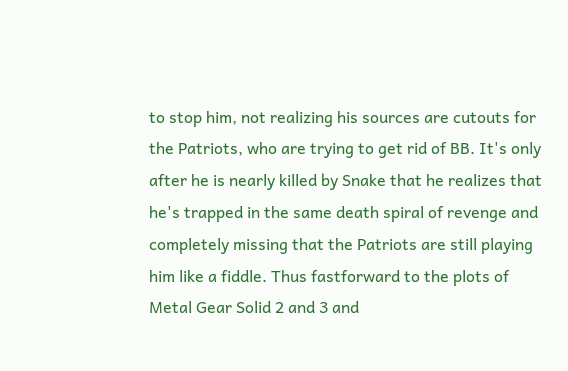to stop him, not realizing his sources are cutouts for the Patriots, who are trying to get rid of BB. It's only after he is nearly killed by Snake that he realizes that he's trapped in the same death spiral of revenge and completely missing that the Patriots are still playing him like a fiddle. Thus fastforward to the plots of Metal Gear Solid 2 and 3 and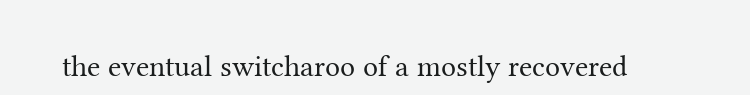the eventual switcharoo of a mostly recovered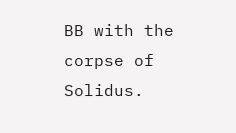BB with the corpse of Solidus.